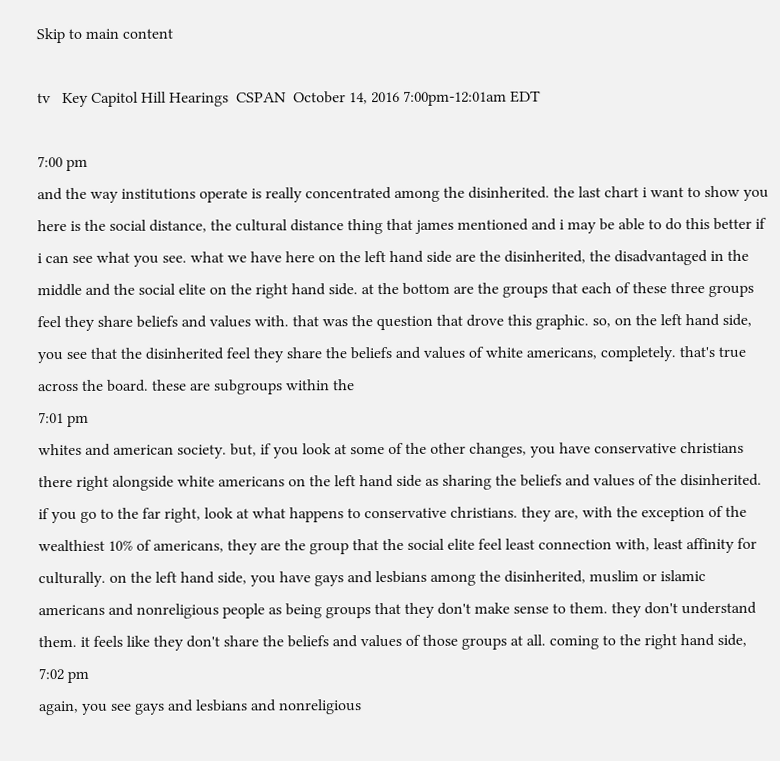Skip to main content

tv   Key Capitol Hill Hearings  CSPAN  October 14, 2016 7:00pm-12:01am EDT

7:00 pm
and the way institutions operate is really concentrated among the disinherited. the last chart i want to show you here is the social distance, the cultural distance thing that james mentioned and i may be able to do this better if i can see what you see. what we have here on the left hand side are the disinherited, the disadvantaged in the middle and the social elite on the right hand side. at the bottom are the groups that each of these three groups feel they share beliefs and values with. that was the question that drove this graphic. so, on the left hand side, you see that the disinherited feel they share the beliefs and values of white americans, completely. that's true across the board. these are subgroups within the
7:01 pm
whites and american society. but, if you look at some of the other changes, you have conservative christians there right alongside white americans on the left hand side as sharing the beliefs and values of the disinherited. if you go to the far right, look at what happens to conservative christians. they are, with the exception of the wealthiest 10% of americans, they are the group that the social elite feel least connection with, least affinity for culturally. on the left hand side, you have gays and lesbians among the disinherited, muslim or islamic americans and nonreligious people as being groups that they don't make sense to them. they don't understand them. it feels like they don't share the beliefs and values of those groups at all. coming to the right hand side,
7:02 pm
again, you see gays and lesbians and nonreligious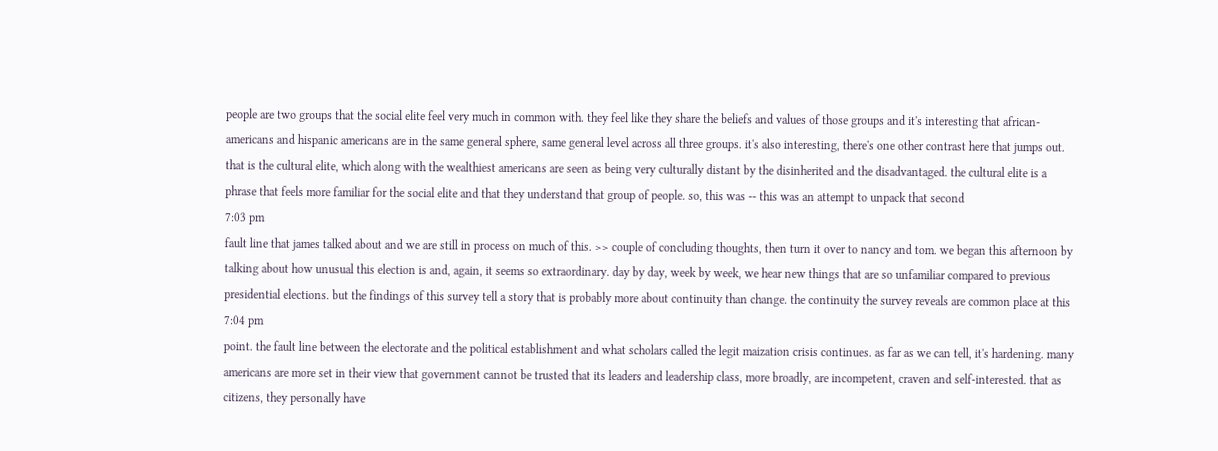people are two groups that the social elite feel very much in common with. they feel like they share the beliefs and values of those groups and it's interesting that african-americans and hispanic americans are in the same general sphere, same general level across all three groups. it's also interesting, there's one other contrast here that jumps out. that is the cultural elite, which along with the wealthiest americans are seen as being very culturally distant by the disinherited and the disadvantaged. the cultural elite is a phrase that feels more familiar for the social elite and that they understand that group of people. so, this was -- this was an attempt to unpack that second
7:03 pm
fault line that james talked about and we are still in process on much of this. >> couple of concluding thoughts, then turn it over to nancy and tom. we began this afternoon by talking about how unusual this election is and, again, it seems so extraordinary. day by day, week by week, we hear new things that are so unfamiliar compared to previous presidential elections. but the findings of this survey tell a story that is probably more about continuity than change. the continuity the survey reveals are common place at this
7:04 pm
point. the fault line between the electorate and the political establishment and what scholars called the legit maization crisis continues. as far as we can tell, it's hardening. many americans are more set in their view that government cannot be trusted that its leaders and leadership class, more broadly, are incompetent, craven and self-interested. that as citizens, they personally have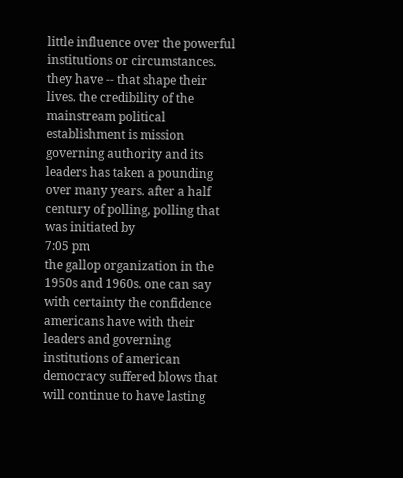little influence over the powerful institutions or circumstances. they have -- that shape their lives. the credibility of the mainstream political establishment is mission governing authority and its leaders has taken a pounding over many years. after a half century of polling, polling that was initiated by
7:05 pm
the gallop organization in the 1950s and 1960s. one can say with certainty the confidence americans have with their leaders and governing institutions of american democracy suffered blows that will continue to have lasting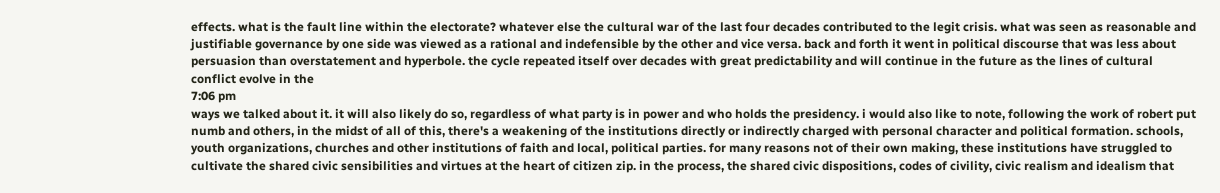effects. what is the fault line within the electorate? whatever else the cultural war of the last four decades contributed to the legit crisis. what was seen as reasonable and justifiable governance by one side was viewed as a rational and indefensible by the other and vice versa. back and forth it went in political discourse that was less about persuasion than overstatement and hyperbole. the cycle repeated itself over decades with great predictability and will continue in the future as the lines of cultural conflict evolve in the
7:06 pm
ways we talked about it. it will also likely do so, regardless of what party is in power and who holds the presidency. i would also like to note, following the work of robert put numb and others, in the midst of all of this, there's a weakening of the institutions directly or indirectly charged with personal character and political formation. schools, youth organizations, churches and other institutions of faith and local, political parties. for many reasons not of their own making, these institutions have struggled to cultivate the shared civic sensibilities and virtues at the heart of citizen zip. in the process, the shared civic dispositions, codes of civility, civic realism and idealism that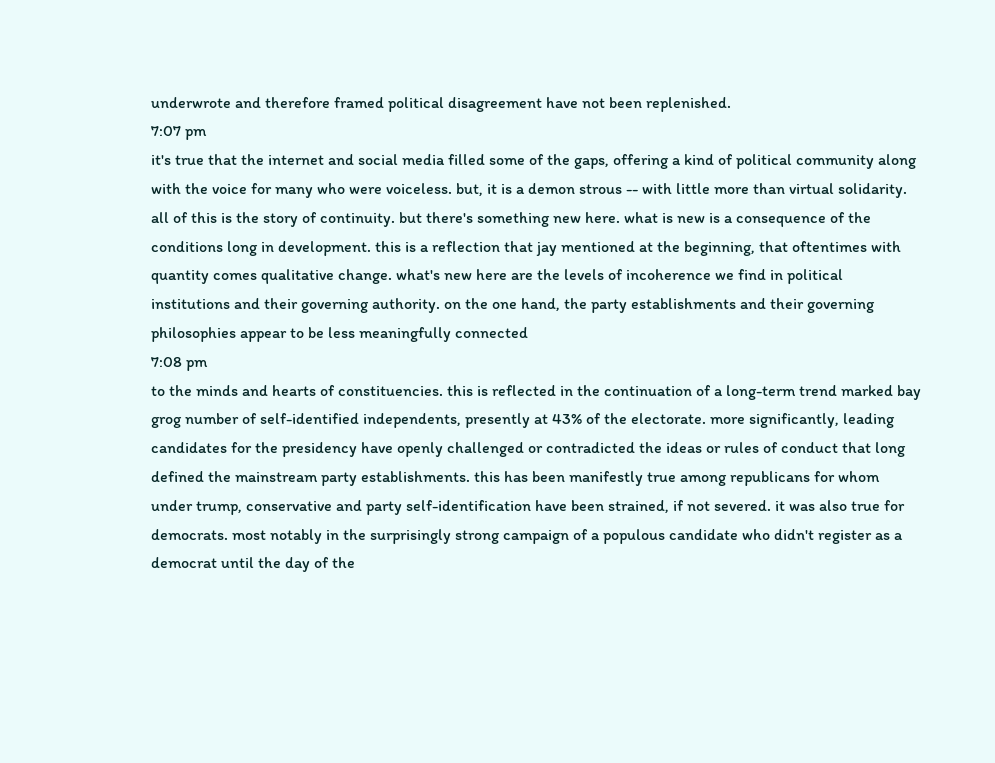underwrote and therefore framed political disagreement have not been replenished.
7:07 pm
it's true that the internet and social media filled some of the gaps, offering a kind of political community along with the voice for many who were voiceless. but, it is a demon strous -- with little more than virtual solidarity. all of this is the story of continuity. but there's something new here. what is new is a consequence of the conditions long in development. this is a reflection that jay mentioned at the beginning, that oftentimes with quantity comes qualitative change. what's new here are the levels of incoherence we find in political institutions and their governing authority. on the one hand, the party establishments and their governing philosophies appear to be less meaningfully connected
7:08 pm
to the minds and hearts of constituencies. this is reflected in the continuation of a long-term trend marked bay grog number of self-identified independents, presently at 43% of the electorate. more significantly, leading candidates for the presidency have openly challenged or contradicted the ideas or rules of conduct that long defined the mainstream party establishments. this has been manifestly true among republicans for whom under trump, conservative and party self-identification have been strained, if not severed. it was also true for democrats. most notably in the surprisingly strong campaign of a populous candidate who didn't register as a democrat until the day of the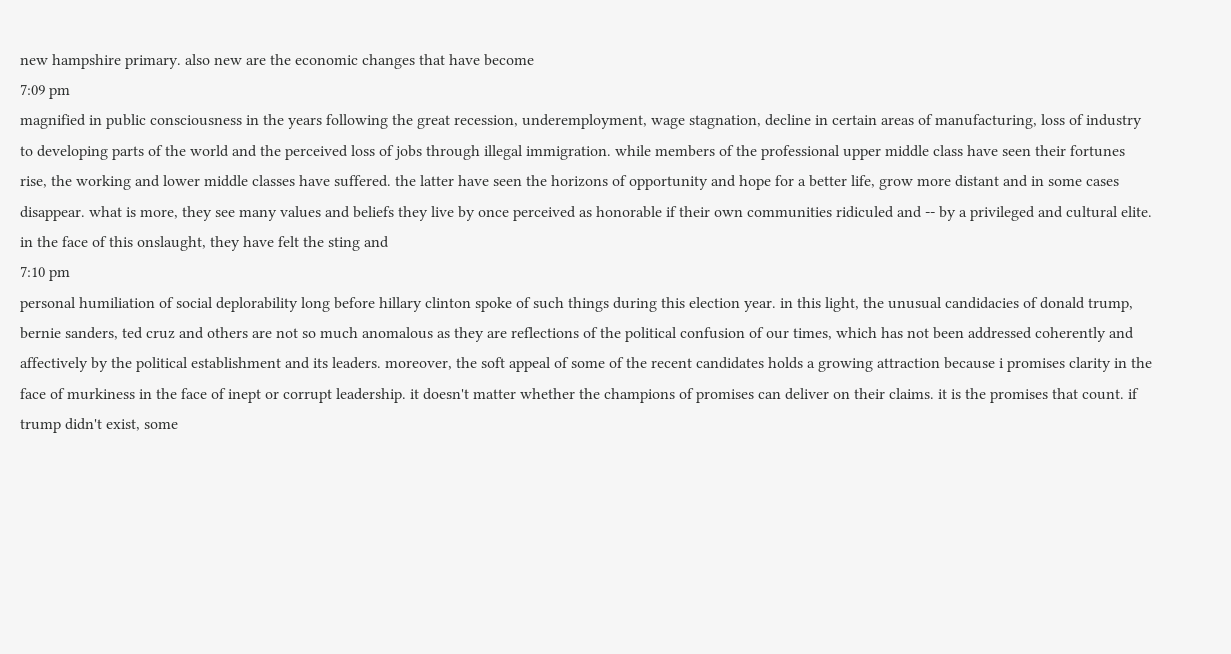new hampshire primary. also new are the economic changes that have become
7:09 pm
magnified in public consciousness in the years following the great recession, underemployment, wage stagnation, decline in certain areas of manufacturing, loss of industry to developing parts of the world and the perceived loss of jobs through illegal immigration. while members of the professional upper middle class have seen their fortunes rise, the working and lower middle classes have suffered. the latter have seen the horizons of opportunity and hope for a better life, grow more distant and in some cases disappear. what is more, they see many values and beliefs they live by once perceived as honorable if their own communities ridiculed and -- by a privileged and cultural elite. in the face of this onslaught, they have felt the sting and
7:10 pm
personal humiliation of social deplorability long before hillary clinton spoke of such things during this election year. in this light, the unusual candidacies of donald trump, bernie sanders, ted cruz and others are not so much anomalous as they are reflections of the political confusion of our times, which has not been addressed coherently and affectively by the political establishment and its leaders. moreover, the soft appeal of some of the recent candidates holds a growing attraction because i promises clarity in the face of murkiness in the face of inept or corrupt leadership. it doesn't matter whether the champions of promises can deliver on their claims. it is the promises that count. if trump didn't exist, some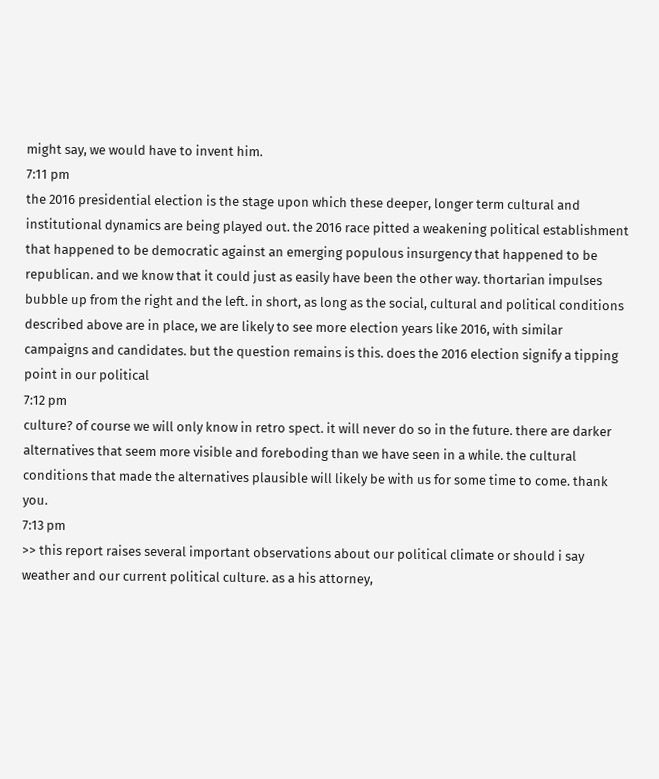might say, we would have to invent him.
7:11 pm
the 2016 presidential election is the stage upon which these deeper, longer term cultural and institutional dynamics are being played out. the 2016 race pitted a weakening political establishment that happened to be democratic against an emerging populous insurgency that happened to be republican. and we know that it could just as easily have been the other way. thortarian impulses bubble up from the right and the left. in short, as long as the social, cultural and political conditions described above are in place, we are likely to see more election years like 2016, with similar campaigns and candidates. but the question remains is this. does the 2016 election signify a tipping point in our political
7:12 pm
culture? of course we will only know in retro spect. it will never do so in the future. there are darker alternatives that seem more visible and foreboding than we have seen in a while. the cultural conditions that made the alternatives plausible will likely be with us for some time to come. thank you.
7:13 pm
>> this report raises several important observations about our political climate or should i say weather and our current political culture. as a his attorney,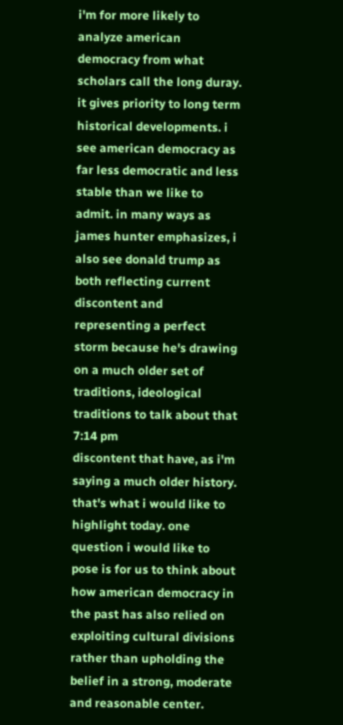i'm for more likely to analyze american democracy from what scholars call the long duray. it gives priority to long term historical developments. i see american democracy as far less democratic and less stable than we like to admit. in many ways as james hunter emphasizes, i also see donald trump as both reflecting current discontent and representing a perfect storm because he's drawing on a much older set of traditions, ideological traditions to talk about that
7:14 pm
discontent that have, as i'm saying a much older history. that's what i would like to highlight today. one question i would like to pose is for us to think about how american democracy in the past has also relied on exploiting cultural divisions rather than upholding the belief in a strong, moderate and reasonable center.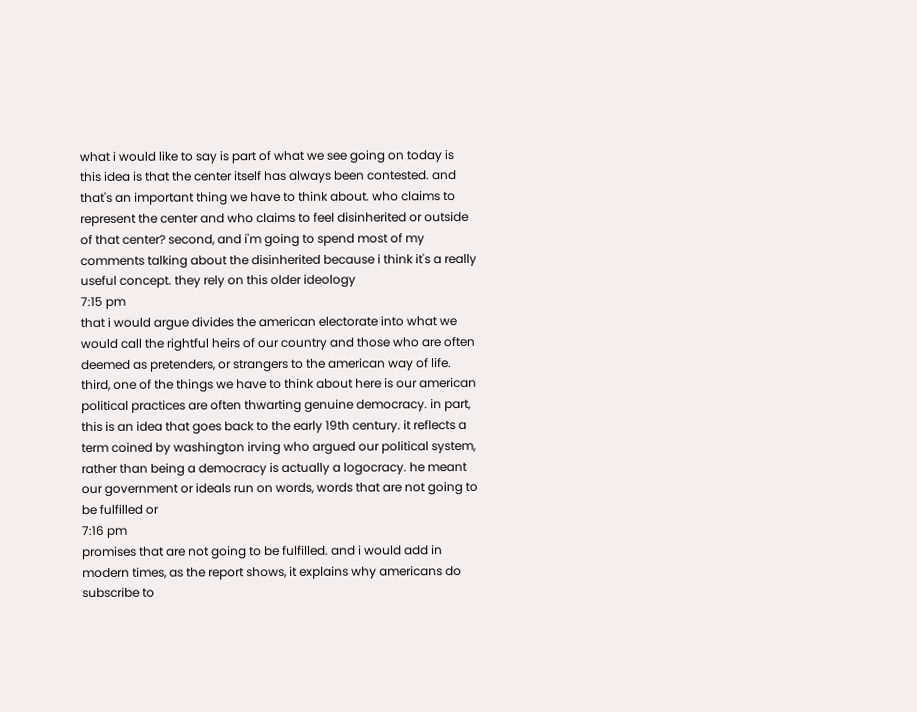what i would like to say is part of what we see going on today is this idea is that the center itself has always been contested. and that's an important thing we have to think about. who claims to represent the center and who claims to feel disinherited or outside of that center? second, and i'm going to spend most of my comments talking about the disinherited because i think it's a really useful concept. they rely on this older ideology
7:15 pm
that i would argue divides the american electorate into what we would call the rightful heirs of our country and those who are often deemed as pretenders, or strangers to the american way of life. third, one of the things we have to think about here is our american political practices are often thwarting genuine democracy. in part, this is an idea that goes back to the early 19th century. it reflects a term coined by washington irving who argued our political system, rather than being a democracy is actually a logocracy. he meant our government or ideals run on words, words that are not going to be fulfilled or
7:16 pm
promises that are not going to be fulfilled. and i would add in modern times, as the report shows, it explains why americans do subscribe to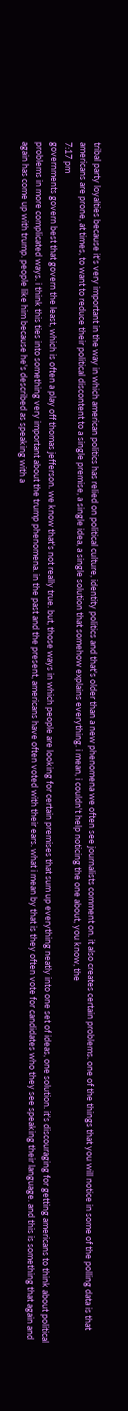tribal party loyalties because it's very important in the way in which american politics has relied on political culture, identity politics and that's older than a new phenomena we often see journalists comment on. it also creates certain problems. one of the things that you will notice in some of the polling data is that americans are prone, at times, to want to reduce their political discontent to a single premise, a single idea, a single solution that somehow explains everything. i mean, i couldn't help noticing the one about, you know, the
7:17 pm
governments govern best that govern the least, which is often a play off thomas jefferson. we know that's not really true. but, those ways in which people are looking for certain premises that sum up everything neatly into one set of ideas, one solution. it's discouraging for getting americans to think about political problems in more complicated ways. i think this ties into something very important about the trump phenomena. in the past and the present, americans have often voted with their ears. what i mean by that is they often vote for candidates who they see speaking their language. and this is something that again and again has come up with trump. people like him because he's described as speaking with a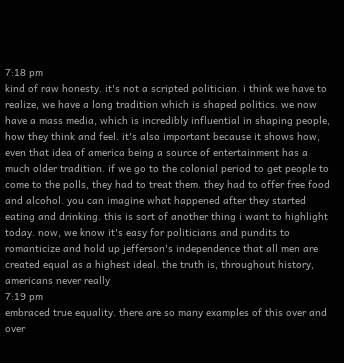7:18 pm
kind of raw honesty. it's not a scripted politician. i think we have to realize, we have a long tradition which is shaped politics. we now have a mass media, which is incredibly influential in shaping people, how they think and feel. it's also important because it shows how, even that idea of america being a source of entertainment has a much older tradition. if we go to the colonial period to get people to come to the polls, they had to treat them. they had to offer free food and alcohol. you can imagine what happened after they started eating and drinking. this is sort of another thing i want to highlight today. now, we know it's easy for politicians and pundits to romanticize and hold up jefferson's independence that all men are created equal as a highest ideal. the truth is, throughout history, americans never really
7:19 pm
embraced true equality. there are so many examples of this over and over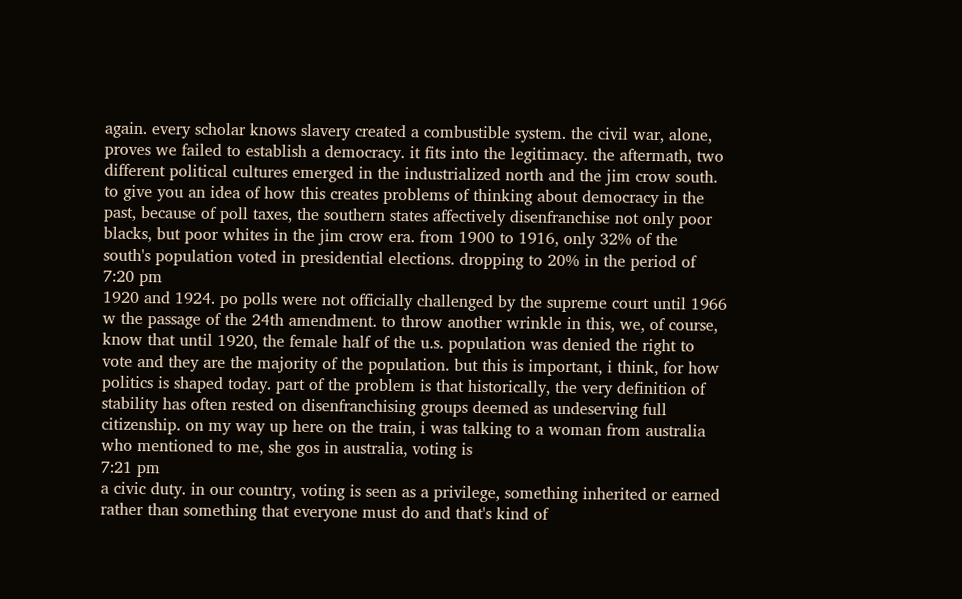again. every scholar knows slavery created a combustible system. the civil war, alone, proves we failed to establish a democracy. it fits into the legitimacy. the aftermath, two different political cultures emerged in the industrialized north and the jim crow south. to give you an idea of how this creates problems of thinking about democracy in the past, because of poll taxes, the southern states affectively disenfranchise not only poor blacks, but poor whites in the jim crow era. from 1900 to 1916, only 32% of the south's population voted in presidential elections. dropping to 20% in the period of
7:20 pm
1920 and 1924. po polls were not officially challenged by the supreme court until 1966 w the passage of the 24th amendment. to throw another wrinkle in this, we, of course, know that until 1920, the female half of the u.s. population was denied the right to vote and they are the majority of the population. but this is important, i think, for how politics is shaped today. part of the problem is that historically, the very definition of stability has often rested on disenfranchising groups deemed as undeserving full citizenship. on my way up here on the train, i was talking to a woman from australia who mentioned to me, she gos in australia, voting is
7:21 pm
a civic duty. in our country, voting is seen as a privilege, something inherited or earned rather than something that everyone must do and that's kind of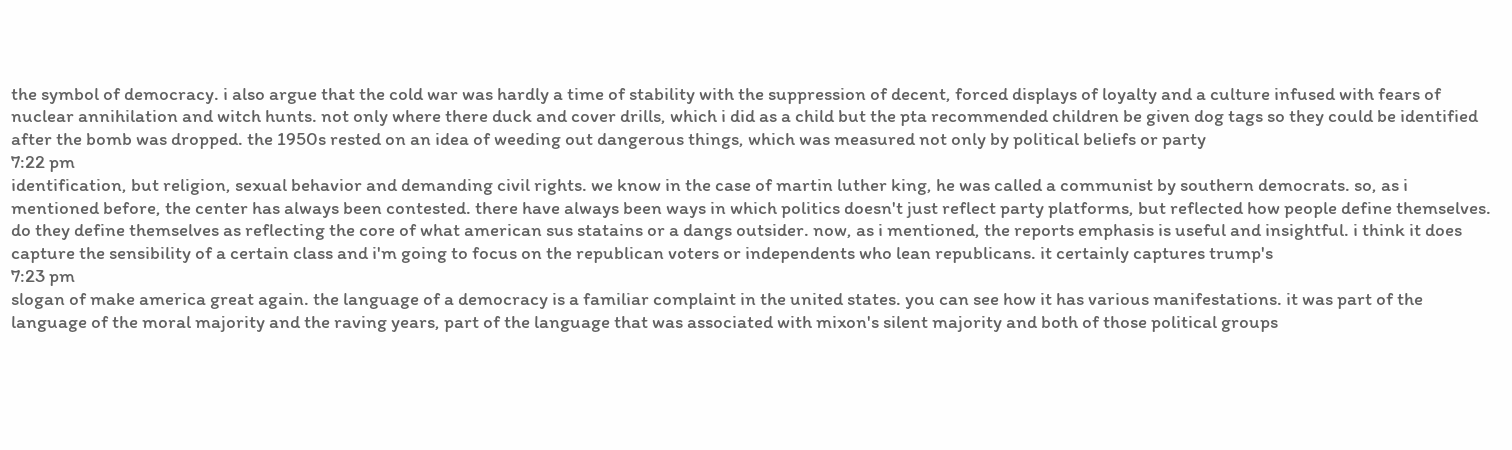the symbol of democracy. i also argue that the cold war was hardly a time of stability with the suppression of decent, forced displays of loyalty and a culture infused with fears of nuclear annihilation and witch hunts. not only where there duck and cover drills, which i did as a child but the pta recommended children be given dog tags so they could be identified after the bomb was dropped. the 1950s rested on an idea of weeding out dangerous things, which was measured not only by political beliefs or party
7:22 pm
identification, but religion, sexual behavior and demanding civil rights. we know in the case of martin luther king, he was called a communist by southern democrats. so, as i mentioned before, the center has always been contested. there have always been ways in which politics doesn't just reflect party platforms, but reflected how people define themselves. do they define themselves as reflecting the core of what american sus statains or a dangs outsider. now, as i mentioned, the reports emphasis is useful and insightful. i think it does capture the sensibility of a certain class and i'm going to focus on the republican voters or independents who lean republicans. it certainly captures trump's
7:23 pm
slogan of make america great again. the language of a democracy is a familiar complaint in the united states. you can see how it has various manifestations. it was part of the language of the moral majority and the raving years, part of the language that was associated with mixon's silent majority and both of those political groups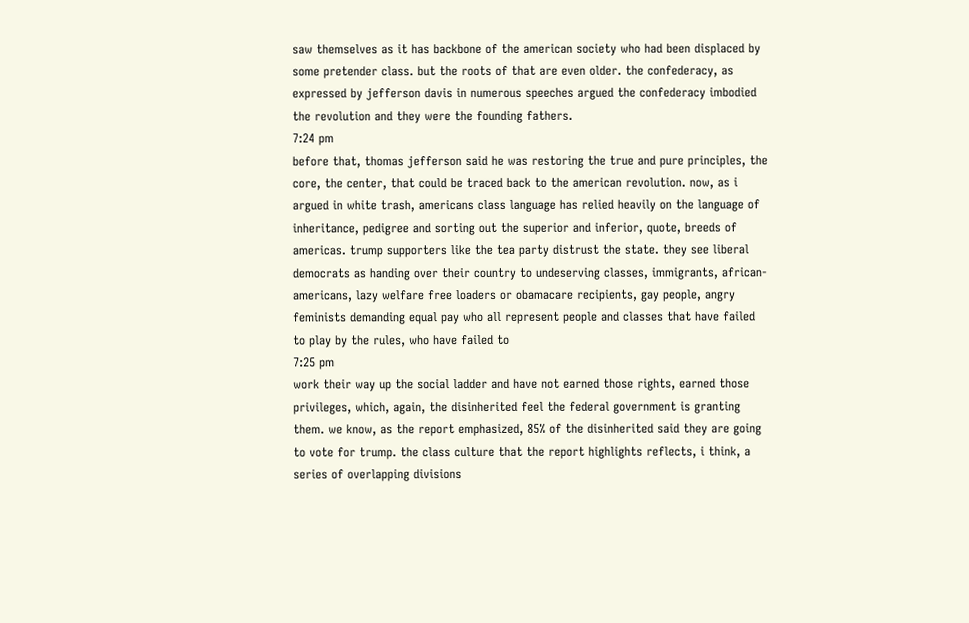saw themselves as it has backbone of the american society who had been displaced by some pretender class. but the roots of that are even older. the confederacy, as expressed by jefferson davis in numerous speeches argued the confederacy imbodied the revolution and they were the founding fathers.
7:24 pm
before that, thomas jefferson said he was restoring the true and pure principles, the core, the center, that could be traced back to the american revolution. now, as i argued in white trash, americans class language has relied heavily on the language of inheritance, pedigree and sorting out the superior and inferior, quote, breeds of americas. trump supporters like the tea party distrust the state. they see liberal democrats as handing over their country to undeserving classes, immigrants, african-americans, lazy welfare free loaders or obamacare recipients, gay people, angry feminists demanding equal pay who all represent people and classes that have failed to play by the rules, who have failed to
7:25 pm
work their way up the social ladder and have not earned those rights, earned those privileges, which, again, the disinherited feel the federal government is granting them. we know, as the report emphasized, 85% of the disinherited said they are going to vote for trump. the class culture that the report highlights reflects, i think, a series of overlapping divisions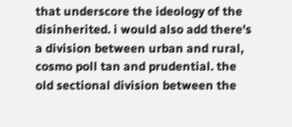that underscore the ideology of the disinherited. i would also add there's a division between urban and rural, cosmo poll tan and prudential. the old sectional division between the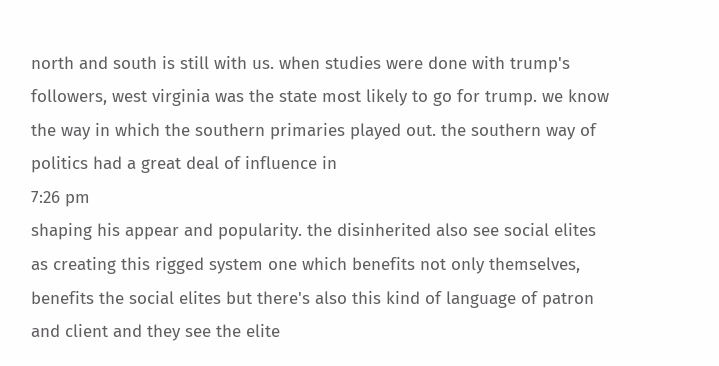north and south is still with us. when studies were done with trump's followers, west virginia was the state most likely to go for trump. we know the way in which the southern primaries played out. the southern way of politics had a great deal of influence in
7:26 pm
shaping his appear and popularity. the disinherited also see social elites as creating this rigged system one which benefits not only themselves, benefits the social elites but there's also this kind of language of patron and client and they see the elite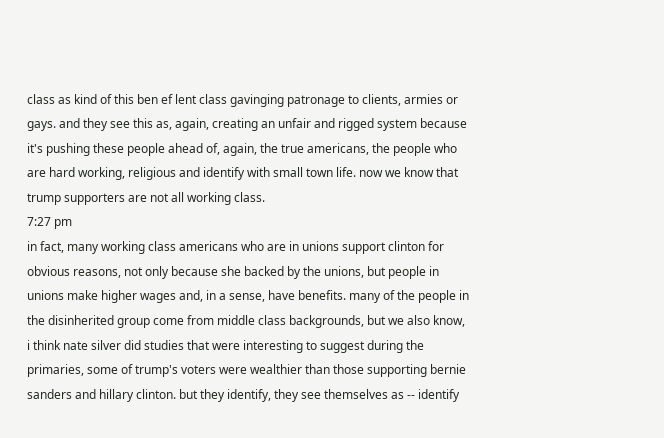class as kind of this ben ef lent class gavinging patronage to clients, armies or gays. and they see this as, again, creating an unfair and rigged system because it's pushing these people ahead of, again, the true americans, the people who are hard working, religious and identify with small town life. now we know that trump supporters are not all working class.
7:27 pm
in fact, many working class americans who are in unions support clinton for obvious reasons, not only because she backed by the unions, but people in unions make higher wages and, in a sense, have benefits. many of the people in the disinherited group come from middle class backgrounds, but we also know, i think nate silver did studies that were interesting to suggest during the primaries, some of trump's voters were wealthier than those supporting bernie sanders and hillary clinton. but they identify, they see themselves as -- identify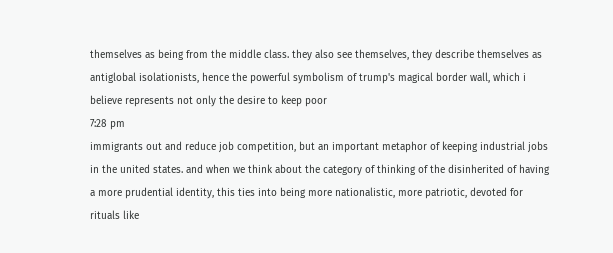themselves as being from the middle class. they also see themselves, they describe themselves as antiglobal isolationists, hence the powerful symbolism of trump's magical border wall, which i believe represents not only the desire to keep poor
7:28 pm
immigrants out and reduce job competition, but an important metaphor of keeping industrial jobs in the united states. and when we think about the category of thinking of the disinherited of having a more prudential identity, this ties into being more nationalistic, more patriotic, devoted for rituals like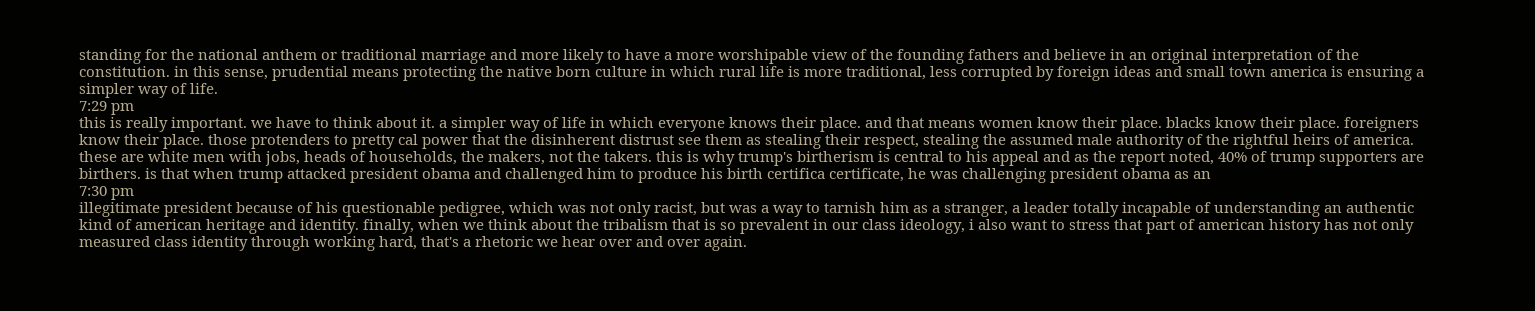standing for the national anthem or traditional marriage and more likely to have a more worshipable view of the founding fathers and believe in an original interpretation of the constitution. in this sense, prudential means protecting the native born culture in which rural life is more traditional, less corrupted by foreign ideas and small town america is ensuring a simpler way of life.
7:29 pm
this is really important. we have to think about it. a simpler way of life in which everyone knows their place. and that means women know their place. blacks know their place. foreigners know their place. those protenders to pretty cal power that the disinherent distrust see them as stealing their respect, stealing the assumed male authority of the rightful heirs of america. these are white men with jobs, heads of households, the makers, not the takers. this is why trump's birtherism is central to his appeal and as the report noted, 40% of trump supporters are birthers. is that when trump attacked president obama and challenged him to produce his birth certifica certificate, he was challenging president obama as an
7:30 pm
illegitimate president because of his questionable pedigree, which was not only racist, but was a way to tarnish him as a stranger, a leader totally incapable of understanding an authentic kind of american heritage and identity. finally, when we think about the tribalism that is so prevalent in our class ideology, i also want to stress that part of american history has not only measured class identity through working hard, that's a rhetoric we hear over and over again.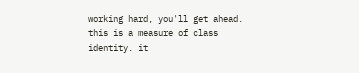working hard, you'll get ahead. this is a measure of class identity. it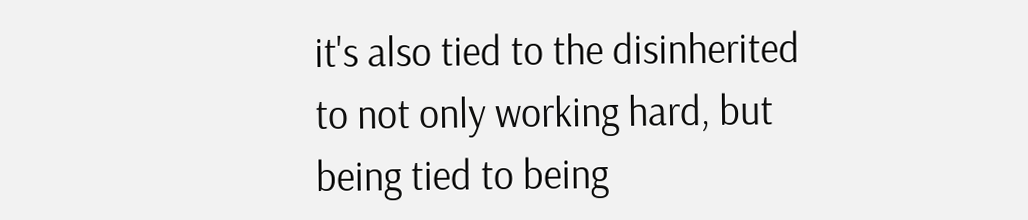it's also tied to the disinherited to not only working hard, but being tied to being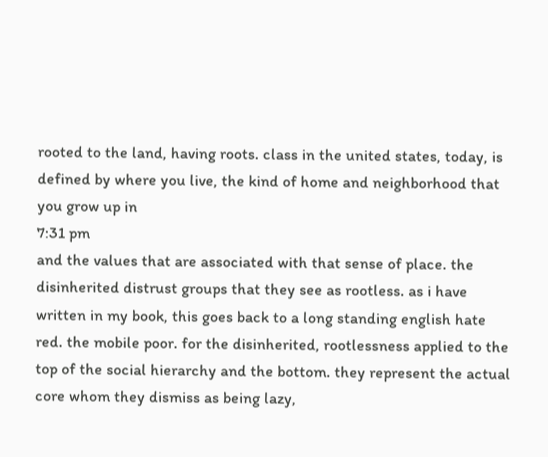rooted to the land, having roots. class in the united states, today, is defined by where you live, the kind of home and neighborhood that you grow up in
7:31 pm
and the values that are associated with that sense of place. the disinherited distrust groups that they see as rootless. as i have written in my book, this goes back to a long standing english hate red. the mobile poor. for the disinherited, rootlessness applied to the top of the social hierarchy and the bottom. they represent the actual core whom they dismiss as being lazy,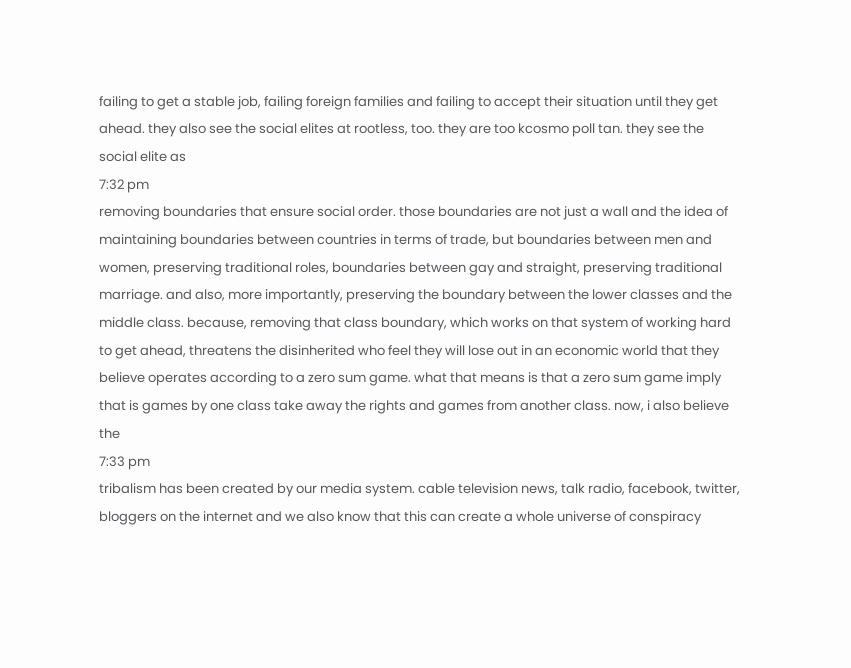failing to get a stable job, failing foreign families and failing to accept their situation until they get ahead. they also see the social elites at rootless, too. they are too kcosmo poll tan. they see the social elite as
7:32 pm
removing boundaries that ensure social order. those boundaries are not just a wall and the idea of maintaining boundaries between countries in terms of trade, but boundaries between men and women, preserving traditional roles, boundaries between gay and straight, preserving traditional marriage. and also, more importantly, preserving the boundary between the lower classes and the middle class. because, removing that class boundary, which works on that system of working hard to get ahead, threatens the disinherited who feel they will lose out in an economic world that they believe operates according to a zero sum game. what that means is that a zero sum game imply that is games by one class take away the rights and games from another class. now, i also believe the
7:33 pm
tribalism has been created by our media system. cable television news, talk radio, facebook, twitter, bloggers on the internet and we also know that this can create a whole universe of conspiracy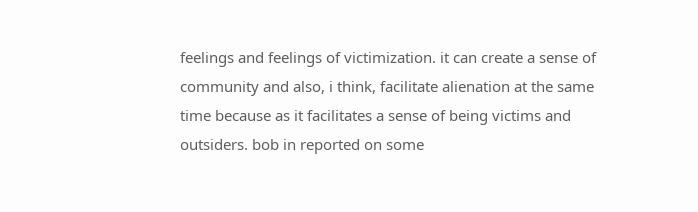feelings and feelings of victimization. it can create a sense of community and also, i think, facilitate alienation at the same time because as it facilitates a sense of being victims and outsiders. bob in reported on some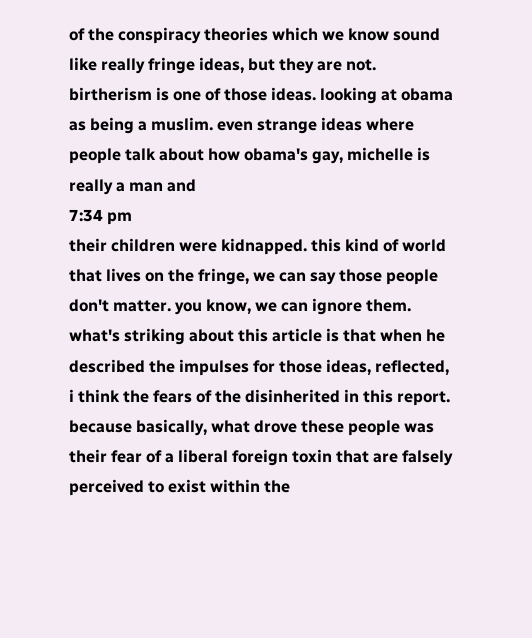of the conspiracy theories which we know sound like really fringe ideas, but they are not. birtherism is one of those ideas. looking at obama as being a muslim. even strange ideas where people talk about how obama's gay, michelle is really a man and
7:34 pm
their children were kidnapped. this kind of world that lives on the fringe, we can say those people don't matter. you know, we can ignore them. what's striking about this article is that when he described the impulses for those ideas, reflected, i think the fears of the disinherited in this report. because basically, what drove these people was their fear of a liberal foreign toxin that are falsely perceived to exist within the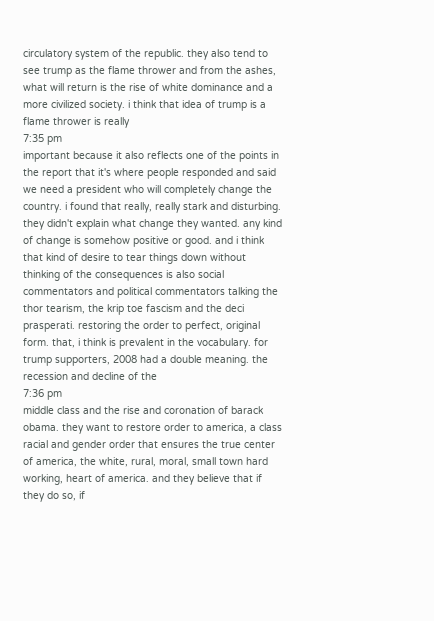circulatory system of the republic. they also tend to see trump as the flame thrower and from the ashes, what will return is the rise of white dominance and a more civilized society. i think that idea of trump is a flame thrower is really
7:35 pm
important because it also reflects one of the points in the report that it's where people responded and said we need a president who will completely change the country. i found that really, really stark and disturbing. they didn't explain what change they wanted. any kind of change is somehow positive or good. and i think that kind of desire to tear things down without thinking of the consequences is also social commentators and political commentators talking the thor tearism, the krip toe fascism and the deci prasperati. restoring the order to perfect, original form. that, i think is prevalent in the vocabulary. for trump supporters, 2008 had a double meaning. the recession and decline of the
7:36 pm
middle class and the rise and coronation of barack obama. they want to restore order to america, a class racial and gender order that ensures the true center of america, the white, rural, moral, small town hard working, heart of america. and they believe that if they do so, if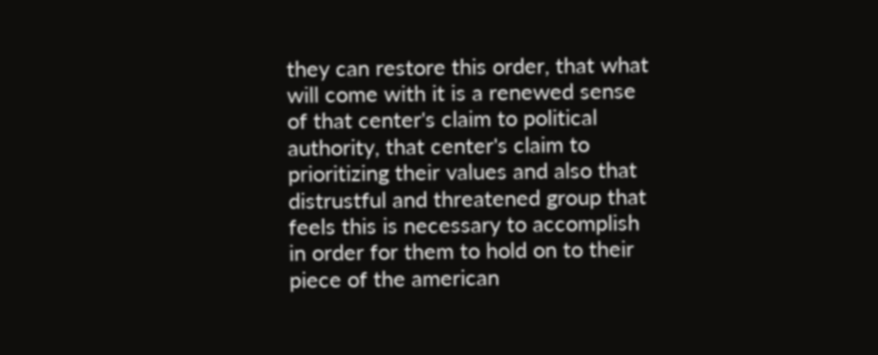they can restore this order, that what will come with it is a renewed sense of that center's claim to political authority, that center's claim to prioritizing their values and also that distrustful and threatened group that feels this is necessary to accomplish in order for them to hold on to their piece of the american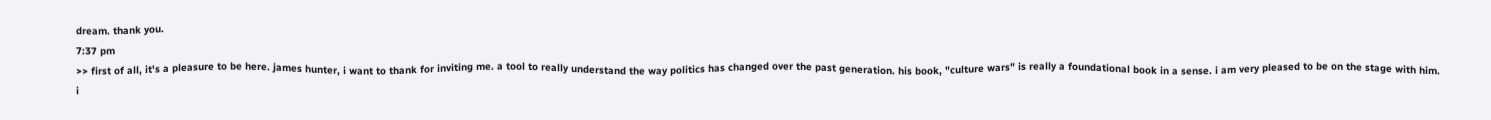dream. thank you.
7:37 pm
>> first of all, it's a pleasure to be here. james hunter, i want to thank for inviting me. a tool to really understand the way politics has changed over the past generation. his book, "culture wars" is really a foundational book in a sense. i am very pleased to be on the stage with him. i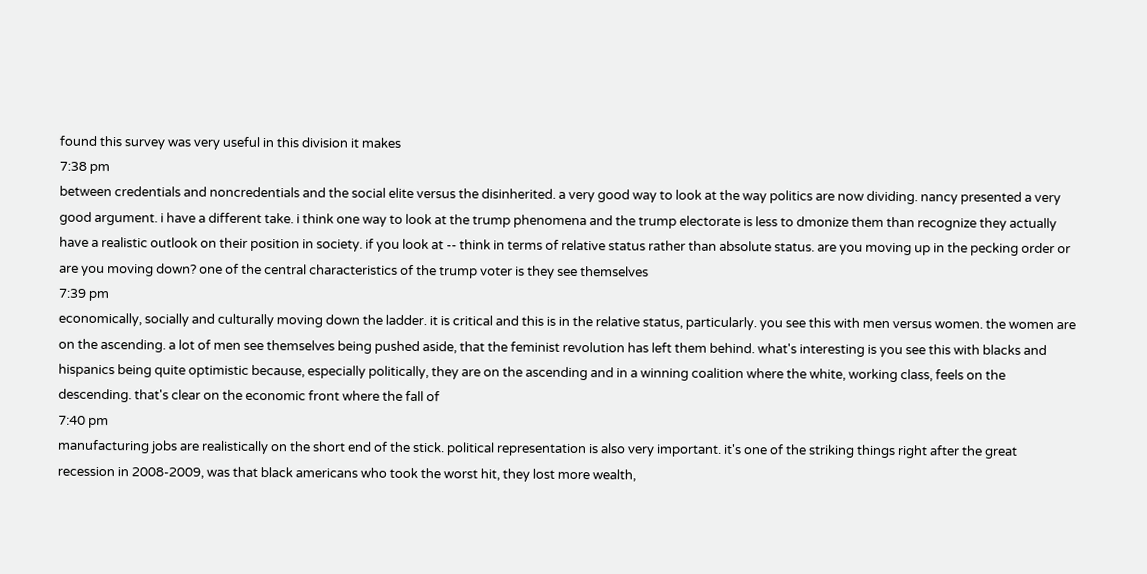found this survey was very useful in this division it makes
7:38 pm
between credentials and noncredentials and the social elite versus the disinherited. a very good way to look at the way politics are now dividing. nancy presented a very good argument. i have a different take. i think one way to look at the trump phenomena and the trump electorate is less to dmonize them than recognize they actually have a realistic outlook on their position in society. if you look at -- think in terms of relative status rather than absolute status. are you moving up in the pecking order or are you moving down? one of the central characteristics of the trump voter is they see themselves
7:39 pm
economically, socially and culturally moving down the ladder. it is critical and this is in the relative status, particularly. you see this with men versus women. the women are on the ascending. a lot of men see themselves being pushed aside, that the feminist revolution has left them behind. what's interesting is you see this with blacks and hispanics being quite optimistic because, especially politically, they are on the ascending and in a winning coalition where the white, working class, feels on the descending. that's clear on the economic front where the fall of
7:40 pm
manufacturing jobs are realistically on the short end of the stick. political representation is also very important. it's one of the striking things right after the great recession in 2008-2009, was that black americans who took the worst hit, they lost more wealth,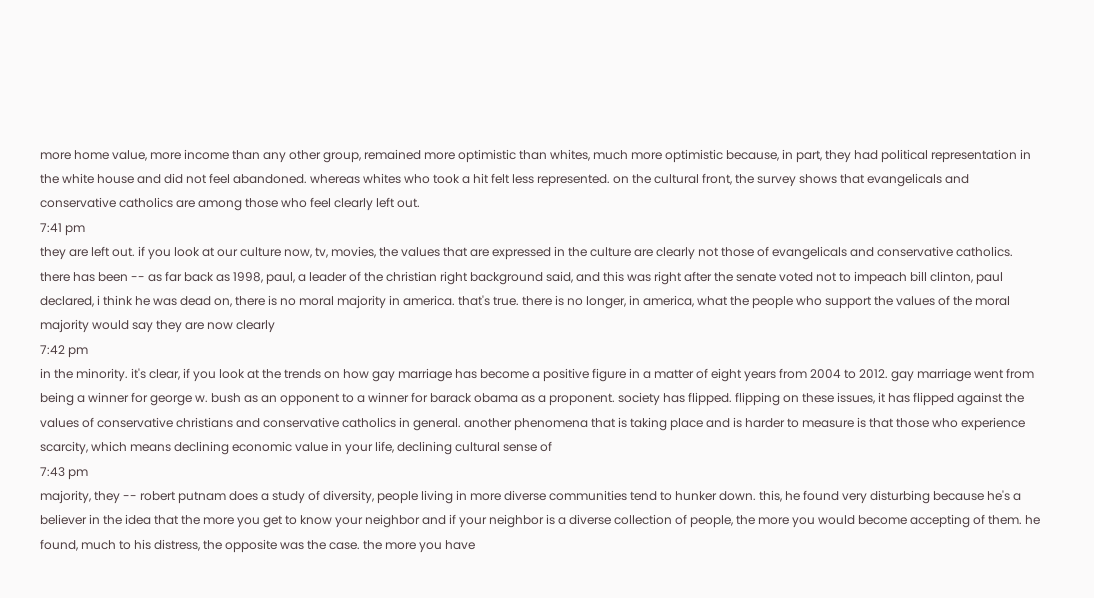more home value, more income than any other group, remained more optimistic than whites, much more optimistic because, in part, they had political representation in the white house and did not feel abandoned. whereas whites who took a hit felt less represented. on the cultural front, the survey shows that evangelicals and conservative catholics are among those who feel clearly left out.
7:41 pm
they are left out. if you look at our culture now, tv, movies, the values that are expressed in the culture are clearly not those of evangelicals and conservative catholics. there has been -- as far back as 1998, paul, a leader of the christian right background said, and this was right after the senate voted not to impeach bill clinton, paul declared, i think he was dead on, there is no moral majority in america. that's true. there is no longer, in america, what the people who support the values of the moral majority would say they are now clearly
7:42 pm
in the minority. it's clear, if you look at the trends on how gay marriage has become a positive figure in a matter of eight years from 2004 to 2012. gay marriage went from being a winner for george w. bush as an opponent to a winner for barack obama as a proponent. society has flipped. flipping on these issues, it has flipped against the values of conservative christians and conservative catholics in general. another phenomena that is taking place and is harder to measure is that those who experience scarcity, which means declining economic value in your life, declining cultural sense of
7:43 pm
majority, they -- robert putnam does a study of diversity, people living in more diverse communities tend to hunker down. this, he found very disturbing because he's a believer in the idea that the more you get to know your neighbor and if your neighbor is a diverse collection of people, the more you would become accepting of them. he found, much to his distress, the opposite was the case. the more you have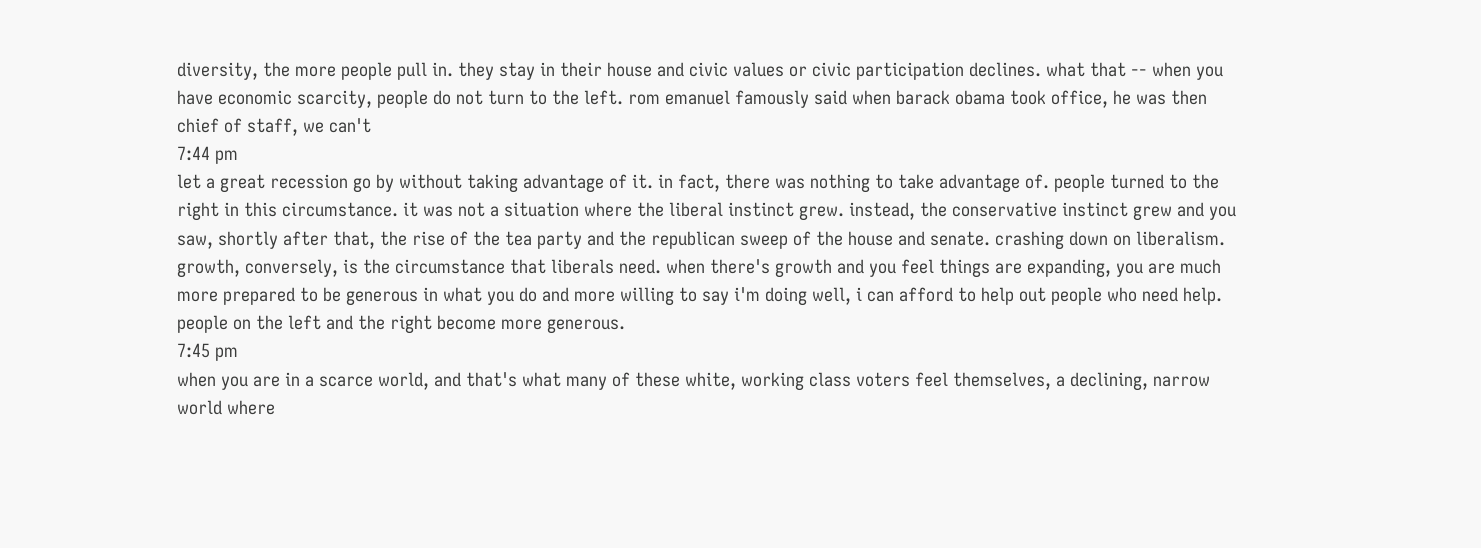diversity, the more people pull in. they stay in their house and civic values or civic participation declines. what that -- when you have economic scarcity, people do not turn to the left. rom emanuel famously said when barack obama took office, he was then chief of staff, we can't
7:44 pm
let a great recession go by without taking advantage of it. in fact, there was nothing to take advantage of. people turned to the right in this circumstance. it was not a situation where the liberal instinct grew. instead, the conservative instinct grew and you saw, shortly after that, the rise of the tea party and the republican sweep of the house and senate. crashing down on liberalism. growth, conversely, is the circumstance that liberals need. when there's growth and you feel things are expanding, you are much more prepared to be generous in what you do and more willing to say i'm doing well, i can afford to help out people who need help. people on the left and the right become more generous.
7:45 pm
when you are in a scarce world, and that's what many of these white, working class voters feel themselves, a declining, narrow world where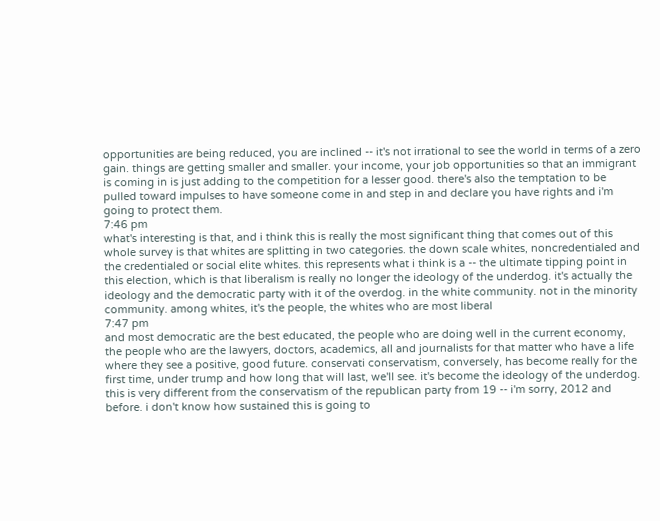opportunities are being reduced, you are inclined -- it's not irrational to see the world in terms of a zero gain. things are getting smaller and smaller. your income, your job opportunities so that an immigrant is coming in is just adding to the competition for a lesser good. there's also the temptation to be pulled toward impulses to have someone come in and step in and declare you have rights and i'm going to protect them.
7:46 pm
what's interesting is that, and i think this is really the most significant thing that comes out of this whole survey is that whites are splitting in two categories. the down scale whites, noncredentialed and the credentialed or social elite whites. this represents what i think is a -- the ultimate tipping point in this election, which is that liberalism is really no longer the ideology of the underdog. it's actually the ideology and the democratic party with it of the overdog. in the white community. not in the minority community. among whites, it's the people, the whites who are most liberal
7:47 pm
and most democratic are the best educated, the people who are doing well in the current economy, the people who are the lawyers, doctors, academics, all and journalists for that matter who have a life where they see a positive, good future. conservati conservatism, conversely, has become really for the first time, under trump and how long that will last, we'll see. it's become the ideology of the underdog. this is very different from the conservatism of the republican party from 19 -- i'm sorry, 2012 and before. i don't know how sustained this is going to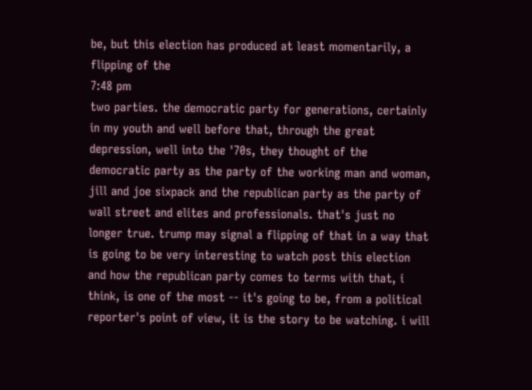be, but this election has produced at least momentarily, a flipping of the
7:48 pm
two parties. the democratic party for generations, certainly in my youth and well before that, through the great depression, well into the '70s, they thought of the democratic party as the party of the working man and woman, jill and joe sixpack and the republican party as the party of wall street and elites and professionals. that's just no longer true. trump may signal a flipping of that in a way that is going to be very interesting to watch post this election and how the republican party comes to terms with that, i think, is one of the most -- it's going to be, from a political reporter's point of view, it is the story to be watching. i will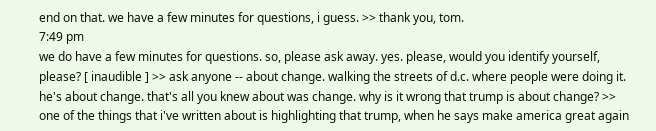end on that. we have a few minutes for questions, i guess. >> thank you, tom.
7:49 pm
we do have a few minutes for questions. so, please ask away. yes. please, would you identify yourself, please? [ inaudible ] >> ask anyone -- about change. walking the streets of d.c. where people were doing it. he's about change. that's all you knew about was change. why is it wrong that trump is about change? >> one of the things that i've written about is highlighting that trump, when he says make america great again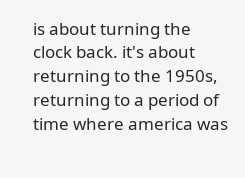is about turning the clock back. it's about returning to the 1950s, returning to a period of time where america was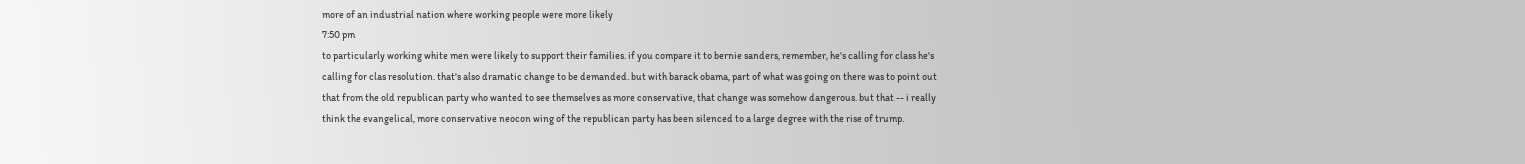more of an industrial nation where working people were more likely
7:50 pm
to particularly working white men were likely to support their families. if you compare it to bernie sanders, remember, he's calling for class he's calling for clas resolution. that's also dramatic change to be demanded. but with barack obama, part of what was going on there was to point out that from the old republican party who wanted to see themselves as more conservative, that change was somehow dangerous. but that -- i really think the evangelical, more conservative neocon wing of the republican party has been silenced to a large degree with the rise of trump.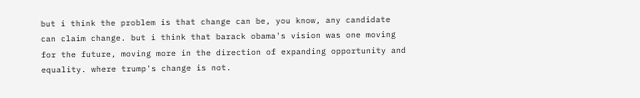but i think the problem is that change can be, you know, any candidate can claim change. but i think that barack obama's vision was one moving for the future, moving more in the direction of expanding opportunity and equality. where trump's change is not.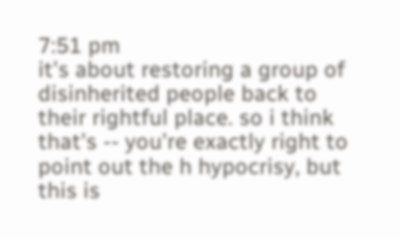7:51 pm
it's about restoring a group of disinherited people back to their rightful place. so i think that's -- you're exactly right to point out the h hypocrisy, but this is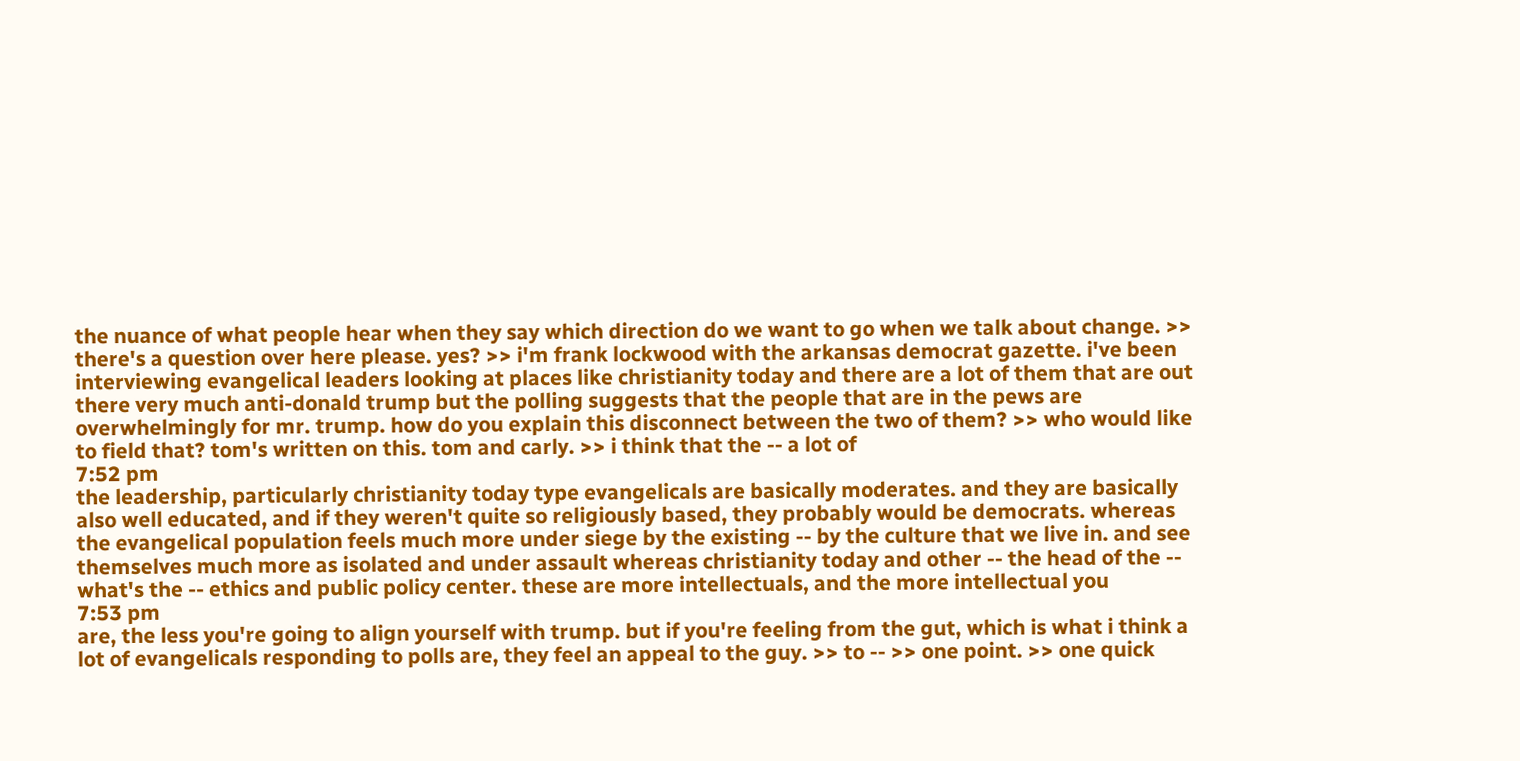the nuance of what people hear when they say which direction do we want to go when we talk about change. >> there's a question over here please. yes? >> i'm frank lockwood with the arkansas democrat gazette. i've been interviewing evangelical leaders looking at places like christianity today and there are a lot of them that are out there very much anti-donald trump but the polling suggests that the people that are in the pews are overwhelmingly for mr. trump. how do you explain this disconnect between the two of them? >> who would like to field that? tom's written on this. tom and carly. >> i think that the -- a lot of
7:52 pm
the leadership, particularly christianity today type evangelicals are basically moderates. and they are basically also well educated, and if they weren't quite so religiously based, they probably would be democrats. whereas the evangelical population feels much more under siege by the existing -- by the culture that we live in. and see themselves much more as isolated and under assault whereas christianity today and other -- the head of the -- what's the -- ethics and public policy center. these are more intellectuals, and the more intellectual you
7:53 pm
are, the less you're going to align yourself with trump. but if you're feeling from the gut, which is what i think a lot of evangelicals responding to polls are, they feel an appeal to the guy. >> to -- >> one point. >> one quick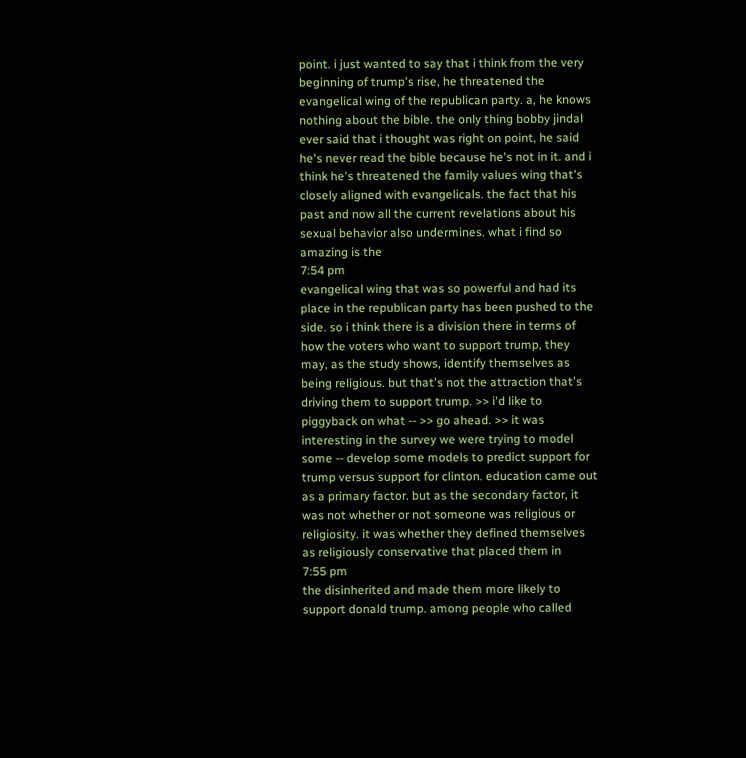point. i just wanted to say that i think from the very beginning of trump's rise, he threatened the evangelical wing of the republican party. a, he knows nothing about the bible. the only thing bobby jindal ever said that i thought was right on point, he said he's never read the bible because he's not in it. and i think he's threatened the family values wing that's closely aligned with evangelicals. the fact that his past and now all the current revelations about his sexual behavior also undermines. what i find so amazing is the
7:54 pm
evangelical wing that was so powerful and had its place in the republican party has been pushed to the side. so i think there is a division there in terms of how the voters who want to support trump, they may, as the study shows, identify themselves as being religious. but that's not the attraction that's driving them to support trump. >> i'd like to piggyback on what -- >> go ahead. >> it was interesting in the survey we were trying to model some -- develop some models to predict support for trump versus support for clinton. education came out as a primary factor. but as the secondary factor, it was not whether or not someone was religious or religiosity. it was whether they defined themselves as religiously conservative that placed them in
7:55 pm
the disinherited and made them more likely to support donald trump. among people who called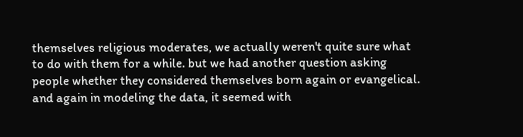themselves religious moderates, we actually weren't quite sure what to do with them for a while. but we had another question asking people whether they considered themselves born again or evangelical. and again in modeling the data, it seemed with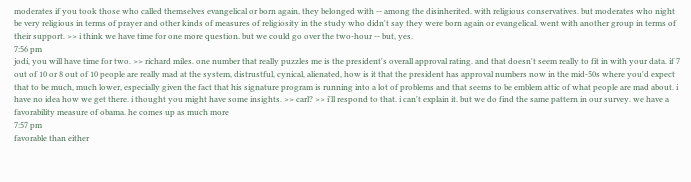moderates if you took those who called themselves evangelical or born again, they belonged with -- among the disinherited. with religious conservatives. but moderates who night be very religious in terms of prayer and other kinds of measures of religiosity in the study who didn't say they were born again or evangelical. went with another group in terms of their support. >> i think we have time for one more question. but we could go over the two-hour -- but, yes.
7:56 pm
jodi, you will have time for two. >> richard miles. one number that really puzzles me is the president's overall approval rating. and that doesn't seem really to fit in with your data. if 7 out of 10 or 8 out of 10 people are really mad at the system, distrustful, cynical, alienated, how is it that the president has approval numbers now in the mid-50s where you'd expect that to be much, much lower, especially given the fact that his signature program is running into a lot of problems and that seems to be emblem attic of what people are mad about. i have no idea how we get there. i thought you might have some insights. >> carl? >> i'll respond to that. i can't explain it. but we do find the same pattern in our survey. we have a favorability measure of obama. he comes up as much more
7:57 pm
favorable than either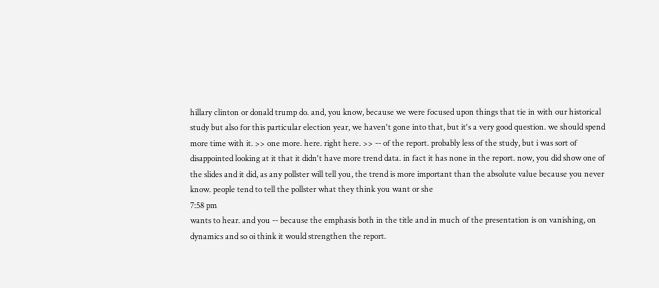hillary clinton or donald trump do. and, you know, because we were focused upon things that tie in with our historical study but also for this particular election year, we haven't gone into that, but it's a very good question. we should spend more time with it. >> one more. here. right here. >> -- of the report. probably less of the study, but i was sort of disappointed looking at it that it didn't have more trend data. in fact it has none in the report. now, you did show one of the slides and it did, as any pollster will tell you, the trend is more important than the absolute value because you never know. people tend to tell the pollster what they think you want or she
7:58 pm
wants to hear. and you -- because the emphasis both in the title and in much of the presentation is on vanishing, on dynamics and so oi think it would strengthen the report.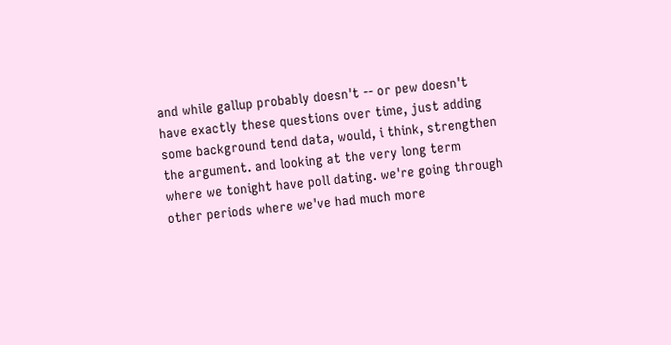and while gallup probably doesn't -- or pew doesn't have exactly these questions over time, just adding some background tend data, would, i think, strengthen the argument. and looking at the very long term where we tonight have poll dating. we're going through other periods where we've had much more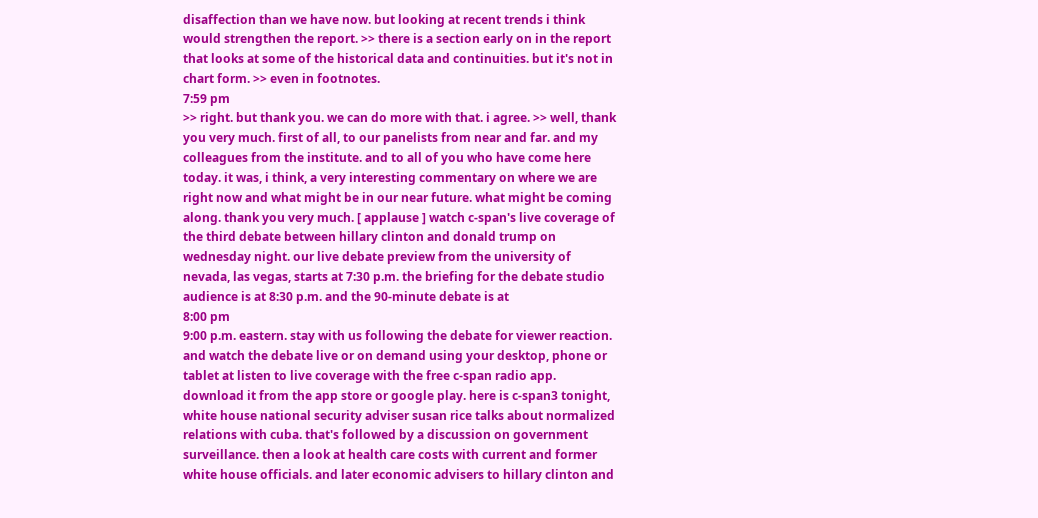disaffection than we have now. but looking at recent trends i think would strengthen the report. >> there is a section early on in the report that looks at some of the historical data and continuities. but it's not in chart form. >> even in footnotes.
7:59 pm
>> right. but thank you. we can do more with that. i agree. >> well, thank you very much. first of all, to our panelists from near and far. and my colleagues from the institute. and to all of you who have come here today. it was, i think, a very interesting commentary on where we are right now and what might be in our near future. what might be coming along. thank you very much. [ applause ] watch c-span's live coverage of the third debate between hillary clinton and donald trump on wednesday night. our live debate preview from the university of nevada, las vegas, starts at 7:30 p.m. the briefing for the debate studio audience is at 8:30 p.m. and the 90-minute debate is at
8:00 pm
9:00 p.m. eastern. stay with us following the debate for viewer reaction. and watch the debate live or on demand using your desktop, phone or tablet at listen to live coverage with the free c-span radio app. download it from the app store or google play. here is c-span3 tonight, white house national security adviser susan rice talks about normalized relations with cuba. that's followed by a discussion on government surveillance. then a look at health care costs with current and former white house officials. and later economic advisers to hillary clinton and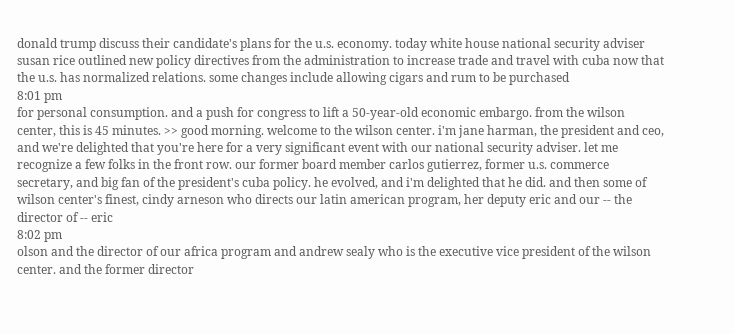donald trump discuss their candidate's plans for the u.s. economy. today white house national security adviser susan rice outlined new policy directives from the administration to increase trade and travel with cuba now that the u.s. has normalized relations. some changes include allowing cigars and rum to be purchased
8:01 pm
for personal consumption. and a push for congress to lift a 50-year-old economic embargo. from the wilson center, this is 45 minutes. >> good morning. welcome to the wilson center. i'm jane harman, the president and ceo, and we're delighted that you're here for a very significant event with our national security adviser. let me recognize a few folks in the front row. our former board member carlos gutierrez, former u.s. commerce secretary, and big fan of the president's cuba policy. he evolved, and i'm delighted that he did. and then some of wilson center's finest, cindy arneson who directs our latin american program, her deputy eric and our -- the director of -- eric
8:02 pm
olson and the director of our africa program and andrew sealy who is the executive vice president of the wilson center. and the former director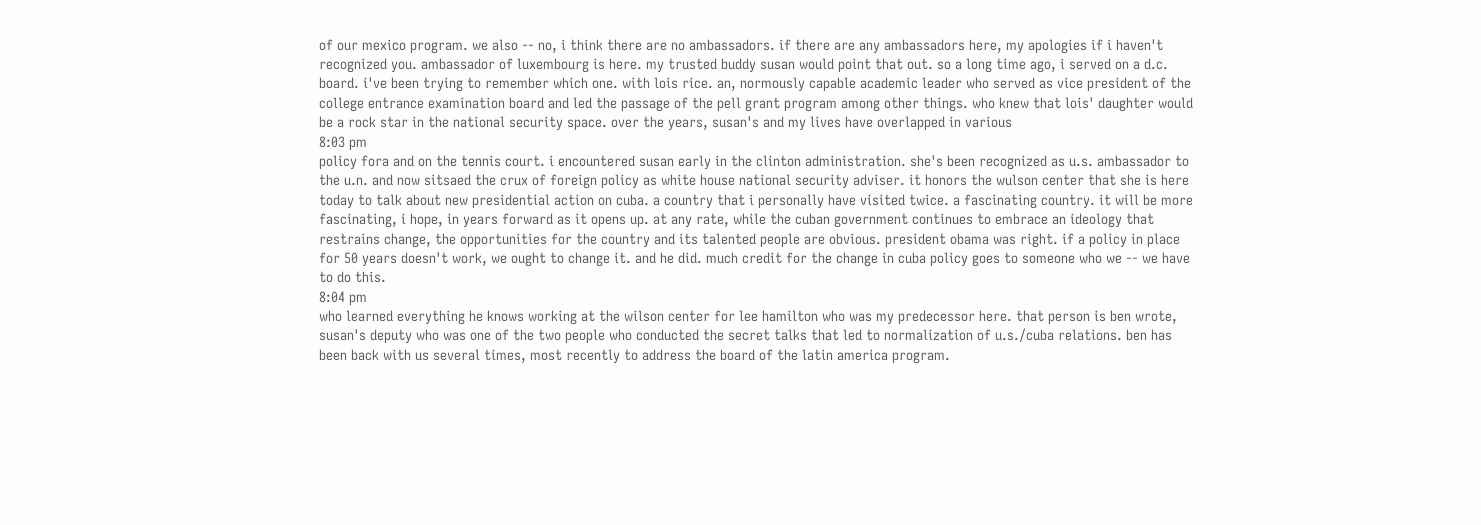of our mexico program. we also -- no, i think there are no ambassadors. if there are any ambassadors here, my apologies if i haven't recognized you. ambassador of luxembourg is here. my trusted buddy susan would point that out. so a long time ago, i served on a d.c. board. i've been trying to remember which one. with lois rice. an, normously capable academic leader who served as vice president of the college entrance examination board and led the passage of the pell grant program among other things. who knew that lois' daughter would be a rock star in the national security space. over the years, susan's and my lives have overlapped in various
8:03 pm
policy fora and on the tennis court. i encountered susan early in the clinton administration. she's been recognized as u.s. ambassador to the u.n. and now sitsaed the crux of foreign policy as white house national security adviser. it honors the wulson center that she is here today to talk about new presidential action on cuba. a country that i personally have visited twice. a fascinating country. it will be more fascinating, i hope, in years forward as it opens up. at any rate, while the cuban government continues to embrace an ideology that restrains change, the opportunities for the country and its talented people are obvious. president obama was right. if a policy in place for 50 years doesn't work, we ought to change it. and he did. much credit for the change in cuba policy goes to someone who we -- we have to do this.
8:04 pm
who learned everything he knows working at the wilson center for lee hamilton who was my predecessor here. that person is ben wrote, susan's deputy who was one of the two people who conducted the secret talks that led to normalization of u.s./cuba relations. ben has been back with us several times, most recently to address the board of the latin america program.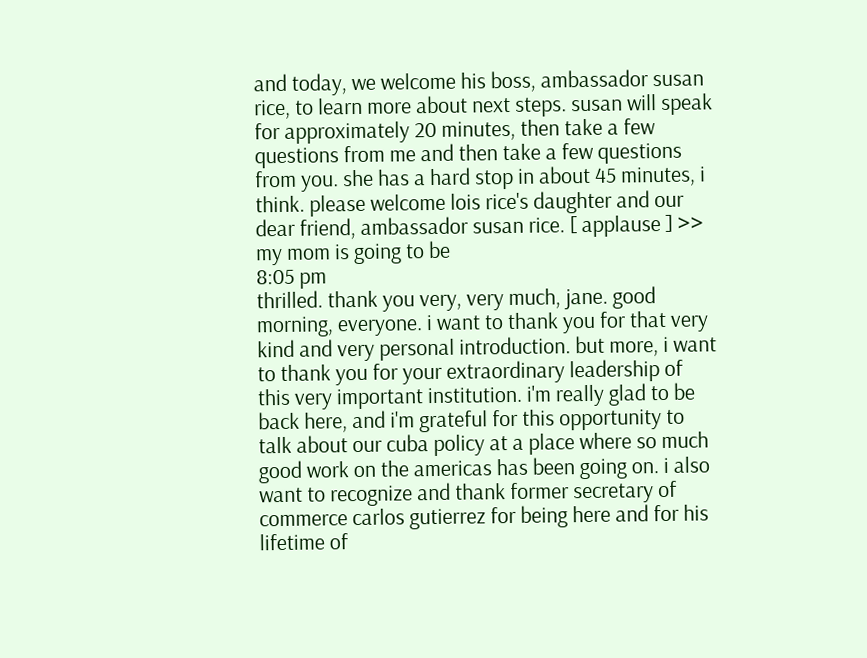and today, we welcome his boss, ambassador susan rice, to learn more about next steps. susan will speak for approximately 20 minutes, then take a few questions from me and then take a few questions from you. she has a hard stop in about 45 minutes, i think. please welcome lois rice's daughter and our dear friend, ambassador susan rice. [ applause ] >> my mom is going to be
8:05 pm
thrilled. thank you very, very much, jane. good morning, everyone. i want to thank you for that very kind and very personal introduction. but more, i want to thank you for your extraordinary leadership of this very important institution. i'm really glad to be back here, and i'm grateful for this opportunity to talk about our cuba policy at a place where so much good work on the americas has been going on. i also want to recognize and thank former secretary of commerce carlos gutierrez for being here and for his lifetime of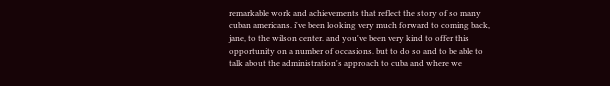remarkable work and achievements that reflect the story of so many cuban americans. i've been looking very much forward to coming back, jane, to the wilson center. and you've been very kind to offer this opportunity on a number of occasions. but to do so and to be able to talk about the administration's approach to cuba and where we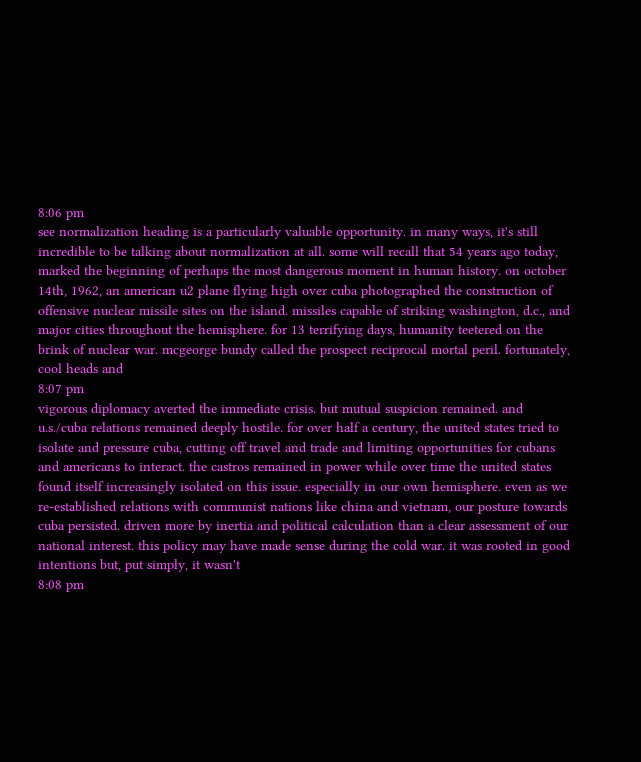8:06 pm
see normalization heading is a particularly valuable opportunity. in many ways, it's still incredible to be talking about normalization at all. some will recall that 54 years ago today, marked the beginning of perhaps the most dangerous moment in human history. on october 14th, 1962, an american u2 plane flying high over cuba photographed the construction of offensive nuclear missile sites on the island. missiles capable of striking washington, d.c., and major cities throughout the hemisphere. for 13 terrifying days, humanity teetered on the brink of nuclear war. mcgeorge bundy called the prospect reciprocal mortal peril. fortunately, cool heads and
8:07 pm
vigorous diplomacy averted the immediate crisis. but mutual suspicion remained. and u.s./cuba relations remained deeply hostile. for over half a century, the united states tried to isolate and pressure cuba, cutting off travel and trade and limiting opportunities for cubans and americans to interact. the castros remained in power while over time the united states found itself increasingly isolated on this issue. especially in our own hemisphere. even as we re-established relations with communist nations like china and vietnam, our posture towards cuba persisted. driven more by inertia and political calculation than a clear assessment of our national interest. this policy may have made sense during the cold war. it was rooted in good intentions but, put simply, it wasn't
8:08 pm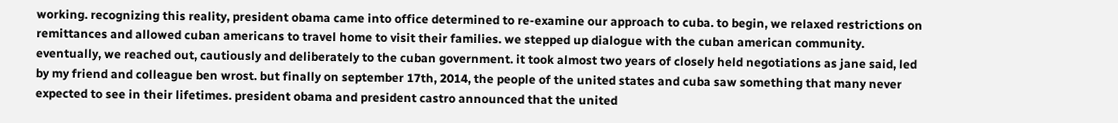working. recognizing this reality, president obama came into office determined to re-examine our approach to cuba. to begin, we relaxed restrictions on remittances and allowed cuban americans to travel home to visit their families. we stepped up dialogue with the cuban american community. eventually, we reached out, cautiously and deliberately to the cuban government. it took almost two years of closely held negotiations as jane said, led by my friend and colleague ben wrost. but finally on september 17th, 2014, the people of the united states and cuba saw something that many never expected to see in their lifetimes. president obama and president castro announced that the united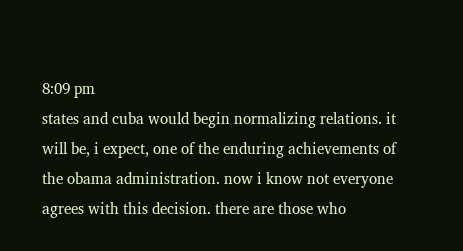8:09 pm
states and cuba would begin normalizing relations. it will be, i expect, one of the enduring achievements of the obama administration. now i know not everyone agrees with this decision. there are those who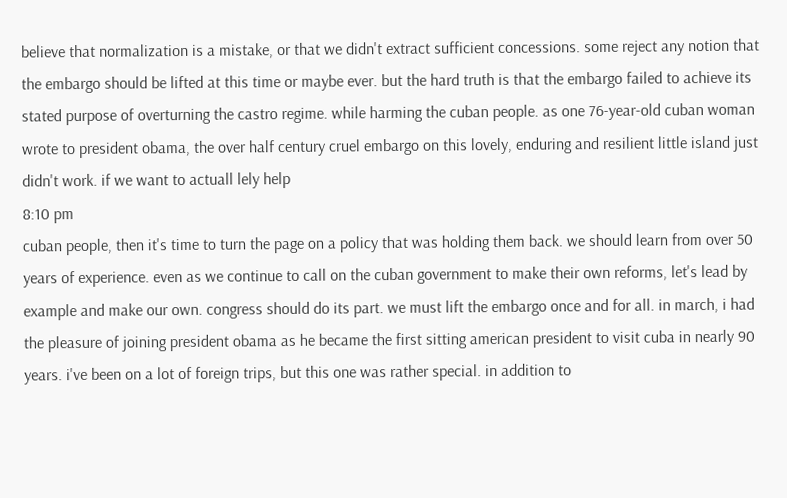believe that normalization is a mistake, or that we didn't extract sufficient concessions. some reject any notion that the embargo should be lifted at this time or maybe ever. but the hard truth is that the embargo failed to achieve its stated purpose of overturning the castro regime. while harming the cuban people. as one 76-year-old cuban woman wrote to president obama, the over half century cruel embargo on this lovely, enduring and resilient little island just didn't work. if we want to actuall lely help
8:10 pm
cuban people, then it's time to turn the page on a policy that was holding them back. we should learn from over 50 years of experience. even as we continue to call on the cuban government to make their own reforms, let's lead by example and make our own. congress should do its part. we must lift the embargo once and for all. in march, i had the pleasure of joining president obama as he became the first sitting american president to visit cuba in nearly 90 years. i've been on a lot of foreign trips, but this one was rather special. in addition to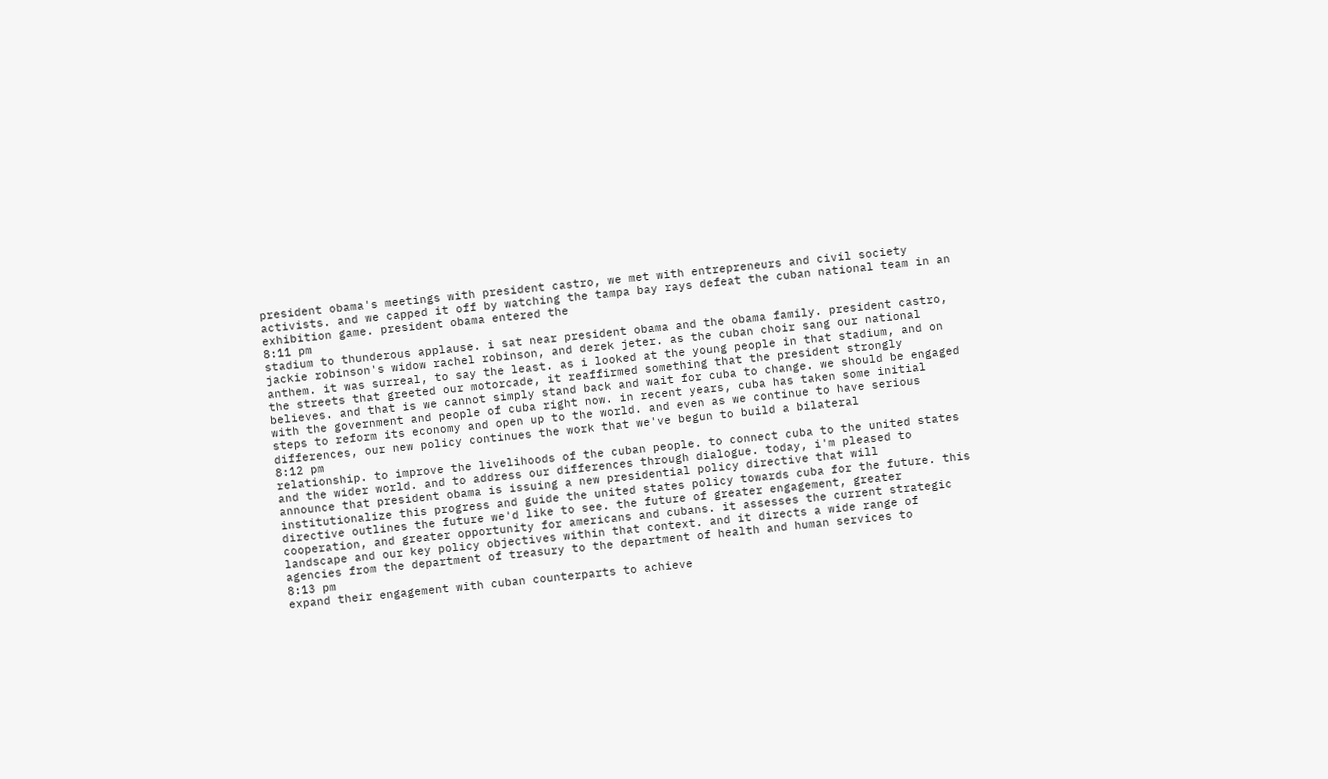president obama's meetings with president castro, we met with entrepreneurs and civil society activists. and we capped it off by watching the tampa bay rays defeat the cuban national team in an exhibition game. president obama entered the
8:11 pm
stadium to thunderous applause. i sat near president obama and the obama family. president castro, jackie robinson's widow rachel robinson, and derek jeter. as the cuban choir sang our national anthem. it was surreal, to say the least. as i looked at the young people in that stadium, and on the streets that greeted our motorcade, it reaffirmed something that the president strongly believes. and that is we cannot simply stand back and wait for cuba to change. we should be engaged with the government and people of cuba right now. in recent years, cuba has taken some initial steps to reform its economy and open up to the world. and even as we continue to have serious differences, our new policy continues the work that we've begun to build a bilateral
8:12 pm
relationship. to improve the livelihoods of the cuban people. to connect cuba to the united states and the wider world. and to address our differences through dialogue. today, i'm pleased to announce that president obama is issuing a new presidential policy directive that will institutionalize this progress and guide the united states policy towards cuba for the future. this directive outlines the future we'd like to see. the future of greater engagement, greater cooperation, and greater opportunity for americans and cubans. it assesses the current strategic landscape and our key policy objectives within that context. and it directs a wide range of agencies from the department of treasury to the department of health and human services to
8:13 pm
expand their engagement with cuban counterparts to achieve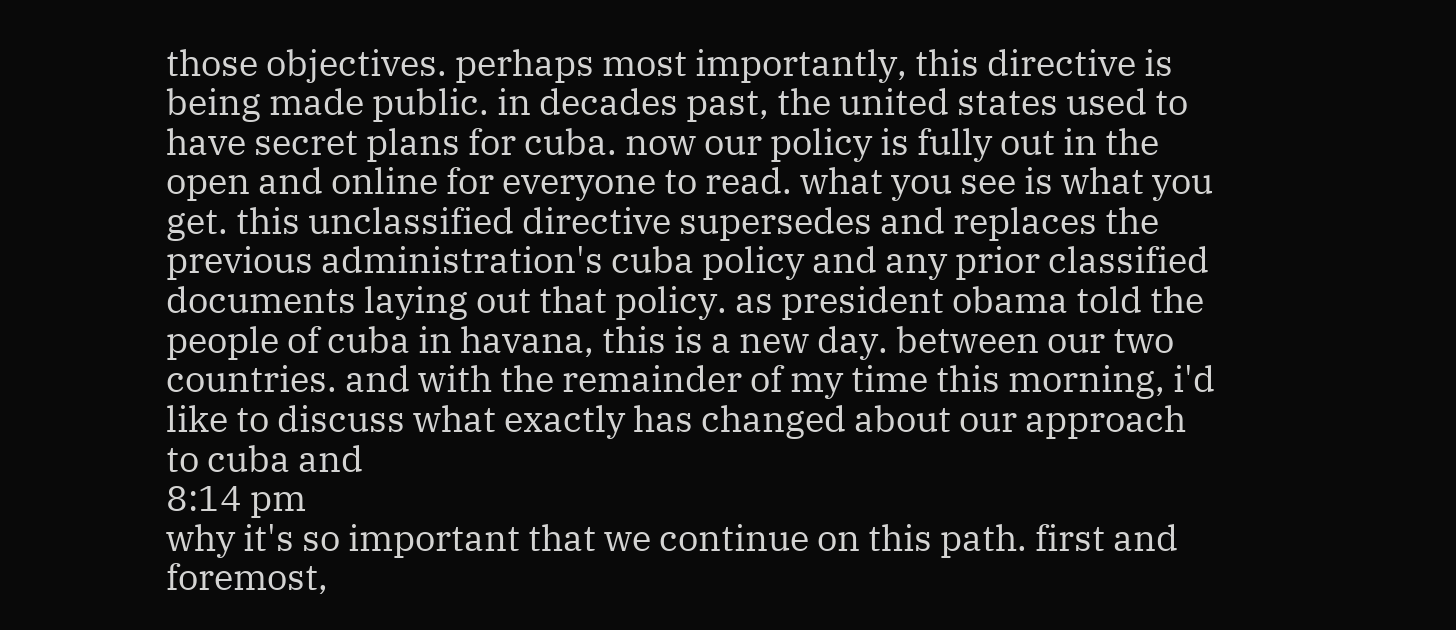those objectives. perhaps most importantly, this directive is being made public. in decades past, the united states used to have secret plans for cuba. now our policy is fully out in the open and online for everyone to read. what you see is what you get. this unclassified directive supersedes and replaces the previous administration's cuba policy and any prior classified documents laying out that policy. as president obama told the people of cuba in havana, this is a new day. between our two countries. and with the remainder of my time this morning, i'd like to discuss what exactly has changed about our approach to cuba and
8:14 pm
why it's so important that we continue on this path. first and foremost,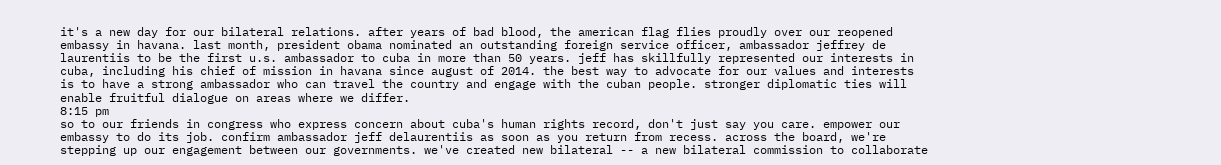it's a new day for our bilateral relations. after years of bad blood, the american flag flies proudly over our reopened embassy in havana. last month, president obama nominated an outstanding foreign service officer, ambassador jeffrey de laurentiis to be the first u.s. ambassador to cuba in more than 50 years. jeff has skillfully represented our interests in cuba, including his chief of mission in havana since august of 2014. the best way to advocate for our values and interests is to have a strong ambassador who can travel the country and engage with the cuban people. stronger diplomatic ties will enable fruitful dialogue on areas where we differ.
8:15 pm
so to our friends in congress who express concern about cuba's human rights record, don't just say you care. empower our embassy to do its job. confirm ambassador jeff delaurentiis as soon as you return from recess. across the board, we're stepping up our engagement between our governments. we've created new bilateral -- a new bilateral commission to collaborate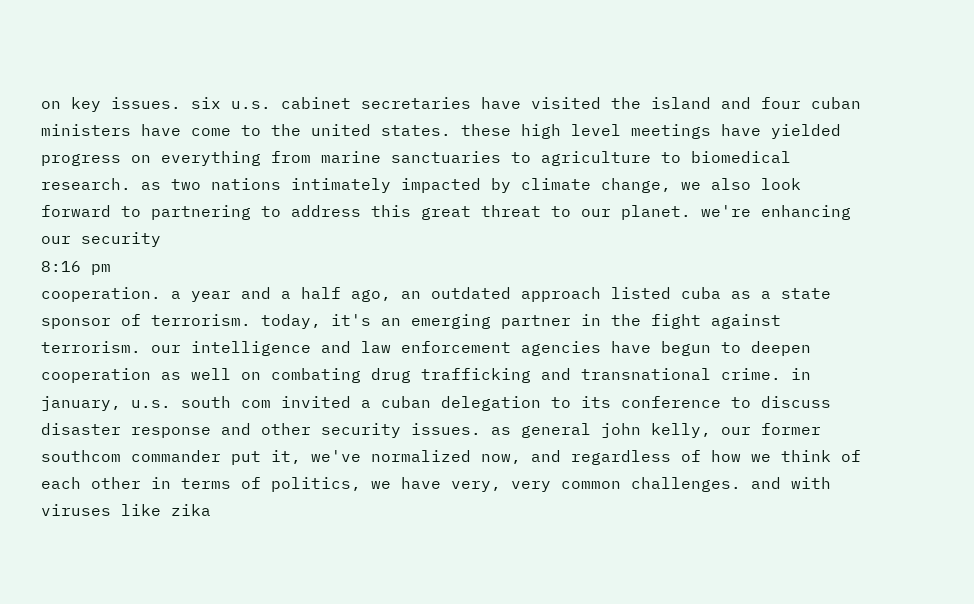on key issues. six u.s. cabinet secretaries have visited the island and four cuban ministers have come to the united states. these high level meetings have yielded progress on everything from marine sanctuaries to agriculture to biomedical research. as two nations intimately impacted by climate change, we also look forward to partnering to address this great threat to our planet. we're enhancing our security
8:16 pm
cooperation. a year and a half ago, an outdated approach listed cuba as a state sponsor of terrorism. today, it's an emerging partner in the fight against terrorism. our intelligence and law enforcement agencies have begun to deepen cooperation as well on combating drug trafficking and transnational crime. in january, u.s. south com invited a cuban delegation to its conference to discuss disaster response and other security issues. as general john kelly, our former southcom commander put it, we've normalized now, and regardless of how we think of each other in terms of politics, we have very, very common challenges. and with viruses like zika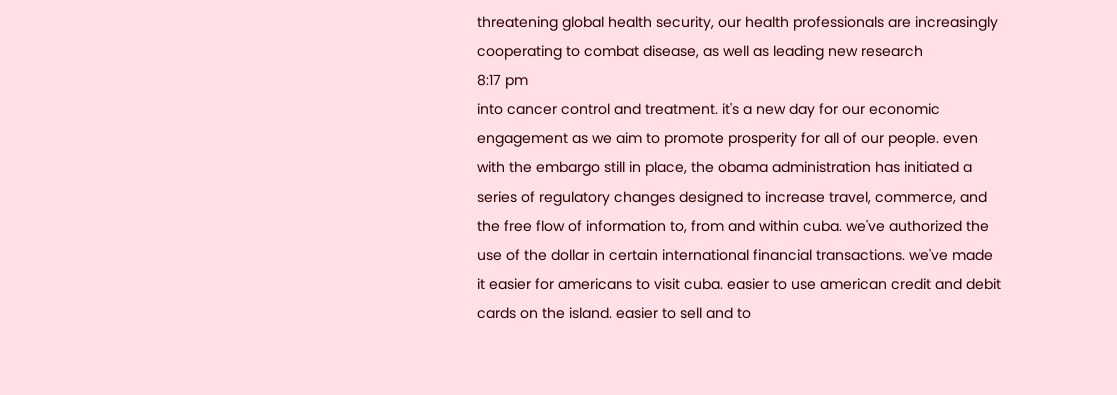threatening global health security, our health professionals are increasingly cooperating to combat disease, as well as leading new research
8:17 pm
into cancer control and treatment. it's a new day for our economic engagement as we aim to promote prosperity for all of our people. even with the embargo still in place, the obama administration has initiated a series of regulatory changes designed to increase travel, commerce, and the free flow of information to, from and within cuba. we've authorized the use of the dollar in certain international financial transactions. we've made it easier for americans to visit cuba. easier to use american credit and debit cards on the island. easier to sell and to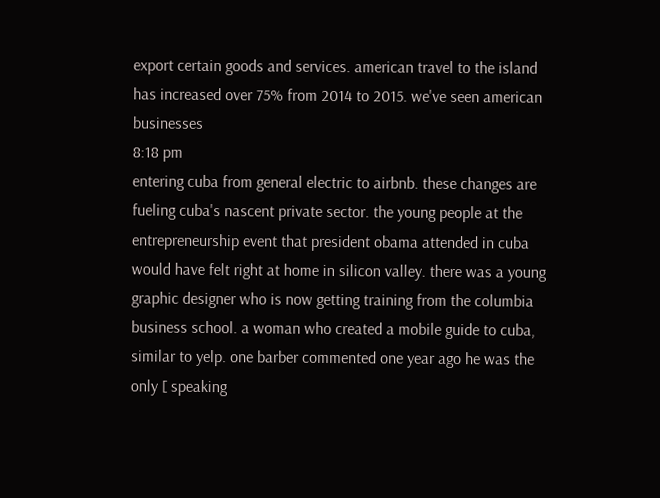export certain goods and services. american travel to the island has increased over 75% from 2014 to 2015. we've seen american businesses
8:18 pm
entering cuba from general electric to airbnb. these changes are fueling cuba's nascent private sector. the young people at the entrepreneurship event that president obama attended in cuba would have felt right at home in silicon valley. there was a young graphic designer who is now getting training from the columbia business school. a woman who created a mobile guide to cuba, similar to yelp. one barber commented one year ago he was the only [ speaking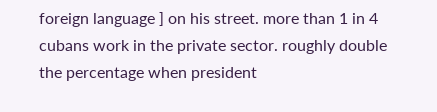foreign language ] on his street. more than 1 in 4 cubans work in the private sector. roughly double the percentage when president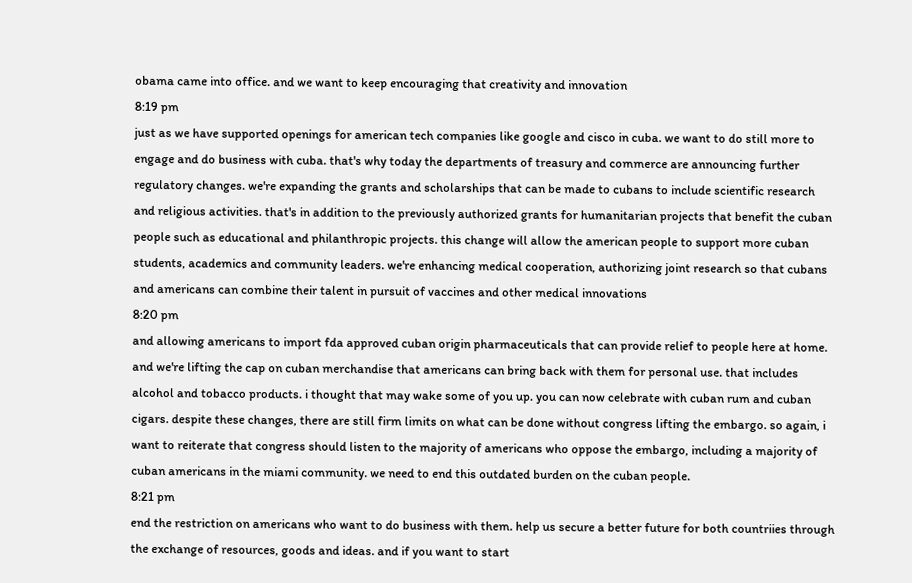obama came into office. and we want to keep encouraging that creativity and innovation
8:19 pm
just as we have supported openings for american tech companies like google and cisco in cuba. we want to do still more to engage and do business with cuba. that's why today the departments of treasury and commerce are announcing further regulatory changes. we're expanding the grants and scholarships that can be made to cubans to include scientific research and religious activities. that's in addition to the previously authorized grants for humanitarian projects that benefit the cuban people such as educational and philanthropic projects. this change will allow the american people to support more cuban students, academics and community leaders. we're enhancing medical cooperation, authorizing joint research so that cubans and americans can combine their talent in pursuit of vaccines and other medical innovations
8:20 pm
and allowing americans to import fda approved cuban origin pharmaceuticals that can provide relief to people here at home. and we're lifting the cap on cuban merchandise that americans can bring back with them for personal use. that includes alcohol and tobacco products. i thought that may wake some of you up. you can now celebrate with cuban rum and cuban cigars. despite these changes, there are still firm limits on what can be done without congress lifting the embargo. so again, i want to reiterate that congress should listen to the majority of americans who oppose the embargo, including a majority of cuban americans in the miami community. we need to end this outdated burden on the cuban people.
8:21 pm
end the restriction on americans who want to do business with them. help us secure a better future for both countriies through the exchange of resources, goods and ideas. and if you want to start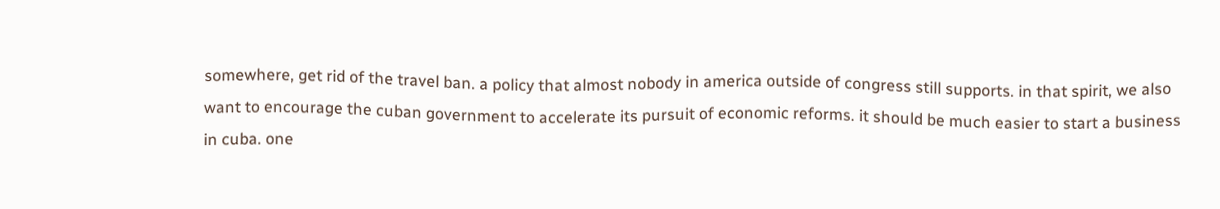somewhere, get rid of the travel ban. a policy that almost nobody in america outside of congress still supports. in that spirit, we also want to encourage the cuban government to accelerate its pursuit of economic reforms. it should be much easier to start a business in cuba. one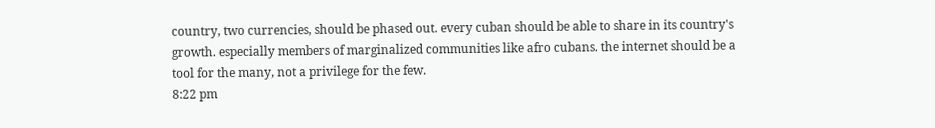country, two currencies, should be phased out. every cuban should be able to share in its country's growth. especially members of marginalized communities like afro cubans. the internet should be a tool for the many, not a privilege for the few.
8:22 pm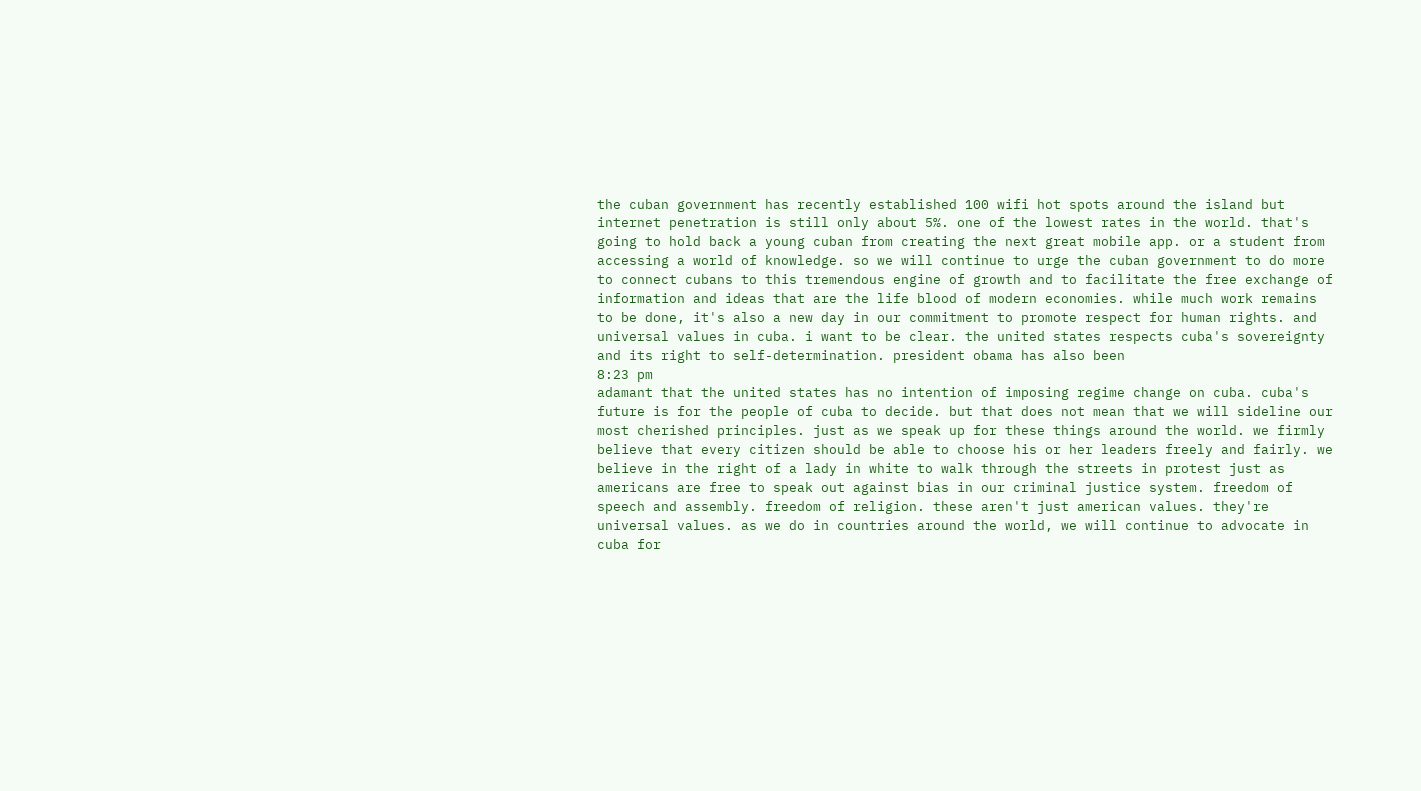the cuban government has recently established 100 wifi hot spots around the island but internet penetration is still only about 5%. one of the lowest rates in the world. that's going to hold back a young cuban from creating the next great mobile app. or a student from accessing a world of knowledge. so we will continue to urge the cuban government to do more to connect cubans to this tremendous engine of growth and to facilitate the free exchange of information and ideas that are the life blood of modern economies. while much work remains to be done, it's also a new day in our commitment to promote respect for human rights. and universal values in cuba. i want to be clear. the united states respects cuba's sovereignty and its right to self-determination. president obama has also been
8:23 pm
adamant that the united states has no intention of imposing regime change on cuba. cuba's future is for the people of cuba to decide. but that does not mean that we will sideline our most cherished principles. just as we speak up for these things around the world. we firmly believe that every citizen should be able to choose his or her leaders freely and fairly. we believe in the right of a lady in white to walk through the streets in protest just as americans are free to speak out against bias in our criminal justice system. freedom of speech and assembly. freedom of religion. these aren't just american values. they're universal values. as we do in countries around the world, we will continue to advocate in cuba for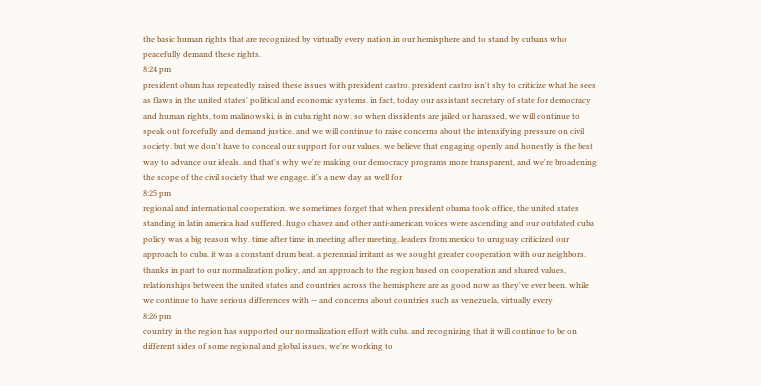the basic human rights that are recognized by virtually every nation in our hemisphere and to stand by cubans who peacefully demand these rights.
8:24 pm
president obam has repeatedly raised these issues with president castro. president castro isn't shy to criticize what he sees as flaws in the united states' political and economic systems. in fact, today our assistant secretary of state for democracy and human rights, tom malinowski, is in cuba right now. so when dissidents are jailed or harassed, we will continue to speak out forcefully and demand justice. and we will continue to raise concerns about the intensifying pressure on civil society. but we don't have to conceal our support for our values. we believe that engaging openly and honestly is the best way to advance our ideals. and that's why we're making our democracy programs more transparent, and we're broadening the scope of the civil society that we engage. it's a new day as well for
8:25 pm
regional and international cooperation. we sometimes forget that when president obama took office, the united states standing in latin america had suffered. hugo chavez and other anti-american voices were ascending and our outdated cuba policy was a big reason why. time after time in meeting after meeting, leaders from mexico to uruguay criticized our approach to cuba. it was a constant drum beat. a perennial irritant as we sought greater cooperation with our neighbors. thanks in part to our normalization policy, and an approach to the region based on cooperation and shared values, relationships between the united states and countries across the hemisphere are as good now as they've ever been. while we continue to have serious differences with -- and concerns about countries such as venezuela, virtually every
8:26 pm
country in the region has supported our normalization effort with cuba. and recognizing that it will continue to be on different sides of some regional and global issues, we're working to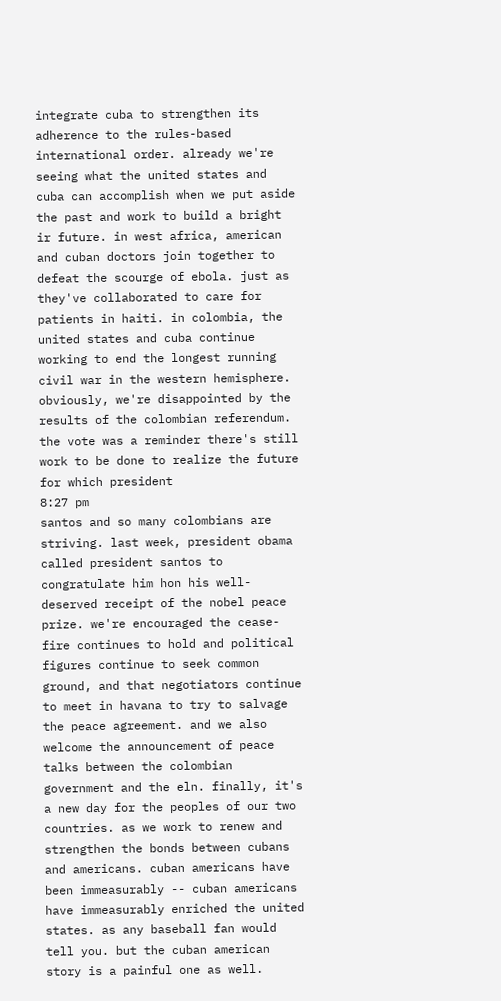integrate cuba to strengthen its adherence to the rules-based international order. already we're seeing what the united states and cuba can accomplish when we put aside the past and work to build a bright ir future. in west africa, american and cuban doctors join together to defeat the scourge of ebola. just as they've collaborated to care for patients in haiti. in colombia, the united states and cuba continue working to end the longest running civil war in the western hemisphere. obviously, we're disappointed by the results of the colombian referendum. the vote was a reminder there's still work to be done to realize the future for which president
8:27 pm
santos and so many colombians are striving. last week, president obama called president santos to congratulate him hon his well-deserved receipt of the nobel peace prize. we're encouraged the cease-fire continues to hold and political figures continue to seek common ground, and that negotiators continue to meet in havana to try to salvage the peace agreement. and we also welcome the announcement of peace talks between the colombian government and the eln. finally, it's a new day for the peoples of our two countries. as we work to renew and strengthen the bonds between cubans and americans. cuban americans have been immeasurably -- cuban americans have immeasurably enriched the united states. as any baseball fan would tell you. but the cuban american story is a painful one as well.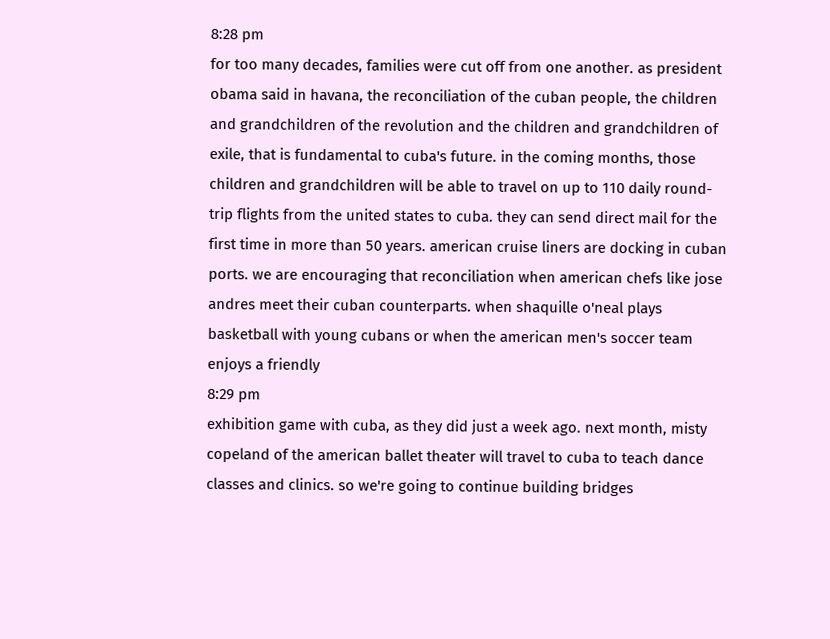8:28 pm
for too many decades, families were cut off from one another. as president obama said in havana, the reconciliation of the cuban people, the children and grandchildren of the revolution and the children and grandchildren of exile, that is fundamental to cuba's future. in the coming months, those children and grandchildren will be able to travel on up to 110 daily round-trip flights from the united states to cuba. they can send direct mail for the first time in more than 50 years. american cruise liners are docking in cuban ports. we are encouraging that reconciliation when american chefs like jose andres meet their cuban counterparts. when shaquille o'neal plays basketball with young cubans or when the american men's soccer team enjoys a friendly
8:29 pm
exhibition game with cuba, as they did just a week ago. next month, misty copeland of the american ballet theater will travel to cuba to teach dance classes and clinics. so we're going to continue building bridges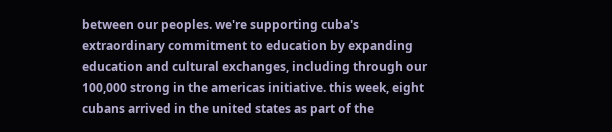between our peoples. we're supporting cuba's extraordinary commitment to education by expanding education and cultural exchanges, including through our 100,000 strong in the americas initiative. this week, eight cubans arrived in the united states as part of the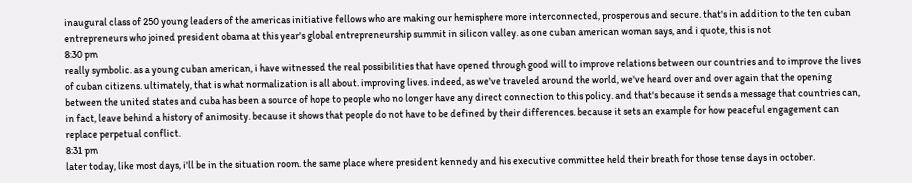inaugural class of 250 young leaders of the americas initiative fellows who are making our hemisphere more interconnected, prosperous and secure. that's in addition to the ten cuban entrepreneurs who joined president obama at this year's global entrepreneurship summit in silicon valley. as one cuban american woman says, and i quote, this is not
8:30 pm
really symbolic. as a young cuban american, i have witnessed the real possibilities that have opened through good will to improve relations between our countries and to improve the lives of cuban citizens. ultimately, that is what normalization is all about. improving lives. indeed, as we've traveled around the world, we've heard over and over again that the opening between the united states and cuba has been a source of hope to people who no longer have any direct connection to this policy. and that's because it sends a message that countries can, in fact, leave behind a history of animosity. because it shows that people do not have to be defined by their differences. because it sets an example for how peaceful engagement can replace perpetual conflict.
8:31 pm
later today, like most days, i'll be in the situation room. the same place where president kennedy and his executive committee held their breath for those tense days in october.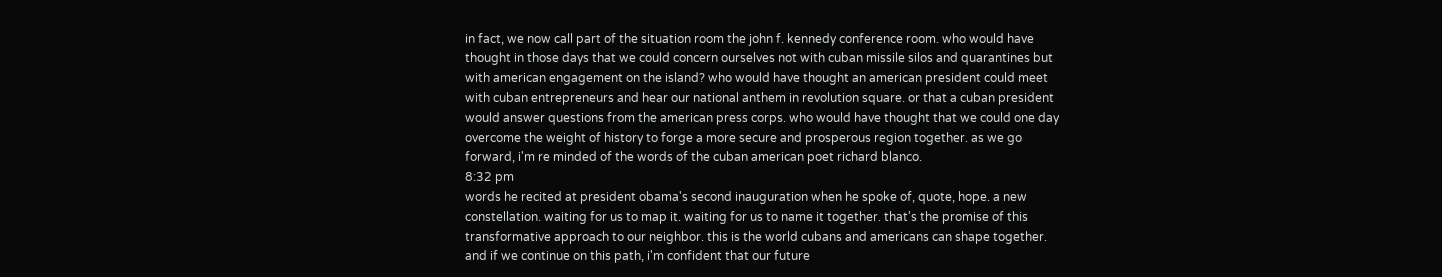in fact, we now call part of the situation room the john f. kennedy conference room. who would have thought in those days that we could concern ourselves not with cuban missile silos and quarantines but with american engagement on the island? who would have thought an american president could meet with cuban entrepreneurs and hear our national anthem in revolution square. or that a cuban president would answer questions from the american press corps. who would have thought that we could one day overcome the weight of history to forge a more secure and prosperous region together. as we go forward, i'm re minded of the words of the cuban american poet richard blanco.
8:32 pm
words he recited at president obama's second inauguration when he spoke of, quote, hope. a new constellation. waiting for us to map it. waiting for us to name it together. that's the promise of this transformative approach to our neighbor. this is the world cubans and americans can shape together. and if we continue on this path, i'm confident that our future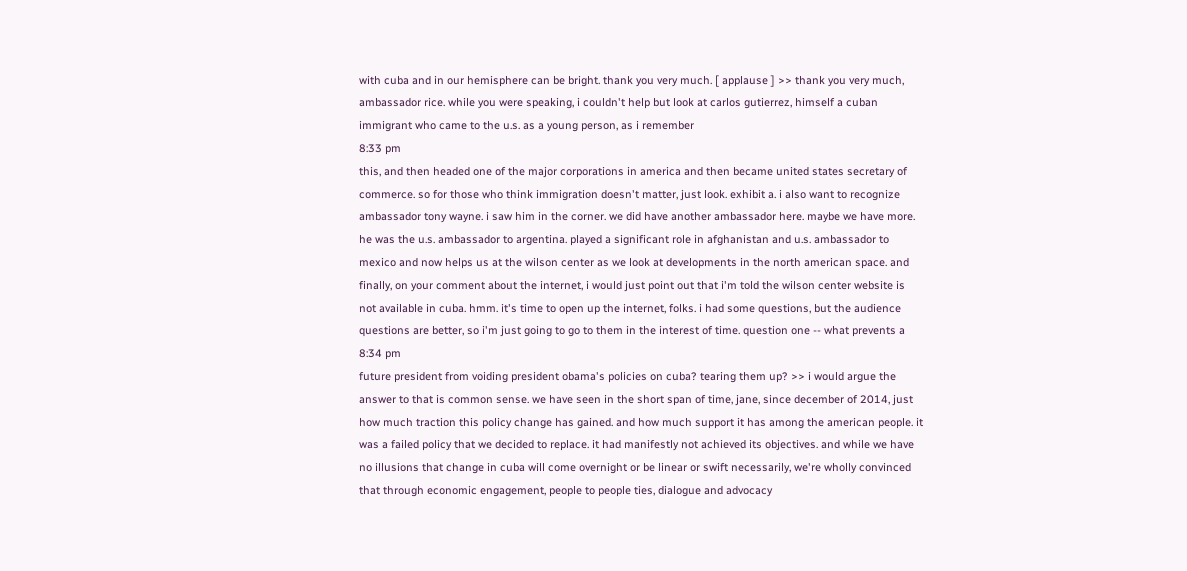with cuba and in our hemisphere can be bright. thank you very much. [ applause ] >> thank you very much, ambassador rice. while you were speaking, i couldn't help but look at carlos gutierrez, himself a cuban immigrant who came to the u.s. as a young person, as i remember
8:33 pm
this, and then headed one of the major corporations in america and then became united states secretary of commerce. so for those who think immigration doesn't matter, just look. exhibit a. i also want to recognize ambassador tony wayne. i saw him in the corner. we did have another ambassador here. maybe we have more. he was the u.s. ambassador to argentina. played a significant role in afghanistan and u.s. ambassador to mexico and now helps us at the wilson center as we look at developments in the north american space. and finally, on your comment about the internet, i would just point out that i'm told the wilson center website is not available in cuba. hmm. it's time to open up the internet, folks. i had some questions, but the audience questions are better, so i'm just going to go to them in the interest of time. question one -- what prevents a
8:34 pm
future president from voiding president obama's policies on cuba? tearing them up? >> i would argue the answer to that is common sense. we have seen in the short span of time, jane, since december of 2014, just how much traction this policy change has gained. and how much support it has among the american people. it was a failed policy that we decided to replace. it had manifestly not achieved its objectives. and while we have no illusions that change in cuba will come overnight or be linear or swift necessarily, we're wholly convinced that through economic engagement, people to people ties, dialogue and advocacy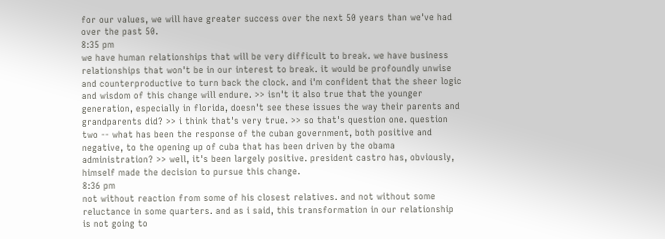for our values, we will have greater success over the next 50 years than we've had over the past 50.
8:35 pm
we have human relationships that will be very difficult to break. we have business relationships that won't be in our interest to break. it would be profoundly unwise and counterproductive to turn back the clock. and i'm confident that the sheer logic and wisdom of this change will endure. >> isn't it also true that the younger generation, especially in florida, doesn't see these issues the way their parents and grandparents did? >> i think that's very true. >> so that's question one. question two -- what has been the response of the cuban government, both positive and negative, to the opening up of cuba that has been driven by the obama administration? >> well, it's been largely positive. president castro has, obviously, himself made the decision to pursue this change.
8:36 pm
not without reaction from some of his closest relatives. and not without some reluctance in some quarters. and as i said, this transformation in our relationship is not going to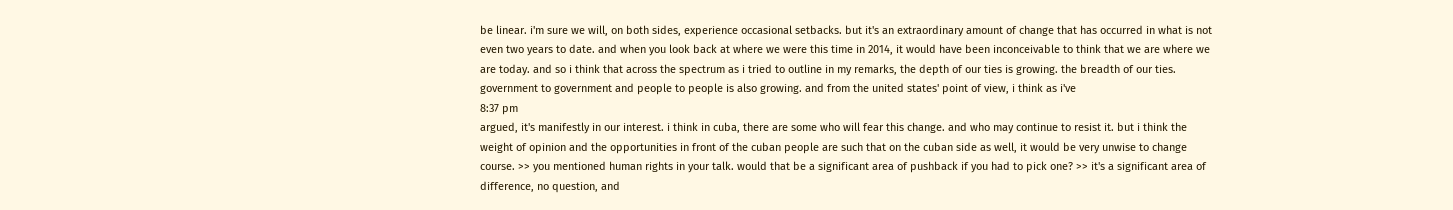be linear. i'm sure we will, on both sides, experience occasional setbacks. but it's an extraordinary amount of change that has occurred in what is not even two years to date. and when you look back at where we were this time in 2014, it would have been inconceivable to think that we are where we are today. and so i think that across the spectrum as i tried to outline in my remarks, the depth of our ties is growing. the breadth of our ties. government to government and people to people is also growing. and from the united states' point of view, i think as i've
8:37 pm
argued, it's manifestly in our interest. i think in cuba, there are some who will fear this change. and who may continue to resist it. but i think the weight of opinion and the opportunities in front of the cuban people are such that on the cuban side as well, it would be very unwise to change course. >> you mentioned human rights in your talk. would that be a significant area of pushback if you had to pick one? >> it's a significant area of difference, no question, and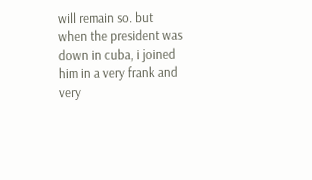will remain so. but when the president was down in cuba, i joined him in a very frank and very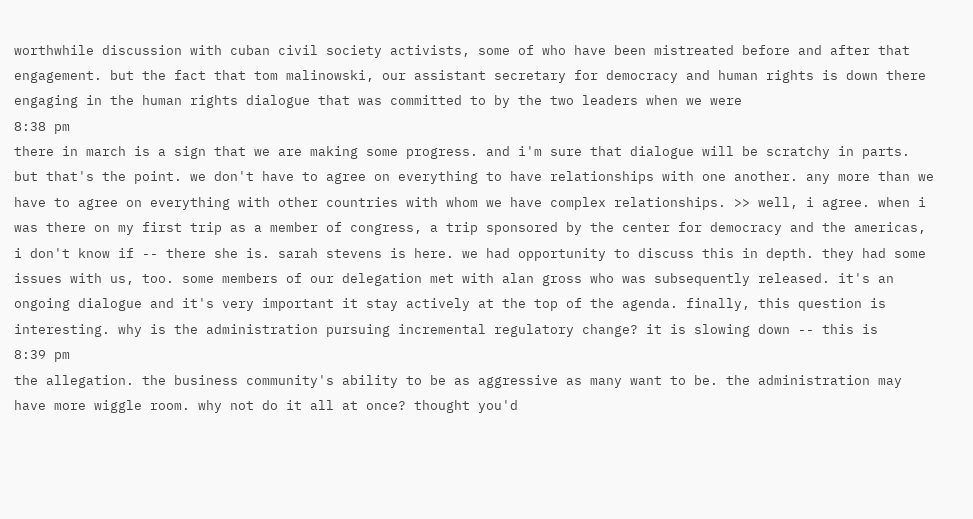worthwhile discussion with cuban civil society activists, some of who have been mistreated before and after that engagement. but the fact that tom malinowski, our assistant secretary for democracy and human rights is down there engaging in the human rights dialogue that was committed to by the two leaders when we were
8:38 pm
there in march is a sign that we are making some progress. and i'm sure that dialogue will be scratchy in parts. but that's the point. we don't have to agree on everything to have relationships with one another. any more than we have to agree on everything with other countries with whom we have complex relationships. >> well, i agree. when i was there on my first trip as a member of congress, a trip sponsored by the center for democracy and the americas, i don't know if -- there she is. sarah stevens is here. we had opportunity to discuss this in depth. they had some issues with us, too. some members of our delegation met with alan gross who was subsequently released. it's an ongoing dialogue and it's very important it stay actively at the top of the agenda. finally, this question is interesting. why is the administration pursuing incremental regulatory change? it is slowing down -- this is
8:39 pm
the allegation. the business community's ability to be as aggressive as many want to be. the administration may have more wiggle room. why not do it all at once? thought you'd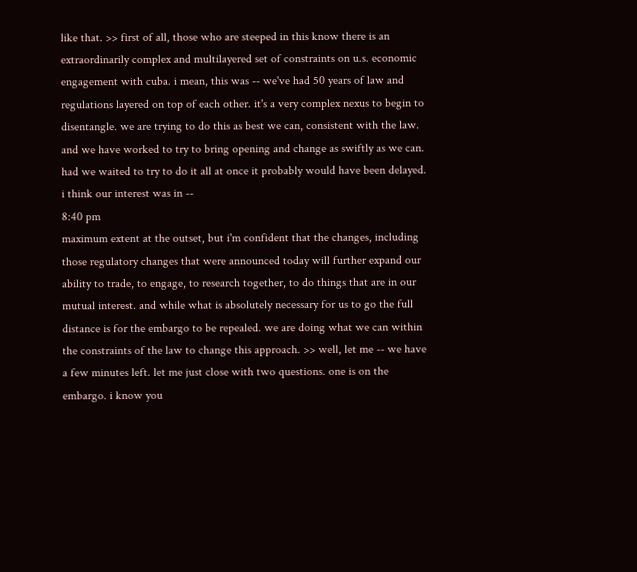like that. >> first of all, those who are steeped in this know there is an extraordinarily complex and multilayered set of constraints on u.s. economic engagement with cuba. i mean, this was -- we've had 50 years of law and regulations layered on top of each other. it's a very complex nexus to begin to disentangle. we are trying to do this as best we can, consistent with the law. and we have worked to try to bring opening and change as swiftly as we can. had we waited to try to do it all at once it probably would have been delayed. i think our interest was in --
8:40 pm
maximum extent at the outset, but i'm confident that the changes, including those regulatory changes that were announced today will further expand our ability to trade, to engage, to research together, to do things that are in our mutual interest. and while what is absolutely necessary for us to go the full distance is for the embargo to be repealed. we are doing what we can within the constraints of the law to change this approach. >> well, let me -- we have a few minutes left. let me just close with two questions. one is on the embargo. i know you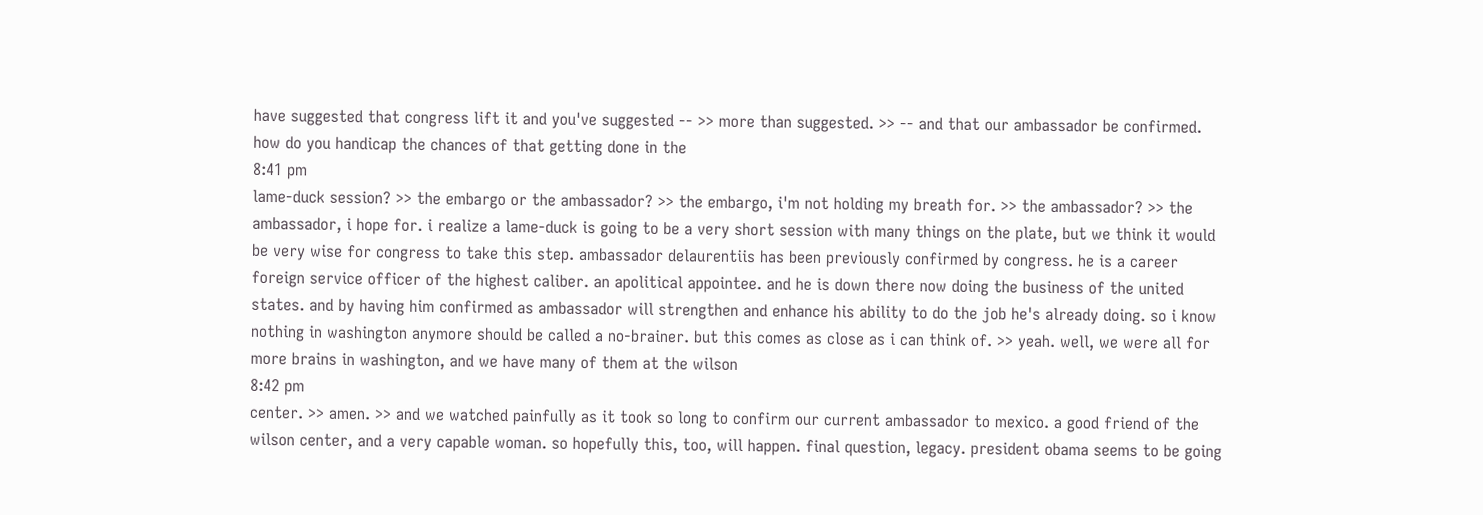have suggested that congress lift it and you've suggested -- >> more than suggested. >> -- and that our ambassador be confirmed. how do you handicap the chances of that getting done in the
8:41 pm
lame-duck session? >> the embargo or the ambassador? >> the embargo, i'm not holding my breath for. >> the ambassador? >> the ambassador, i hope for. i realize a lame-duck is going to be a very short session with many things on the plate, but we think it would be very wise for congress to take this step. ambassador delaurentiis has been previously confirmed by congress. he is a career foreign service officer of the highest caliber. an apolitical appointee. and he is down there now doing the business of the united states. and by having him confirmed as ambassador will strengthen and enhance his ability to do the job he's already doing. so i know nothing in washington anymore should be called a no-brainer. but this comes as close as i can think of. >> yeah. well, we were all for more brains in washington, and we have many of them at the wilson
8:42 pm
center. >> amen. >> and we watched painfully as it took so long to confirm our current ambassador to mexico. a good friend of the wilson center, and a very capable woman. so hopefully this, too, will happen. final question, legacy. president obama seems to be going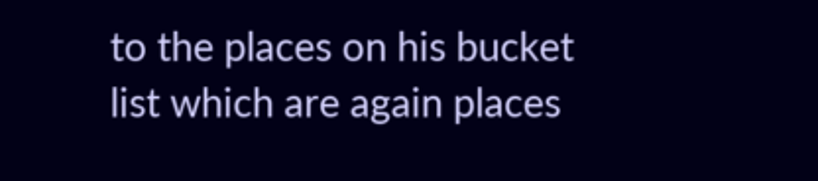to the places on his bucket list which are again places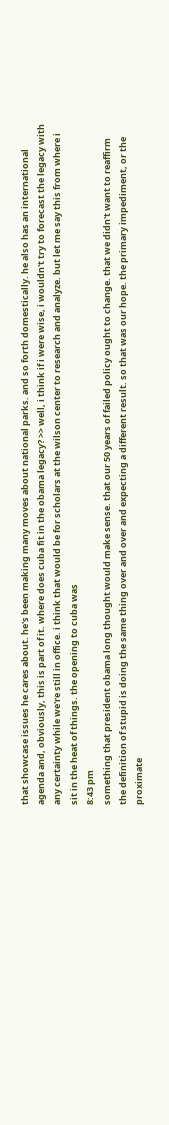that showcase issues he cares about. he's been making many moves about national parks. and so forth domestically. he also has an international agenda and, obviously, this is part of it. where does cuba fit in the obama legacy? >> well, i think if i were wise, i wouldn't try to forecast the legacy with any certainty while we're still in office. i think that would be for scholars at the wilson center to research and analyze. but let me say this from where i sit in the heat of things. the opening to cuba was
8:43 pm
something that president obama long thought would make sense. that our 50 years of failed policy ought to change. that we didn't want to reaffirm the definition of stupid is doing the same thing over and over and expecting a different result. so that was our hope. the primary impediment, or the proximate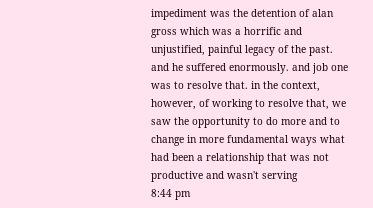impediment was the detention of alan gross which was a horrific and unjustified, painful legacy of the past. and he suffered enormously. and job one was to resolve that. in the context, however, of working to resolve that, we saw the opportunity to do more and to change in more fundamental ways what had been a relationship that was not productive and wasn't serving
8:44 pm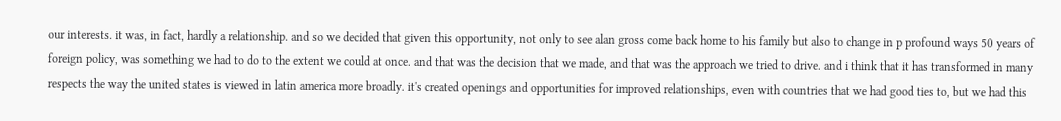our interests. it was, in fact, hardly a relationship. and so we decided that given this opportunity, not only to see alan gross come back home to his family but also to change in p profound ways 50 years of foreign policy, was something we had to do to the extent we could at once. and that was the decision that we made, and that was the approach we tried to drive. and i think that it has transformed in many respects the way the united states is viewed in latin america more broadly. it's created openings and opportunities for improved relationships, even with countries that we had good ties to, but we had this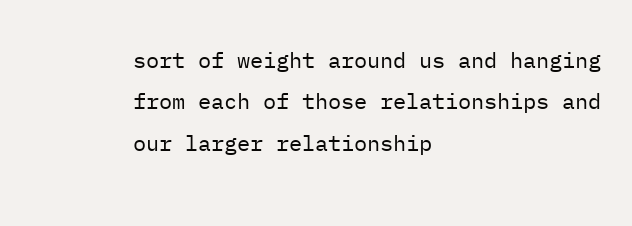sort of weight around us and hanging from each of those relationships and our larger relationship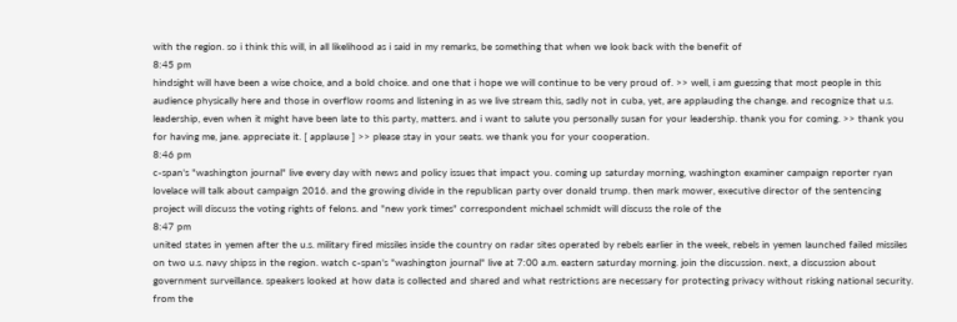with the region. so i think this will, in all likelihood as i said in my remarks, be something that when we look back with the benefit of
8:45 pm
hindsight will have been a wise choice, and a bold choice. and one that i hope we will continue to be very proud of. >> well, i am guessing that most people in this audience physically here and those in overflow rooms and listening in as we live stream this, sadly not in cuba, yet, are applauding the change. and recognize that u.s. leadership, even when it might have been late to this party, matters. and i want to salute you personally susan for your leadership. thank you for coming. >> thank you for having me, jane. appreciate it. [ applause ] >> please stay in your seats. we thank you for your cooperation.
8:46 pm
c-span's "washington journal" live every day with news and policy issues that impact you. coming up saturday morning, washington examiner campaign reporter ryan lovelace will talk about campaign 2016. and the growing divide in the republican party over donald trump. then mark mower, executive director of the sentencing project will discuss the voting rights of felons. and "new york times" correspondent michael schmidt will discuss the role of the
8:47 pm
united states in yemen after the u.s. military fired missiles inside the country on radar sites operated by rebels earlier in the week, rebels in yemen launched failed missiles on two u.s. navy shipss in the region. watch c-span's "washington journal" live at 7:00 a.m. eastern saturday morning. join the discussion. next, a discussion about government surveillance. speakers looked at how data is collected and shared and what restrictions are necessary for protecting privacy without risking national security. from the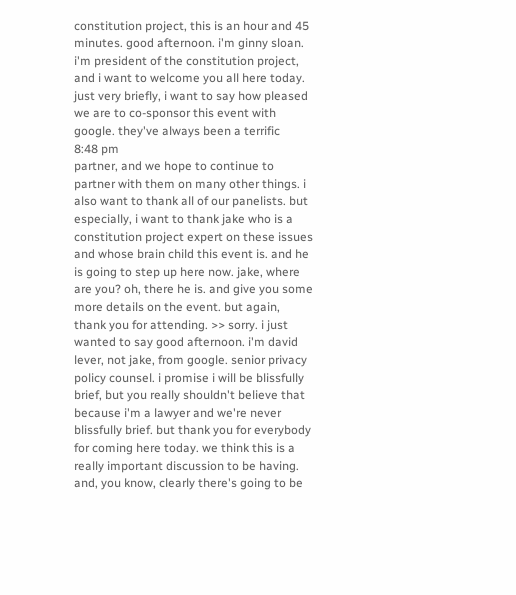constitution project, this is an hour and 45 minutes. good afternoon. i'm ginny sloan. i'm president of the constitution project, and i want to welcome you all here today. just very briefly, i want to say how pleased we are to co-sponsor this event with google. they've always been a terrific
8:48 pm
partner, and we hope to continue to partner with them on many other things. i also want to thank all of our panelists. but especially, i want to thank jake who is a constitution project expert on these issues and whose brain child this event is. and he is going to step up here now. jake, where are you? oh, there he is. and give you some more details on the event. but again, thank you for attending. >> sorry. i just wanted to say good afternoon. i'm david lever, not jake, from google. senior privacy policy counsel. i promise i will be blissfully brief, but you really shouldn't believe that because i'm a lawyer and we're never blissfully brief. but thank you for everybody for coming here today. we think this is a really important discussion to be having. and, you know, clearly there's going to be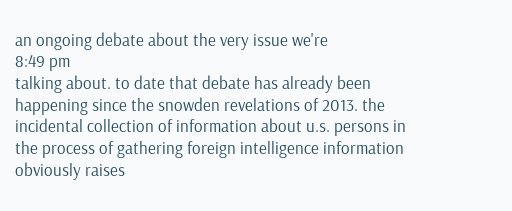an ongoing debate about the very issue we're
8:49 pm
talking about. to date that debate has already been happening since the snowden revelations of 2013. the incidental collection of information about u.s. persons in the process of gathering foreign intelligence information obviously raises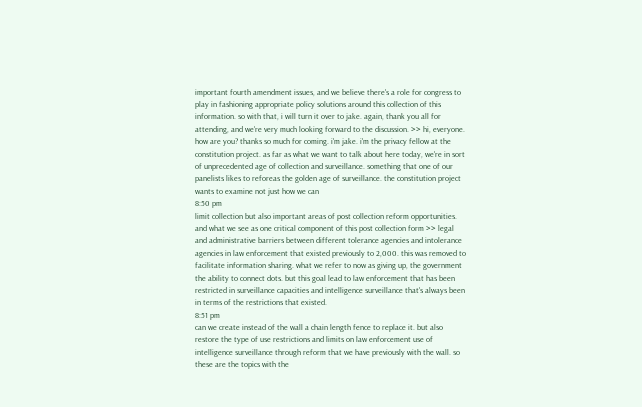important fourth amendment issues, and we believe there's a role for congress to play in fashioning appropriate policy solutions around this collection of this information. so with that, i will turn it over to jake. again, thank you all for attending, and we're very much looking forward to the discussion. >> hi, everyone. how are you? thanks so much for coming. i'm jake. i'm the privacy fellow at the constitution project. as far as what we want to talk about here today, we're in sort of unprecedented age of collection and surveillance. something that one of our panelists likes to reforeas the golden age of surveillance. the constitution project wants to examine not just how we can
8:50 pm
limit collection but also important areas of post collection reform opportunities. and what we see as one critical component of this post collection form >> legal and administrative barriers between different tolerance agencies and intolerance agencies in law enforcement that existed previously to 2,000. this was removed to facilitate information sharing. what we refer to now as giving up, the government the ability to connect dots. but this goal lead to law enforcement that has been restricted in surveillance capacities and intelligence surveillance that's always been in terms of the restrictions that existed.
8:51 pm
can we create instead of the wall a chain length fence to replace it. but also restore the type of use restrictions and limits on law enforcement use of intelligence surveillance through reform that we have previously with the wall. so these are the topics with the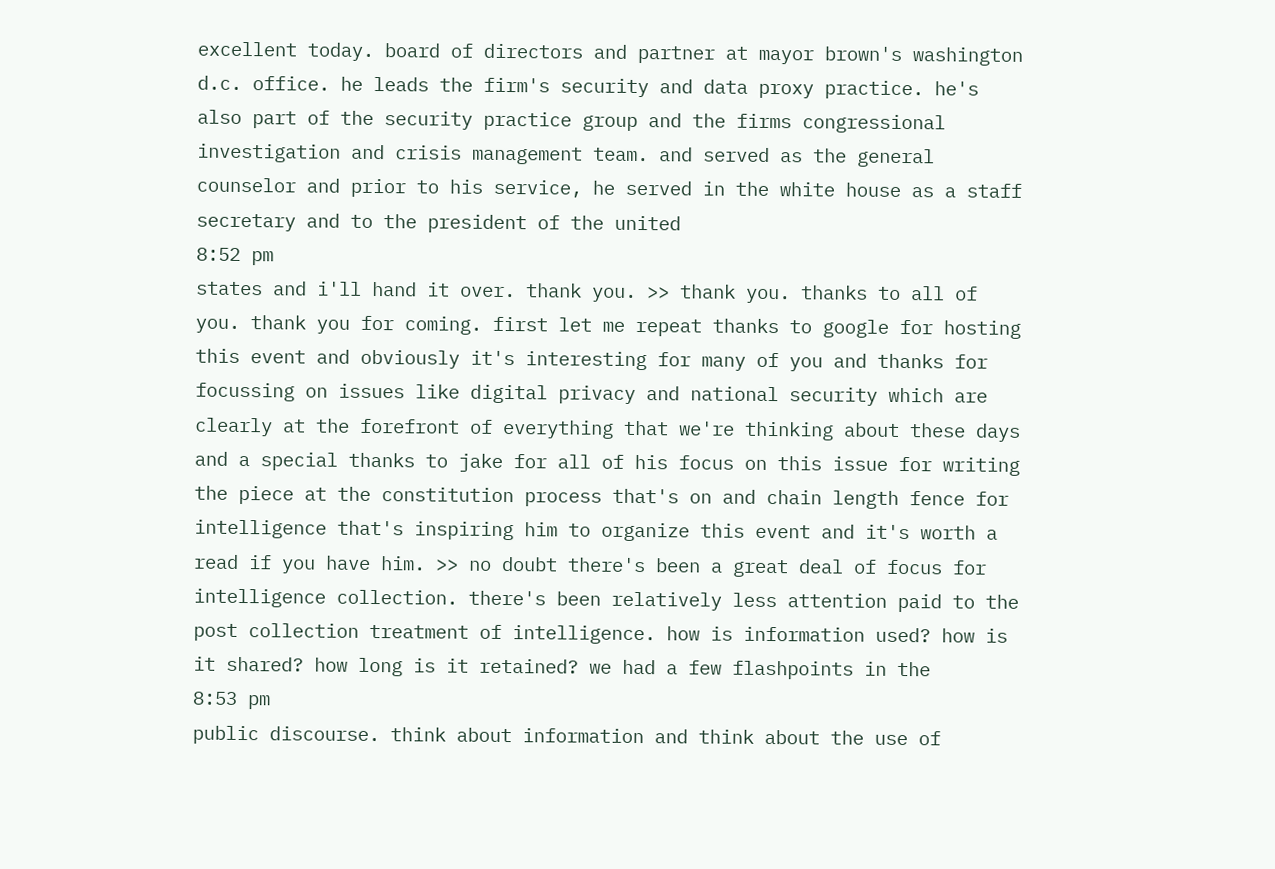excellent today. board of directors and partner at mayor brown's washington d.c. office. he leads the firm's security and data proxy practice. he's also part of the security practice group and the firms congressional investigation and crisis management team. and served as the general counselor and prior to his service, he served in the white house as a staff secretary and to the president of the united
8:52 pm
states and i'll hand it over. thank you. >> thank you. thanks to all of you. thank you for coming. first let me repeat thanks to google for hosting this event and obviously it's interesting for many of you and thanks for focussing on issues like digital privacy and national security which are clearly at the forefront of everything that we're thinking about these days and a special thanks to jake for all of his focus on this issue for writing the piece at the constitution process that's on and chain length fence for intelligence that's inspiring him to organize this event and it's worth a read if you have him. >> no doubt there's been a great deal of focus for intelligence collection. there's been relatively less attention paid to the post collection treatment of intelligence. how is information used? how is it shared? how long is it retained? we had a few flashpoints in the
8:53 pm
public discourse. think about information and think about the use of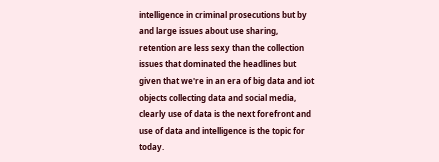intelligence in criminal prosecutions but by and large issues about use sharing, retention are less sexy than the collection issues that dominated the headlines but given that we're in an era of big data and iot objects collecting data and social media, clearly use of data is the next forefront and use of data and intelligence is the topic for today.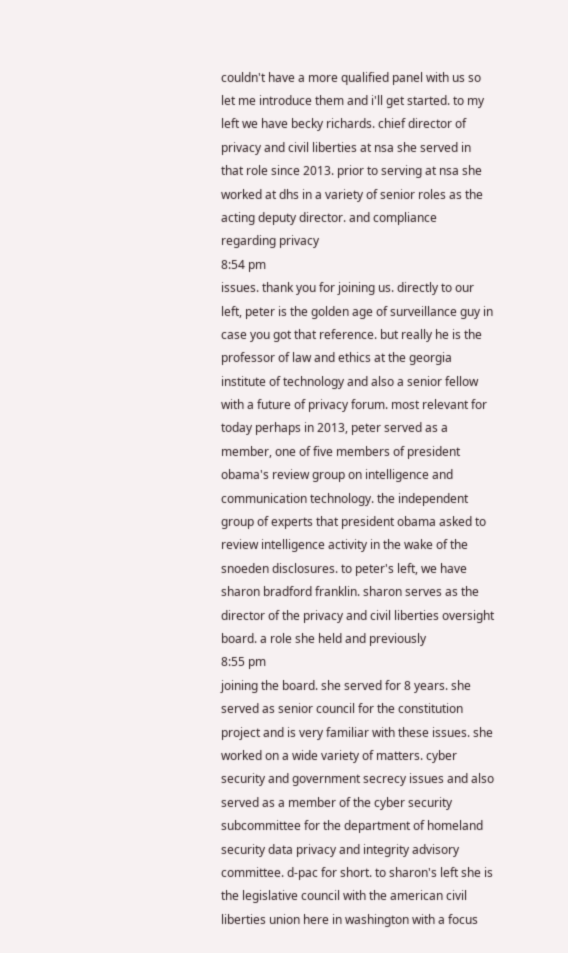couldn't have a more qualified panel with us so let me introduce them and i'll get started. to my left we have becky richards. chief director of privacy and civil liberties at nsa she served in that role since 2013. prior to serving at nsa she worked at dhs in a variety of senior roles as the acting deputy director. and compliance regarding privacy
8:54 pm
issues. thank you for joining us. directly to our left, peter is the golden age of surveillance guy in case you got that reference. but really he is the professor of law and ethics at the georgia institute of technology and also a senior fellow with a future of privacy forum. most relevant for today perhaps in 2013, peter served as a member, one of five members of president obama's review group on intelligence and communication technology. the independent group of experts that president obama asked to review intelligence activity in the wake of the snoeden disclosures. to peter's left, we have sharon bradford franklin. sharon serves as the director of the privacy and civil liberties oversight board. a role she held and previously
8:55 pm
joining the board. she served for 8 years. she served as senior council for the constitution project and is very familiar with these issues. she worked on a wide variety of matters. cyber security and government secrecy issues and also served as a member of the cyber security subcommittee for the department of homeland security data privacy and integrity advisory committee. d-pac for short. to sharon's left she is the legislative council with the american civil liberties union here in washington with a focus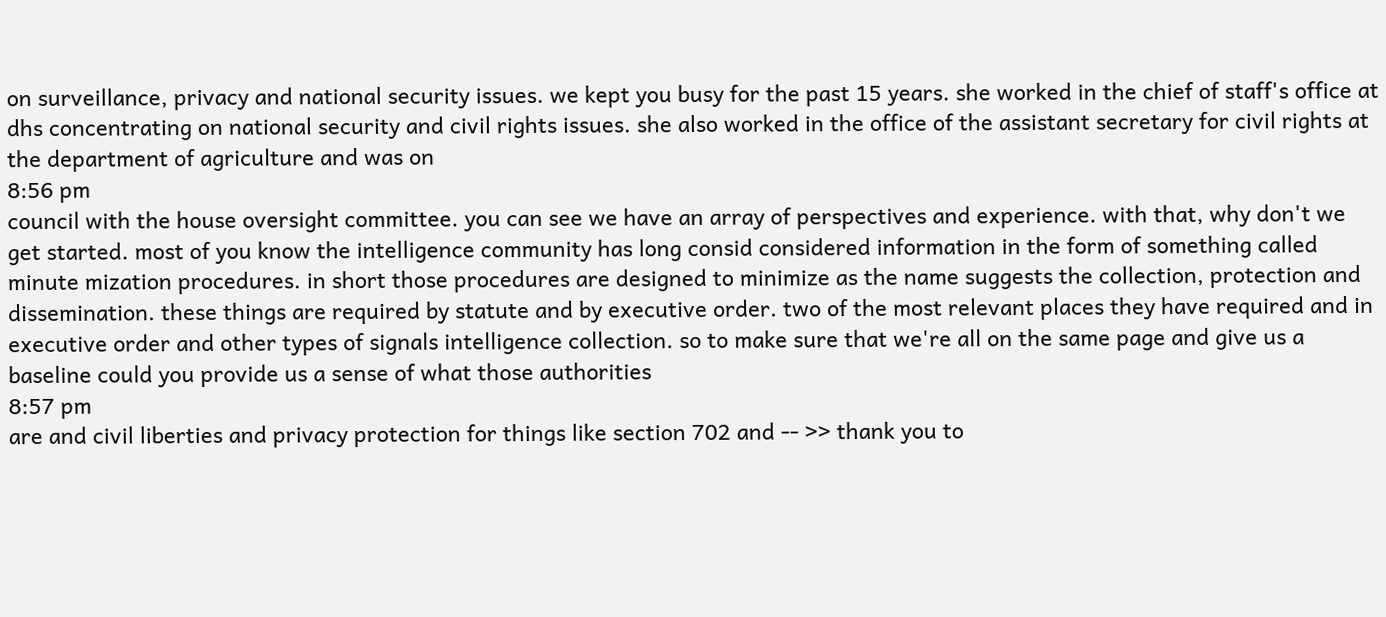on surveillance, privacy and national security issues. we kept you busy for the past 15 years. she worked in the chief of staff's office at dhs concentrating on national security and civil rights issues. she also worked in the office of the assistant secretary for civil rights at the department of agriculture and was on
8:56 pm
council with the house oversight committee. you can see we have an array of perspectives and experience. with that, why don't we get started. most of you know the intelligence community has long consid considered information in the form of something called minute mization procedures. in short those procedures are designed to minimize as the name suggests the collection, protection and dissemination. these things are required by statute and by executive order. two of the most relevant places they have required and in executive order and other types of signals intelligence collection. so to make sure that we're all on the same page and give us a baseline could you provide us a sense of what those authorities
8:57 pm
are and civil liberties and privacy protection for things like section 702 and -- >> thank you to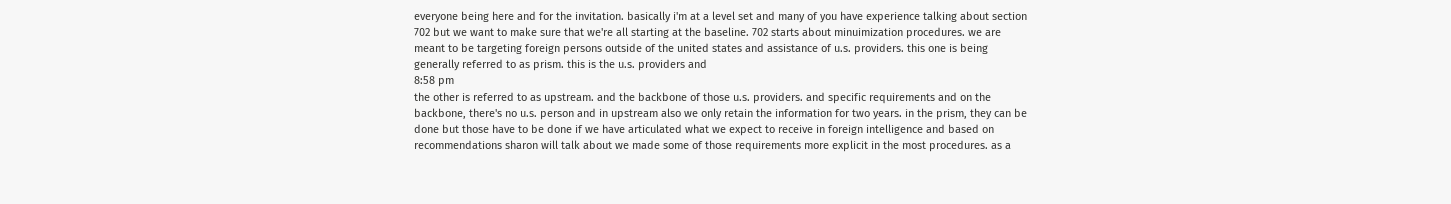everyone being here and for the invitation. basically i'm at a level set and many of you have experience talking about section 702 but we want to make sure that we're all starting at the baseline. 702 starts about minuimization procedures. we are meant to be targeting foreign persons outside of the united states and assistance of u.s. providers. this one is being generally referred to as prism. this is the u.s. providers and
8:58 pm
the other is referred to as upstream. and the backbone of those u.s. providers. and specific requirements and on the backbone, there's no u.s. person and in upstream also we only retain the information for two years. in the prism, they can be done but those have to be done if we have articulated what we expect to receive in foreign intelligence and based on recommendations sharon will talk about we made some of those requirements more explicit in the most procedures. as a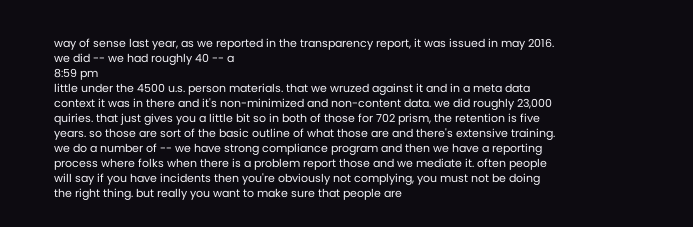way of sense last year, as we reported in the transparency report, it was issued in may 2016. we did -- we had roughly 40 -- a
8:59 pm
little under the 4500 u.s. person materials. that we wruzed against it and in a meta data context it was in there and it's non-minimized and non-content data. we did roughly 23,000 quiries. that just gives you a little bit so in both of those for 702 prism, the retention is five years. so those are sort of the basic outline of what those are and there's extensive training. we do a number of -- we have strong compliance program and then we have a reporting process where folks when there is a problem report those and we mediate it. often people will say if you have incidents then you're obviously not complying, you must not be doing the right thing. but really you want to make sure that people are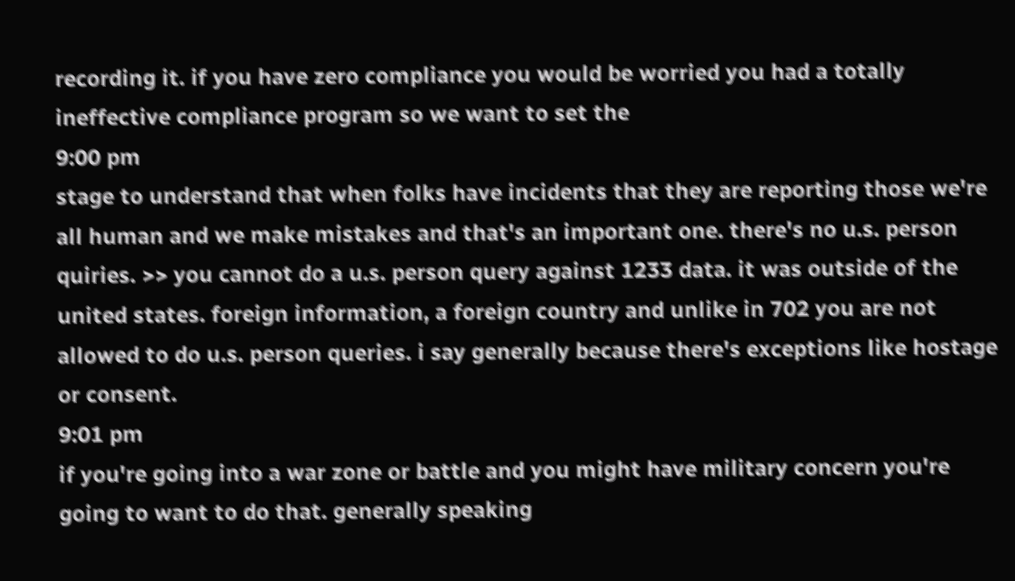recording it. if you have zero compliance you would be worried you had a totally ineffective compliance program so we want to set the
9:00 pm
stage to understand that when folks have incidents that they are reporting those we're all human and we make mistakes and that's an important one. there's no u.s. person quiries. >> you cannot do a u.s. person query against 1233 data. it was outside of the united states. foreign information, a foreign country and unlike in 702 you are not allowed to do u.s. person queries. i say generally because there's exceptions like hostage or consent.
9:01 pm
if you're going into a war zone or battle and you might have military concern you're going to want to do that. generally speaking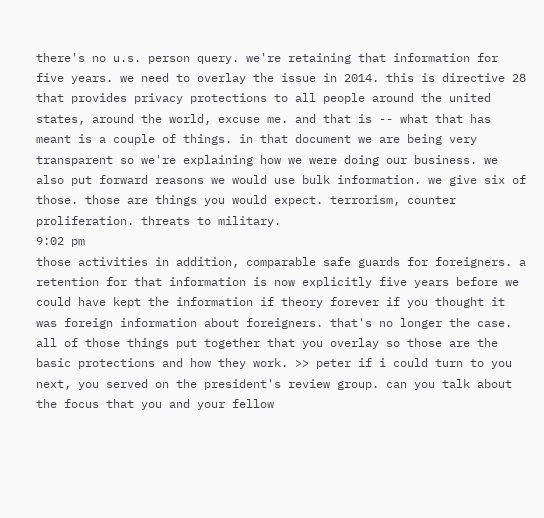there's no u.s. person query. we're retaining that information for five years. we need to overlay the issue in 2014. this is directive 28 that provides privacy protections to all people around the united states, around the world, excuse me. and that is -- what that has meant is a couple of things. in that document we are being very transparent so we're explaining how we were doing our business. we also put forward reasons we would use bulk information. we give six of those. those are things you would expect. terrorism, counter proliferation. threats to military.
9:02 pm
those activities in addition, comparable safe guards for foreigners. a retention for that information is now explicitly five years before we could have kept the information if theory forever if you thought it was foreign information about foreigners. that's no longer the case. all of those things put together that you overlay so those are the basic protections and how they work. >> peter if i could turn to you next, you served on the president's review group. can you talk about the focus that you and your fellow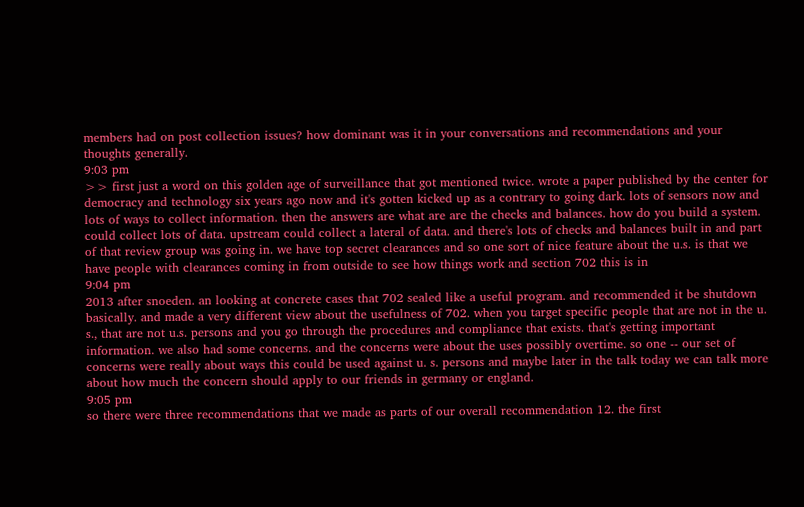members had on post collection issues? how dominant was it in your conversations and recommendations and your thoughts generally.
9:03 pm
>> first just a word on this golden age of surveillance that got mentioned twice. wrote a paper published by the center for democracy and technology six years ago now and it's gotten kicked up as a contrary to going dark. lots of sensors now and lots of ways to collect information. then the answers are what are are the checks and balances. how do you build a system. could collect lots of data. upstream could collect a lateral of data. and there's lots of checks and balances built in and part of that review group was going in. we have top secret clearances and so one sort of nice feature about the u.s. is that we have people with clearances coming in from outside to see how things work and section 702 this is in
9:04 pm
2013 after snoeden. an looking at concrete cases that 702 sealed like a useful program. and recommended it be shutdown basically. and made a very different view about the usefulness of 702. when you target specific people that are not in the u. s., that are not u.s. persons and you go through the procedures and compliance that exists. that's getting important information. we also had some concerns. and the concerns were about the uses possibly overtime. so one -- our set of concerns were really about ways this could be used against u. s. persons and maybe later in the talk today we can talk more about how much the concern should apply to our friends in germany or england.
9:05 pm
so there were three recommendations that we made as parts of our overall recommendation 12. the first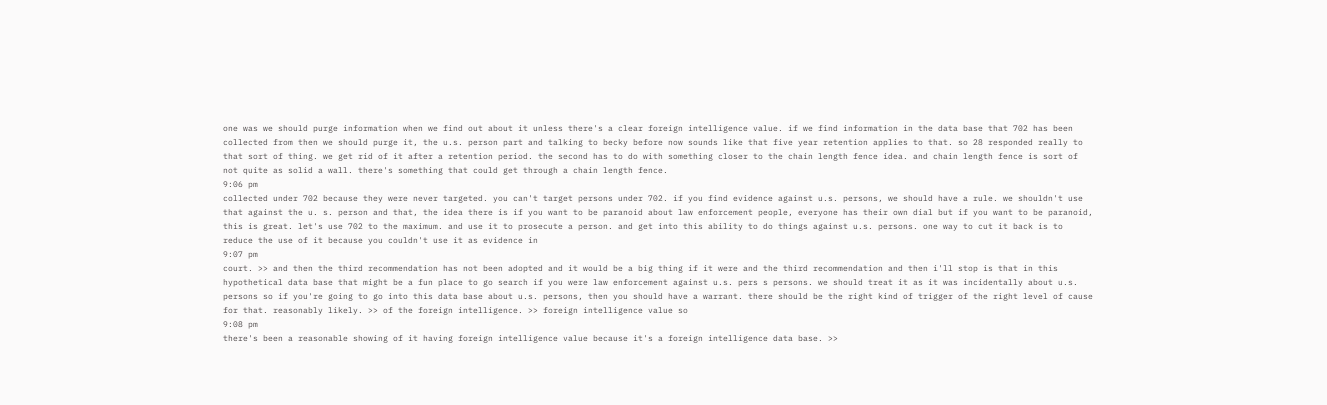one was we should purge information when we find out about it unless there's a clear foreign intelligence value. if we find information in the data base that 702 has been collected from then we should purge it, the u.s. person part and talking to becky before now sounds like that five year retention applies to that. so 28 responded really to that sort of thing. we get rid of it after a retention period. the second has to do with something closer to the chain length fence idea. and chain length fence is sort of not quite as solid a wall. there's something that could get through a chain length fence.
9:06 pm
collected under 702 because they were never targeted. you can't target persons under 702. if you find evidence against u.s. persons, we should have a rule. we shouldn't use that against the u. s. person and that, the idea there is if you want to be paranoid about law enforcement people, everyone has their own dial but if you want to be paranoid, this is great. let's use 702 to the maximum. and use it to prosecute a person. and get into this ability to do things against u.s. persons. one way to cut it back is to reduce the use of it because you couldn't use it as evidence in
9:07 pm
court. >> and then the third recommendation has not been adopted and it would be a big thing if it were and the third recommendation and then i'll stop is that in this hypothetical data base that might be a fun place to go search if you were law enforcement against u.s. pers s persons. we should treat it as it was incidentally about u.s. persons so if you're going to go into this data base about u.s. persons, then you should have a warrant. there should be the right kind of trigger of the right level of cause for that. reasonably likely. >> of the foreign intelligence. >> foreign intelligence value so
9:08 pm
there's been a reasonable showing of it having foreign intelligence value because it's a foreign intelligence data base. >>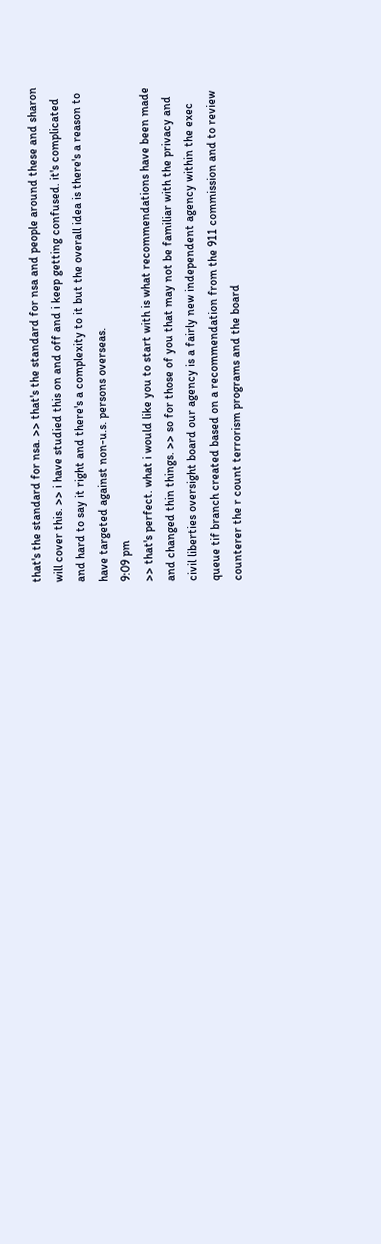that's the standard for nsa. >> that's the standard for nsa and people around these and sharon will cover this. >> i have studied this on and off and i keep getting confused. it's complicated and hard to say it right and there's a complexity to it but the overall idea is there's a reason to have targeted against non-u.s. persons overseas.
9:09 pm
>> that's perfect. what i would like you to start with is what recommendations have been made and changed thin things. >> so for those of you that may not be familiar with the privacy and civil liberties oversight board our agency is a fairly new independent agency within the exec queue tif branch created based on a recommendation from the 911 commission and to review counterer the r count terrorism programs and the board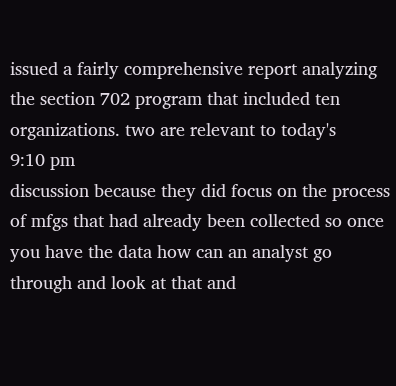issued a fairly comprehensive report analyzing the section 702 program that included ten organizations. two are relevant to today's
9:10 pm
discussion because they did focus on the process of mfgs that had already been collected so once you have the data how can an analyst go through and look at that and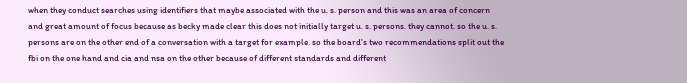when they conduct searches using identifiers that maybe associated with the u. s. person and this was an area of concern and great amount of focus because as becky made clear this does not initially target u. s. persons. they cannot. so the u. s. persons are on the other end of a conversation with a target for example. so the board's two recommendations split out the fbi on the one hand and cia and nsa on the other because of different standards and different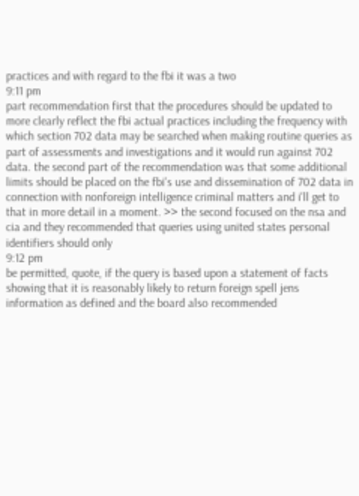practices and with regard to the fbi it was a two
9:11 pm
part recommendation first that the procedures should be updated to more clearly reflect the fbi actual practices including the frequency with which section 702 data may be searched when making routine queries as part of assessments and investigations and it would run against 702 data. the second part of the recommendation was that some additional limits should be placed on the fbi's use and dissemination of 702 data in connection with nonforeign intelligence criminal matters and i'll get to that in more detail in a moment. >> the second focused on the nsa and cia and they recommended that queries using united states personal identifiers should only
9:12 pm
be permitted, quote, if the query is based upon a statement of facts showing that it is reasonably likely to return foreign spell jens information as defined and the board also recommended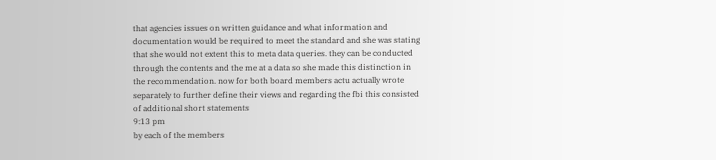that agencies issues on written guidance and what information and documentation would be required to meet the standard and she was stating that she would not extent this to meta data queries. they can be conducted through the contents and the me at a data so she made this distinction in the recommendation. now for both board members actu actually wrote separately to further define their views and regarding the fbi this consisted of additional short statements
9:13 pm
by each of the members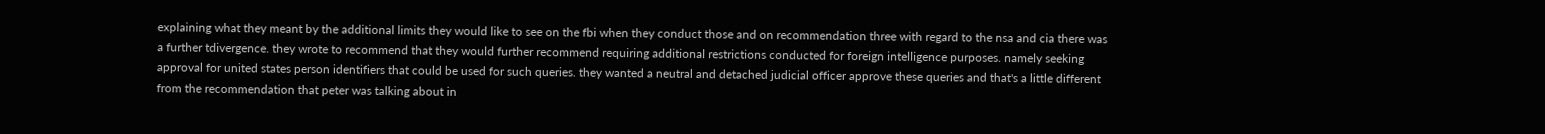explaining what they meant by the additional limits they would like to see on the fbi when they conduct those and on recommendation three with regard to the nsa and cia there was a further tdivergence. they wrote to recommend that they would further recommend requiring additional restrictions conducted for foreign intelligence purposes. namely seeking approval for united states person identifiers that could be used for such queries. they wanted a neutral and detached judicial officer approve these queries and that's a little different from the recommendation that peter was talking about in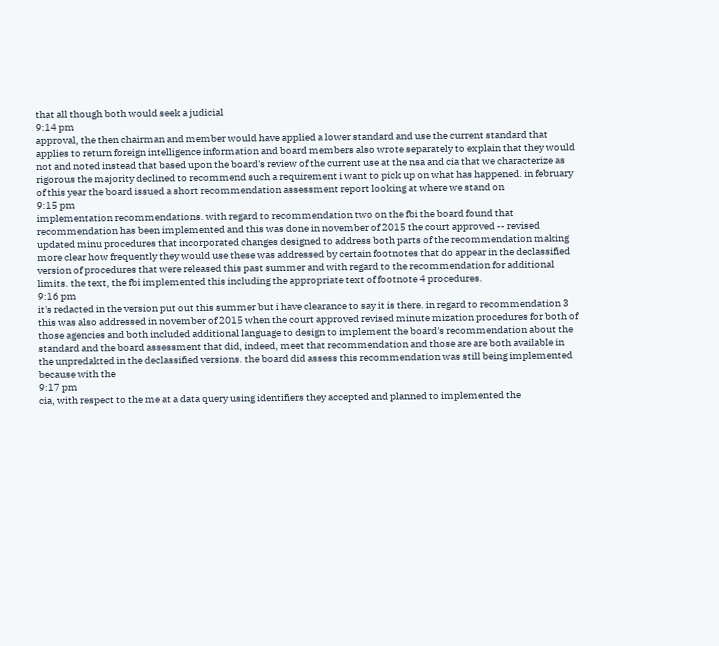that all though both would seek a judicial
9:14 pm
approval, the then chairman and member would have applied a lower standard and use the current standard that applies to return foreign intelligence information and board members also wrote separately to explain that they would not and noted instead that based upon the board's review of the current use at the nsa and cia that we characterize as rigorous the majority declined to recommend such a requirement i want to pick up on what has happened. in february of this year the board issued a short recommendation assessment report looking at where we stand on
9:15 pm
implementation recommendations. with regard to recommendation two on the fbi the board found that recommendation has been implemented and this was done in november of 2015 the court approved -- revised updated minu procedures that incorporated changes designed to address both parts of the recommendation making more clear how frequently they would use these was addressed by certain footnotes that do appear in the declassified version of procedures that were released this past summer and with regard to the recommendation for additional limits. the text, the fbi implemented this including the appropriate text of footnote 4 procedures.
9:16 pm
it's redacted in the version put out this summer but i have clearance to say it is there. in regard to recommendation 3 this was also addressed in november of 2015 when the court approved revised minute mization procedures for both of those agencies and both included additional language to design to implement the board's recommendation about the standard and the board assessment that did, indeed, meet that recommendation and those are are both available in the unpredakted in the declassified versions. the board did assess this recommendation was still being implemented because with the
9:17 pm
cia, with respect to the me at a data query using identifiers they accepted and planned to implemented the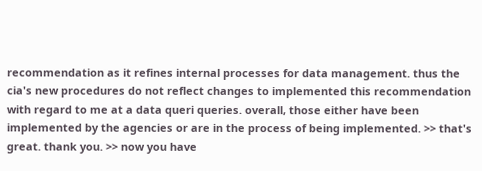recommendation as it refines internal processes for data management. thus the cia's new procedures do not reflect changes to implemented this recommendation with regard to me at a data queri queries. overall, those either have been implemented by the agencies or are in the process of being implemented. >> that's great. thank you. >> now you have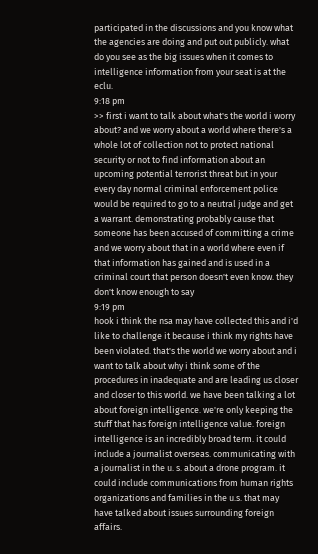participated in the discussions and you know what the agencies are doing and put out publicly. what do you see as the big issues when it comes to intelligence information from your seat is at the eclu.
9:18 pm
>> first i want to talk about what's the world i worry about? and we worry about a world where there's a whole lot of collection not to protect national security or not to find information about an upcoming potential terrorist threat but in your every day normal criminal enforcement police would be required to go to a neutral judge and get a warrant. demonstrating probably cause that someone has been accused of committing a crime and we worry about that in a world where even if that information has gained and is used in a criminal court that person doesn't even know. they don't know enough to say
9:19 pm
hook i think the nsa may have collected this and i'd like to challenge it because i think my rights have been violated. that's the world we worry about and i want to talk about why i think some of the procedures in inadequate and are leading us closer and closer to this world. we have been talking a lot about foreign intelligence. we're only keeping the stuff that has foreign intelligence value. foreign intelligence is an incredibly broad term. it could include a journalist overseas. communicating with a journalist in the u. s. about a drone program. it could include communications from human rights organizations and families in the u.s. that may have talked about issues surrounding foreign affairs.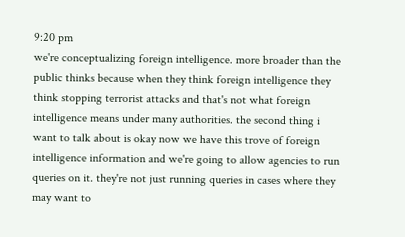9:20 pm
we're conceptualizing foreign intelligence. more broader than the public thinks because when they think foreign intelligence they think stopping terrorist attacks and that's not what foreign intelligence means under many authorities. the second thing i want to talk about is okay now we have this trove of foreign intelligence information and we're going to allow agencies to run queries on it. they're not just running queries in cases where they may want to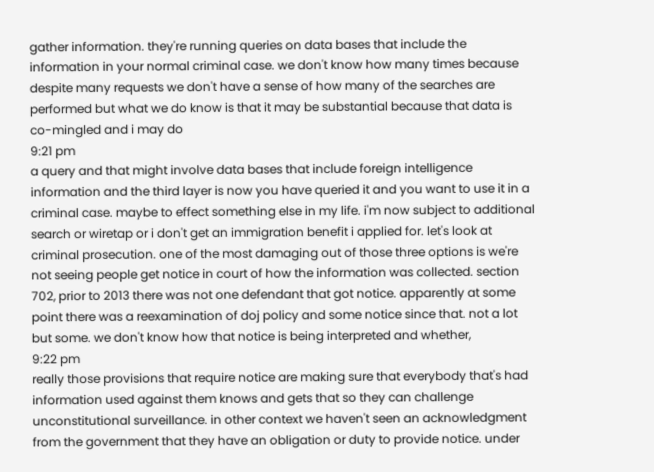gather information. they're running queries on data bases that include the information in your normal criminal case. we don't know how many times because despite many requests we don't have a sense of how many of the searches are performed but what we do know is that it may be substantial because that data is co-mingled and i may do
9:21 pm
a query and that might involve data bases that include foreign intelligence information and the third layer is now you have queried it and you want to use it in a criminal case. maybe to effect something else in my life. i'm now subject to additional search or wiretap or i don't get an immigration benefit i applied for. let's look at criminal prosecution. one of the most damaging out of those three options is we're not seeing people get notice in court of how the information was collected. section 702, prior to 2013 there was not one defendant that got notice. apparently at some point there was a reexamination of doj policy and some notice since that. not a lot but some. we don't know how that notice is being interpreted and whether,
9:22 pm
really those provisions that require notice are making sure that everybody that's had information used against them knows and gets that so they can challenge unconstitutional surveillance. in other context we haven't seen an acknowledgment from the government that they have an obligation or duty to provide notice. under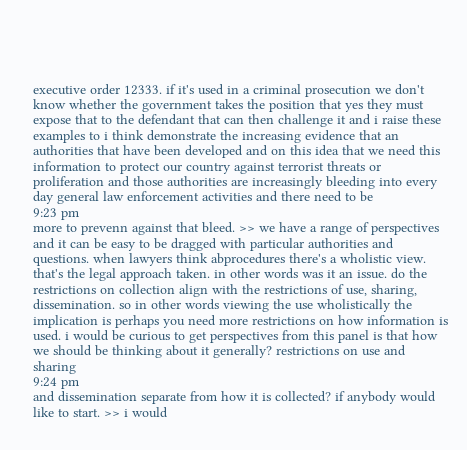executive order 12333. if it's used in a criminal prosecution we don't know whether the government takes the position that yes they must expose that to the defendant that can then challenge it and i raise these examples to i think demonstrate the increasing evidence that an authorities that have been developed and on this idea that we need this information to protect our country against terrorist threats or proliferation and those authorities are increasingly bleeding into every day general law enforcement activities and there need to be
9:23 pm
more to prevenn against that bleed. >> we have a range of perspectives and it can be easy to be dragged with particular authorities and questions. when lawyers think abprocedures there's a wholistic view. that's the legal approach taken. in other words was it an issue. do the restrictions on collection align with the restrictions of use, sharing, dissemination. so in other words viewing the use wholistically the implication is perhaps you need more restrictions on how information is used. i would be curious to get perspectives from this panel is that how we should be thinking about it generally? restrictions on use and sharing
9:24 pm
and dissemination separate from how it is collected? if anybody would like to start. >> i would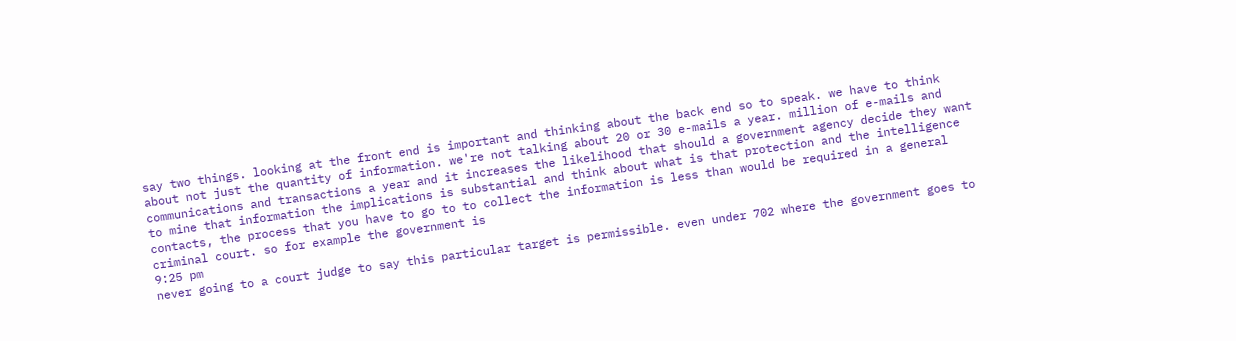say two things. looking at the front end is important and thinking about the back end so to speak. we have to think about not just the quantity of information. we're not talking about 20 or 30 e-mails a year. million of e-mails and communications and transactions a year and it increases the likelihood that should a government agency decide they want to mine that information the implications is substantial and think about what is that protection and the intelligence contacts, the process that you have to go to to collect the information is less than would be required in a general criminal court. so for example the government is
9:25 pm
never going to a court judge to say this particular target is permissible. even under 702 where the government goes to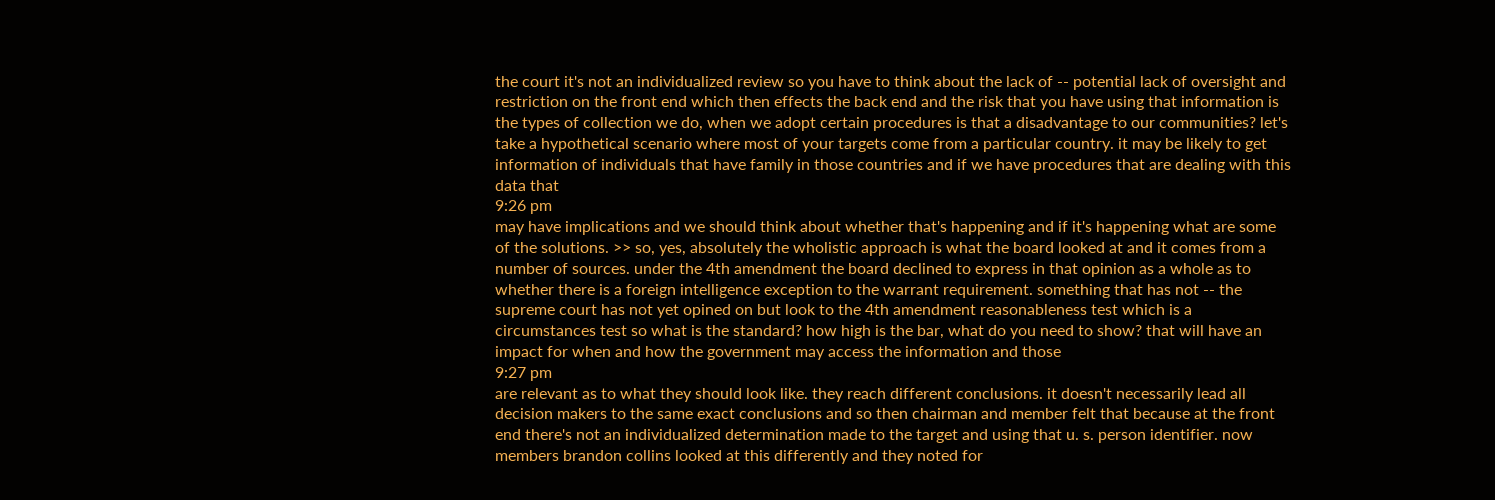the court it's not an individualized review so you have to think about the lack of -- potential lack of oversight and restriction on the front end which then effects the back end and the risk that you have using that information is the types of collection we do, when we adopt certain procedures is that a disadvantage to our communities? let's take a hypothetical scenario where most of your targets come from a particular country. it may be likely to get information of individuals that have family in those countries and if we have procedures that are dealing with this data that
9:26 pm
may have implications and we should think about whether that's happening and if it's happening what are some of the solutions. >> so, yes, absolutely the wholistic approach is what the board looked at and it comes from a number of sources. under the 4th amendment the board declined to express in that opinion as a whole as to whether there is a foreign intelligence exception to the warrant requirement. something that has not -- the supreme court has not yet opined on but look to the 4th amendment reasonableness test which is a circumstances test so what is the standard? how high is the bar, what do you need to show? that will have an impact for when and how the government may access the information and those
9:27 pm
are relevant as to what they should look like. they reach different conclusions. it doesn't necessarily lead all decision makers to the same exact conclusions and so then chairman and member felt that because at the front end there's not an individualized determination made to the target and using that u. s. person identifier. now members brandon collins looked at this differently and they noted for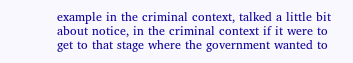example in the criminal context, talked a little bit about notice, in the criminal context if it were to get to that stage where the government wanted to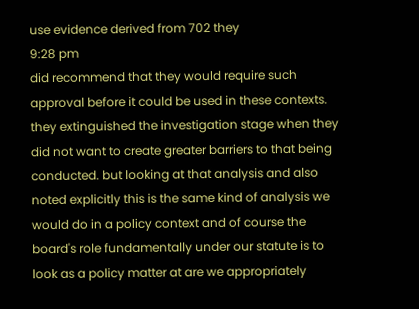use evidence derived from 702 they
9:28 pm
did recommend that they would require such approval before it could be used in these contexts. they extinguished the investigation stage when they did not want to create greater barriers to that being conducted. but looking at that analysis and also noted explicitly this is the same kind of analysis we would do in a policy context and of course the board's role fundamentally under our statute is to look as a policy matter at are we appropriately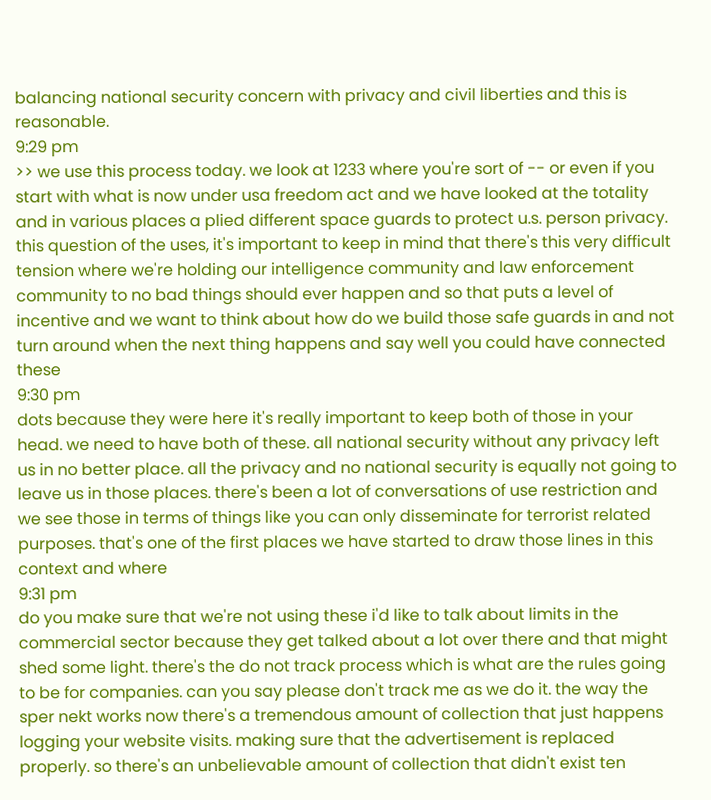balancing national security concern with privacy and civil liberties and this is reasonable.
9:29 pm
>> we use this process today. we look at 1233 where you're sort of -- or even if you start with what is now under usa freedom act and we have looked at the totality and in various places a plied different space guards to protect u.s. person privacy. this question of the uses, it's important to keep in mind that there's this very difficult tension where we're holding our intelligence community and law enforcement community to no bad things should ever happen and so that puts a level of incentive and we want to think about how do we build those safe guards in and not turn around when the next thing happens and say well you could have connected these
9:30 pm
dots because they were here it's really important to keep both of those in your head. we need to have both of these. all national security without any privacy left us in no better place. all the privacy and no national security is equally not going to leave us in those places. there's been a lot of conversations of use restriction and we see those in terms of things like you can only disseminate for terrorist related purposes. that's one of the first places we have started to draw those lines in this context and where
9:31 pm
do you make sure that we're not using these i'd like to talk about limits in the commercial sector because they get talked about a lot over there and that might shed some light. there's the do not track process which is what are the rules going to be for companies. can you say please don't track me as we do it. the way the sper nekt works now there's a tremendous amount of collection that just happens logging your website visits. making sure that the advertisement is replaced properly. so there's an unbelievable amount of collection that didn't exist ten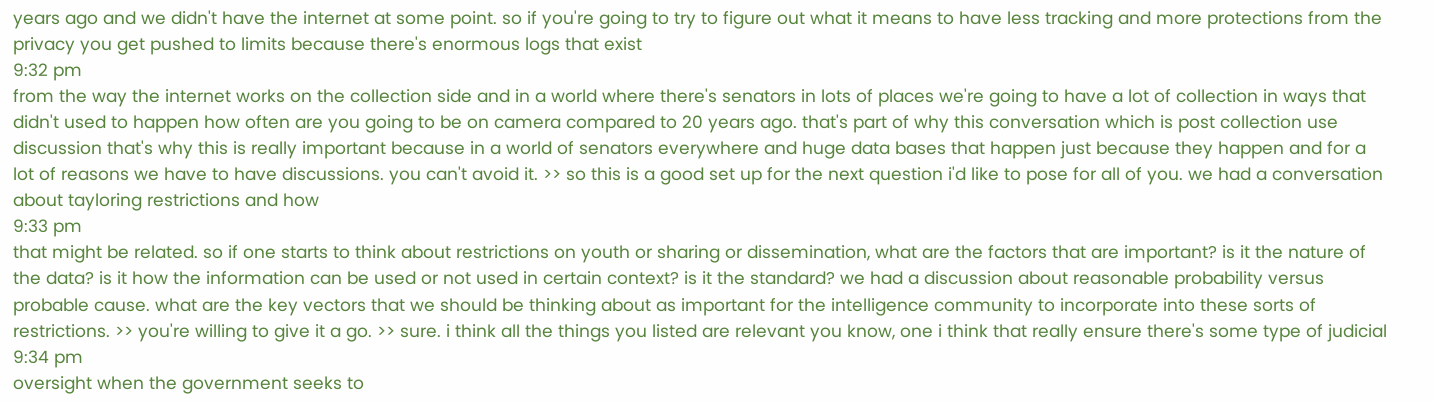years ago and we didn't have the internet at some point. so if you're going to try to figure out what it means to have less tracking and more protections from the privacy you get pushed to limits because there's enormous logs that exist
9:32 pm
from the way the internet works on the collection side and in a world where there's senators in lots of places we're going to have a lot of collection in ways that didn't used to happen how often are you going to be on camera compared to 20 years ago. that's part of why this conversation which is post collection use discussion that's why this is really important because in a world of senators everywhere and huge data bases that happen just because they happen and for a lot of reasons we have to have discussions. you can't avoid it. >> so this is a good set up for the next question i'd like to pose for all of you. we had a conversation about tayloring restrictions and how
9:33 pm
that might be related. so if one starts to think about restrictions on youth or sharing or dissemination, what are the factors that are important? is it the nature of the data? is it how the information can be used or not used in certain context? is it the standard? we had a discussion about reasonable probability versus probable cause. what are the key vectors that we should be thinking about as important for the intelligence community to incorporate into these sorts of restrictions. >> you're willing to give it a go. >> sure. i think all the things you listed are relevant you know, one i think that really ensure there's some type of judicial
9:34 pm
oversight when the government seeks to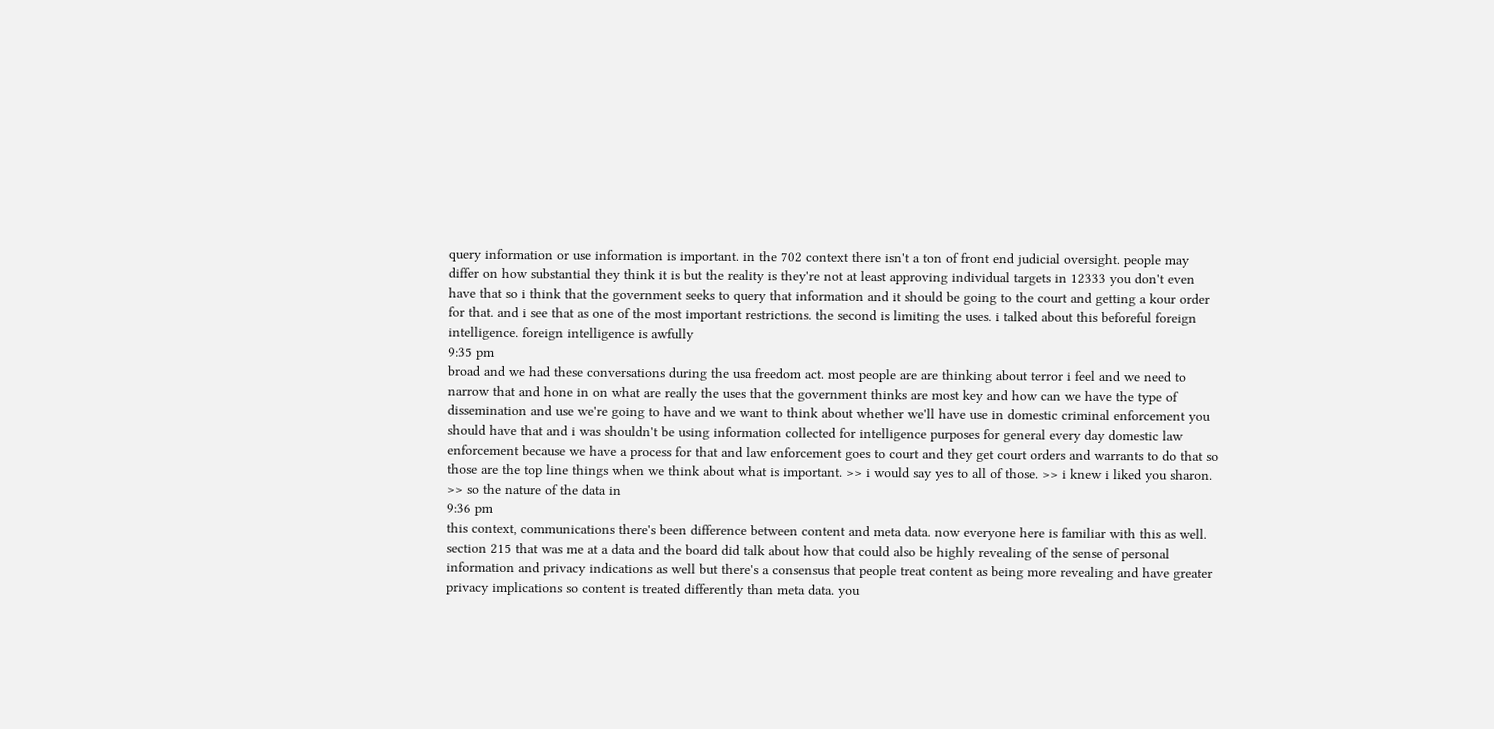query information or use information is important. in the 702 context there isn't a ton of front end judicial oversight. people may differ on how substantial they think it is but the reality is they're not at least approving individual targets in 12333 you don't even have that so i think that the government seeks to query that information and it should be going to the court and getting a kour order for that. and i see that as one of the most important restrictions. the second is limiting the uses. i talked about this beforeful foreign intelligence. foreign intelligence is awfully
9:35 pm
broad and we had these conversations during the usa freedom act. most people are are thinking about terror i feel and we need to narrow that and hone in on what are really the uses that the government thinks are most key and how can we have the type of dissemination and use we're going to have and we want to think about whether we'll have use in domestic criminal enforcement you should have that and i was shouldn't be using information collected for intelligence purposes for general every day domestic law enforcement because we have a process for that and law enforcement goes to court and they get court orders and warrants to do that so those are the top line things when we think about what is important. >> i would say yes to all of those. >> i knew i liked you sharon. >> so the nature of the data in
9:36 pm
this context, communications there's been difference between content and meta data. now everyone here is familiar with this as well. section 215 that was me at a data and the board did talk about how that could also be highly revealing of the sense of personal information and privacy indications as well but there's a consensus that people treat content as being more revealing and have greater privacy implications so content is treated differently than meta data. you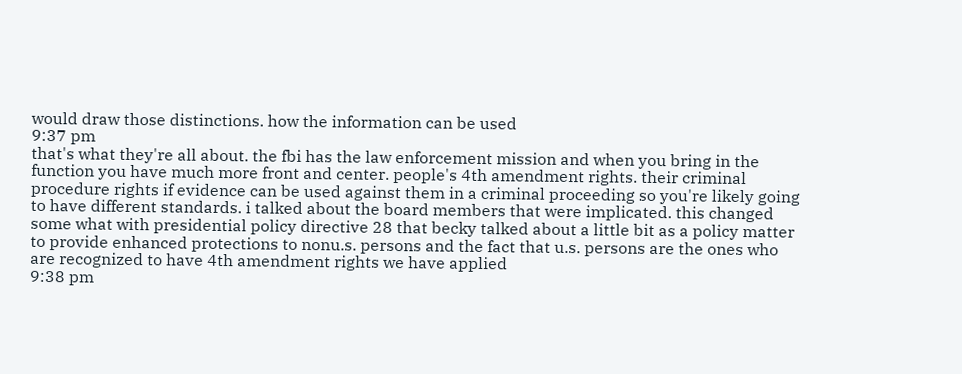would draw those distinctions. how the information can be used
9:37 pm
that's what they're all about. the fbi has the law enforcement mission and when you bring in the function you have much more front and center. people's 4th amendment rights. their criminal procedure rights if evidence can be used against them in a criminal proceeding so you're likely going to have different standards. i talked about the board members that were implicated. this changed some what with presidential policy directive 28 that becky talked about a little bit as a policy matter to provide enhanced protections to nonu.s. persons and the fact that u.s. persons are the ones who are recognized to have 4th amendment rights we have applied
9:38 pm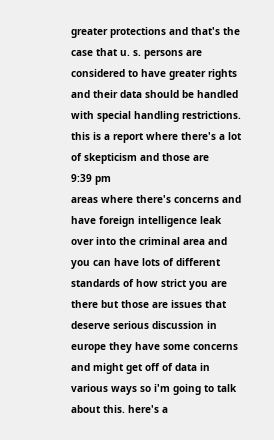greater protections and that's the case that u. s. persons are considered to have greater rights and their data should be handled with special handling restrictions. this is a report where there's a lot of skepticism and those are
9:39 pm
areas where there's concerns and have foreign intelligence leak over into the criminal area and you can have lots of different standards of how strict you are there but those are issues that deserve serious discussion in europe they have some concerns and might get off of data in various ways so i'm going to talk about this. here's a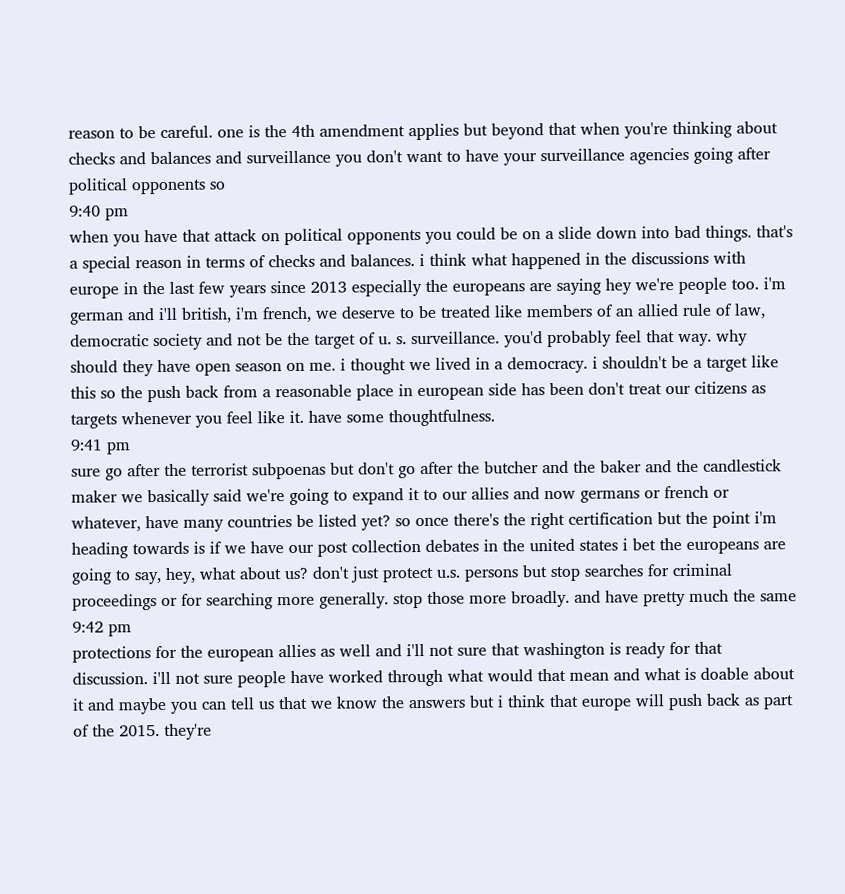reason to be careful. one is the 4th amendment applies but beyond that when you're thinking about checks and balances and surveillance you don't want to have your surveillance agencies going after political opponents so
9:40 pm
when you have that attack on political opponents you could be on a slide down into bad things. that's a special reason in terms of checks and balances. i think what happened in the discussions with europe in the last few years since 2013 especially the europeans are saying hey we're people too. i'm german and i'll british, i'm french, we deserve to be treated like members of an allied rule of law, democratic society and not be the target of u. s. surveillance. you'd probably feel that way. why should they have open season on me. i thought we lived in a democracy. i shouldn't be a target like this so the push back from a reasonable place in european side has been don't treat our citizens as targets whenever you feel like it. have some thoughtfulness.
9:41 pm
sure go after the terrorist subpoenas but don't go after the butcher and the baker and the candlestick maker we basically said we're going to expand it to our allies and now germans or french or whatever, have many countries be listed yet? so once there's the right certification but the point i'm heading towards is if we have our post collection debates in the united states i bet the europeans are going to say, hey, what about us? don't just protect u.s. persons but stop searches for criminal proceedings or for searching more generally. stop those more broadly. and have pretty much the same
9:42 pm
protections for the european allies as well and i'll not sure that washington is ready for that discussion. i'll not sure people have worked through what would that mean and what is doable about it and maybe you can tell us that we know the answers but i think that europe will push back as part of the 2015. they're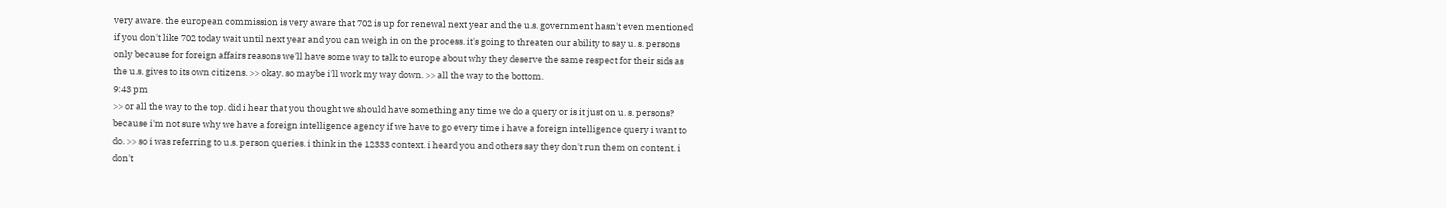very aware. the european commission is very aware that 702 is up for renewal next year and the u.s. government hasn't even mentioned if you don't like 702 today wait until next year and you can weigh in on the process. it's going to threaten our ability to say u. s. persons only because for foreign affairs reasons we'll have some way to talk to europe about why they deserve the same respect for their sids as the u.s. gives to its own citizens. >> okay. so maybe i'll work my way down. >> all the way to the bottom.
9:43 pm
>> or all the way to the top. did i hear that you thought we should have something any time we do a query or is it just on u. s. persons? because i'm not sure why we have a foreign intelligence agency if we have to go every time i have a foreign intelligence query i want to do. >> so i was referring to u.s. person queries. i think in the 12333 context. i heard you and others say they don't run them on content. i don't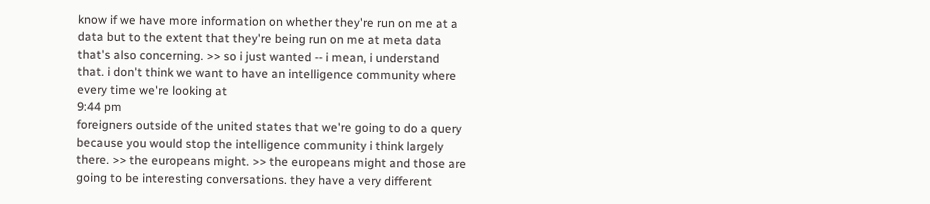know if we have more information on whether they're run on me at a data but to the extent that they're being run on me at meta data that's also concerning. >> so i just wanted -- i mean, i understand that. i don't think we want to have an intelligence community where every time we're looking at
9:44 pm
foreigners outside of the united states that we're going to do a query because you would stop the intelligence community i think largely there. >> the europeans might. >> the europeans might and those are going to be interesting conversations. they have a very different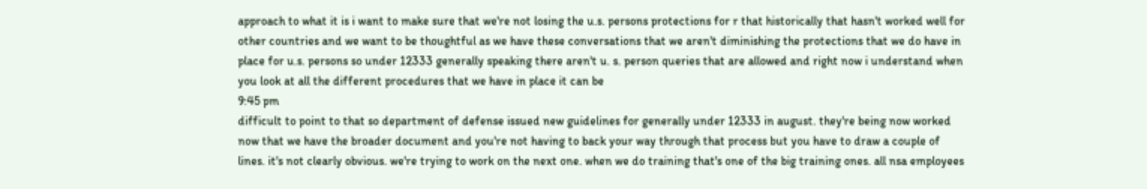approach to what it is i want to make sure that we're not losing the u.s. persons protections for r that historically that hasn't worked well for other countries and we want to be thoughtful as we have these conversations that we aren't diminishing the protections that we do have in place for u.s. persons so under 12333 generally speaking there aren't u. s. person queries that are allowed and right now i understand when you look at all the different procedures that we have in place it can be
9:45 pm
difficult to point to that so department of defense issued new guidelines for generally under 12333 in august. they're being now worked now that we have the broader document and you're not having to back your way through that process but you have to draw a couple of lines. it's not clearly obvious. we're trying to work on the next one. when we do training that's one of the big training ones. all nsa employees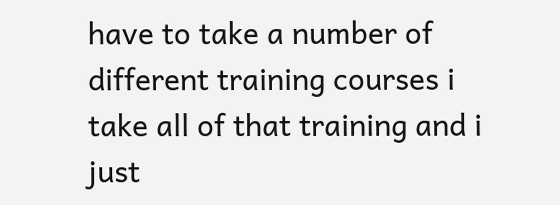have to take a number of different training courses i take all of that training and i just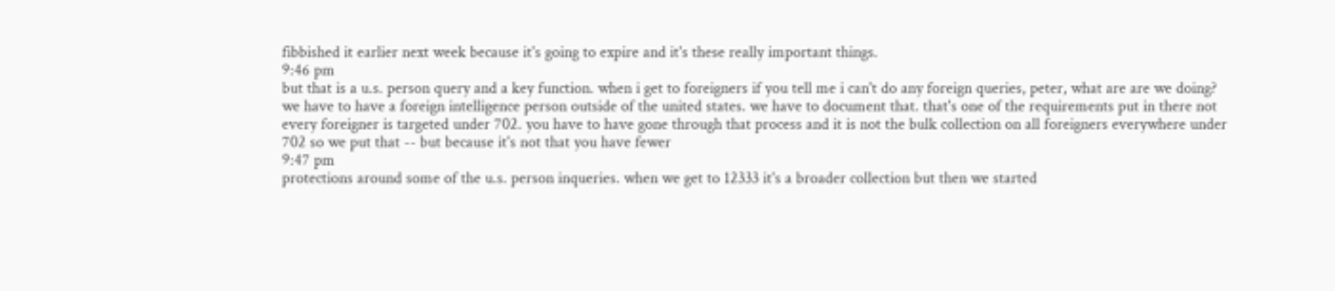fibbished it earlier next week because it's going to expire and it's these really important things.
9:46 pm
but that is a u.s. person query and a key function. when i get to foreigners if you tell me i can't do any foreign queries, peter, what are are we doing? we have to have a foreign intelligence person outside of the united states. we have to document that. that's one of the requirements put in there not every foreigner is targeted under 702. you have to have gone through that process and it is not the bulk collection on all foreigners everywhere under 702 so we put that -- but because it's not that you have fewer
9:47 pm
protections around some of the u.s. person inqueries. when we get to 12333 it's a broader collection but then we started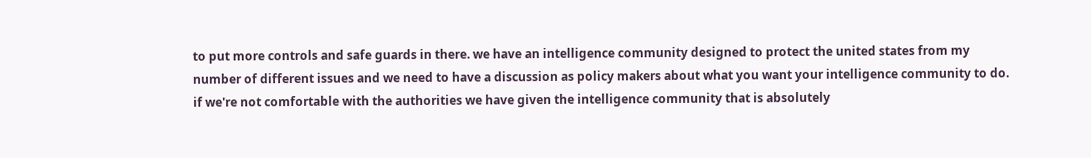to put more controls and safe guards in there. we have an intelligence community designed to protect the united states from my number of different issues and we need to have a discussion as policy makers about what you want your intelligence community to do. if we're not comfortable with the authorities we have given the intelligence community that is absolutely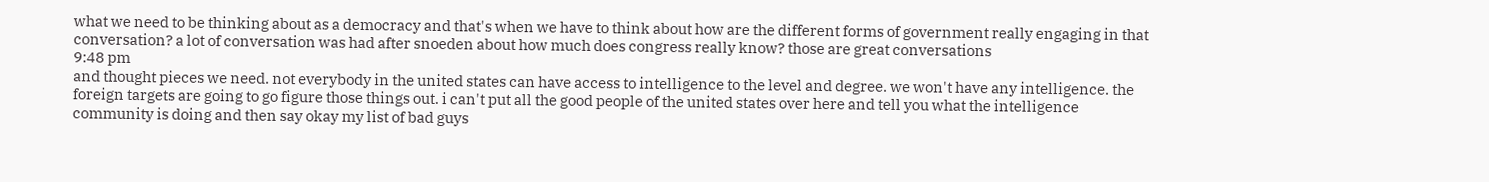what we need to be thinking about as a democracy and that's when we have to think about how are the different forms of government really engaging in that conversation? a lot of conversation was had after snoeden about how much does congress really know? those are great conversations
9:48 pm
and thought pieces we need. not everybody in the united states can have access to intelligence to the level and degree. we won't have any intelligence. the foreign targets are going to go figure those things out. i can't put all the good people of the united states over here and tell you what the intelligence community is doing and then say okay my list of bad guys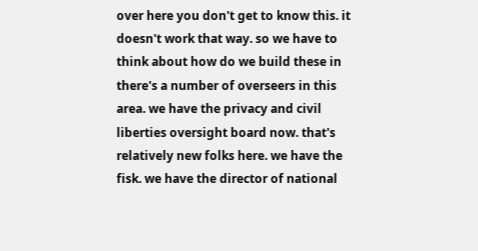over here you don't get to know this. it doesn't work that way. so we have to think about how do we build these in there's a number of overseers in this area. we have the privacy and civil liberties oversight board now. that's relatively new folks here. we have the fisk. we have the director of national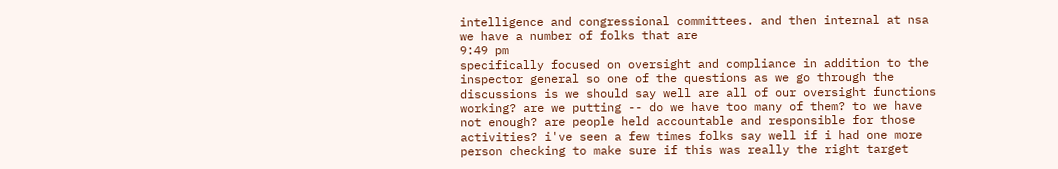intelligence and congressional committees. and then internal at nsa we have a number of folks that are
9:49 pm
specifically focused on oversight and compliance in addition to the inspector general so one of the questions as we go through the discussions is we should say well are all of our oversight functions working? are we putting -- do we have too many of them? to we have not enough? are people held accountable and responsible for those activities? i've seen a few times folks say well if i had one more person checking to make sure if this was really the right target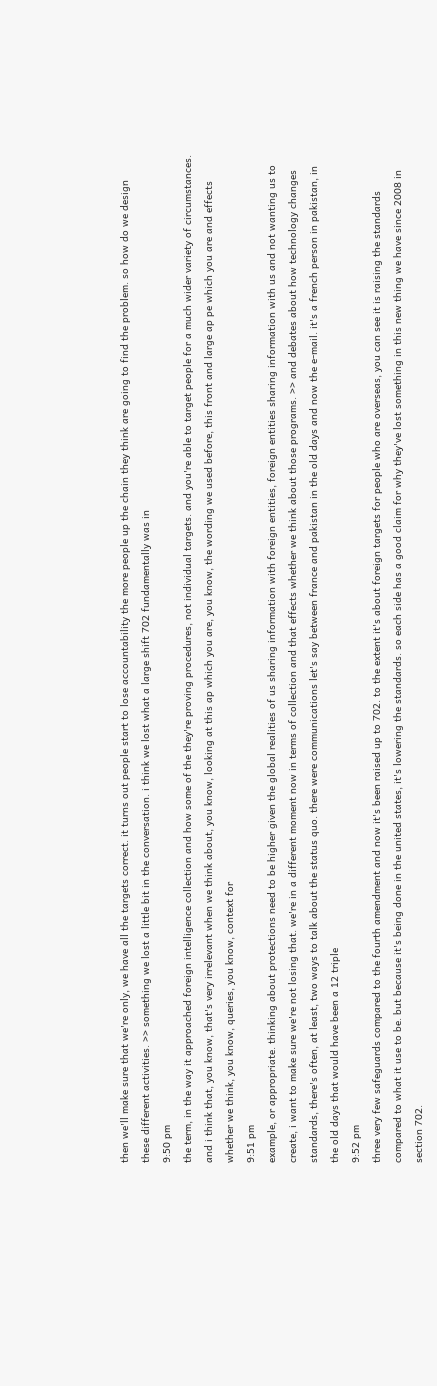then we'll make sure that we're only, we have all the targets correct. it turns out people start to lose accountability the more people up the chain they think are going to find the problem. so how do we design these different activities. >> something we lost a little bit in the conversation. i think we lost what a large shift 702 fundamentally was in
9:50 pm
the term, in the way it approached foreign intelligence collection and how some of the they're proving procedures, not individual targets. and you're able to target people for a much wider variety of circumstances. and i think that, you know, that's very irrelevant when we think about, you know, looking at this ap which you are, you know, the wording we used before, this front and large ap pe which you are and effects whether we think, you know, queries, you know, context for
9:51 pm
example, or appropriate. thinking about protections need to be higher given the global realities of us sharing information with foreign entities, foreign entities sharing information with us and not wanting us to create, i want to make sure we're not losing that. we're in a different moment now in terms of collection and that effects whether we think about those programs. >> and debates about how technology changes standards, there's often, at least, two ways to talk about the status quo. there were communications let's say between france and pakistan in the old days and now the e-mail. it's a french person in pakistan, in the old days that would have been a 12 triple
9:52 pm
three very few safeguards compared to the fourth amendment and now it's been raised up to 702. to the extent it's about foreign targets for people who are overseas, you can see it is raising the standards compared to what it use to be. but because it's being done in the united states, it's lowering the standards. so each side has a good claim for why they've lost something in this new thing we have since 2008 in section 702.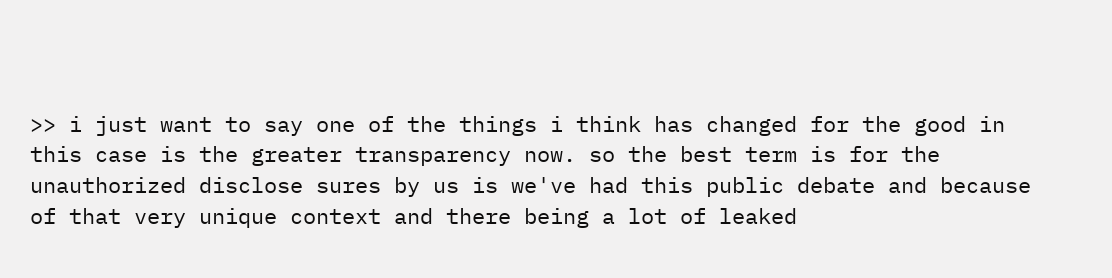>> i just want to say one of the things i think has changed for the good in this case is the greater transparency now. so the best term is for the unauthorized disclose sures by us is we've had this public debate and because of that very unique context and there being a lot of leaked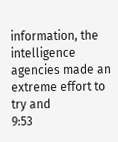information, the intelligence agencies made an extreme effort to try and
9:53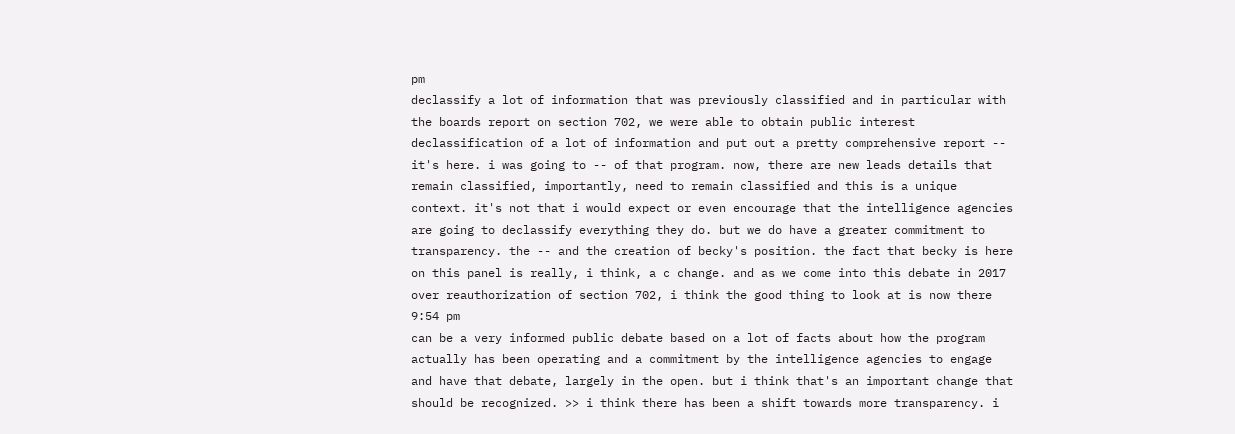pm
declassify a lot of information that was previously classified and in particular with the boards report on section 702, we were able to obtain public interest declassification of a lot of information and put out a pretty comprehensive report -- it's here. i was going to -- of that program. now, there are new leads details that remain classified, importantly, need to remain classified and this is a unique context. it's not that i would expect or even encourage that the intelligence agencies are going to declassify everything they do. but we do have a greater commitment to transparency. the -- and the creation of becky's position. the fact that becky is here on this panel is really, i think, a c change. and as we come into this debate in 2017 over reauthorization of section 702, i think the good thing to look at is now there
9:54 pm
can be a very informed public debate based on a lot of facts about how the program actually has been operating and a commitment by the intelligence agencies to engage and have that debate, largely in the open. but i think that's an important change that should be recognized. >> i think there has been a shift towards more transparency. i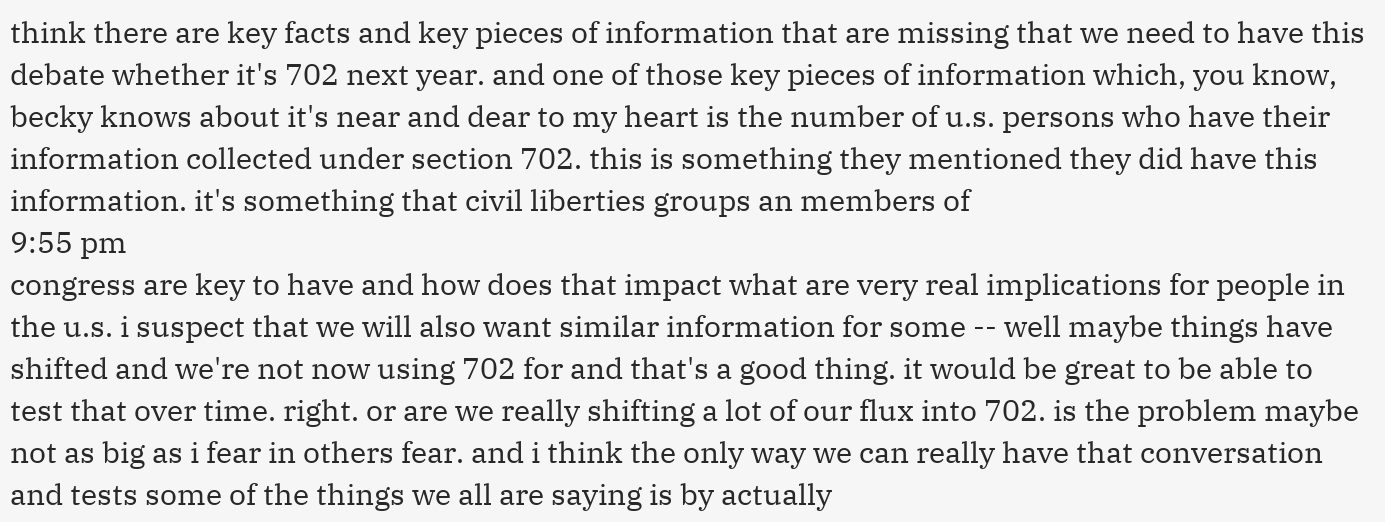think there are key facts and key pieces of information that are missing that we need to have this debate whether it's 702 next year. and one of those key pieces of information which, you know, becky knows about it's near and dear to my heart is the number of u.s. persons who have their information collected under section 702. this is something they mentioned they did have this information. it's something that civil liberties groups an members of
9:55 pm
congress are key to have and how does that impact what are very real implications for people in the u.s. i suspect that we will also want similar information for some -- well maybe things have shifted and we're not now using 702 for and that's a good thing. it would be great to be able to test that over time. right. or are we really shifting a lot of our flux into 702. is the problem maybe not as big as i fear in others fear. and i think the only way we can really have that conversation and tests some of the things we all are saying is by actually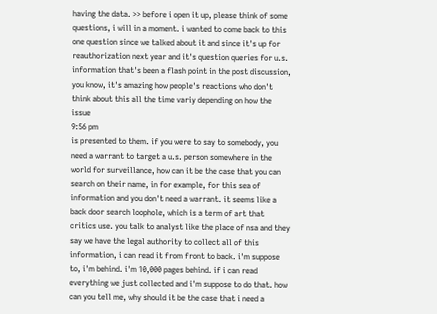having the data. >> before i open it up, please think of some questions, i will in a moment. i wanted to come back to this one question since we talked about it and since it's up for reauthorization next year and it's question queries for u.s. information that's been a flash point in the post discussion, you know, it's amazing how people's reactions who don't think about this all the time variy depending on how the issue
9:56 pm
is presented to them. if you were to say to somebody, you need a warrant to target a u.s. person somewhere in the world for surveillance, how can it be the case that you can search on their name, in for example, for this sea of information and you don't need a warrant. it seems like a back door search loophole, which is a term of art that critics use. you talk to analyst like the place of nsa and they say we have the legal authority to collect all of this information, i can read it from front to back. i'm suppose to, i'm behind. i'm 10,000 pages behind. if i can read everything we just collected and i'm suppose to do that. how can you tell me, why should it be the case that i need a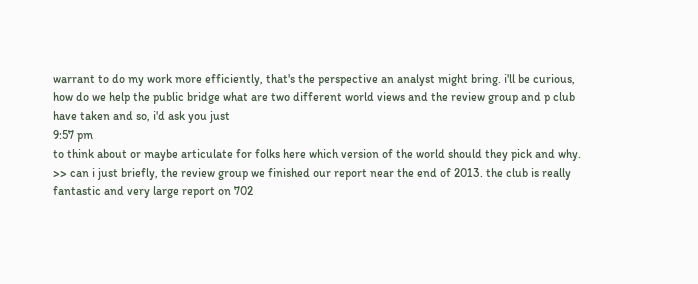warrant to do my work more efficiently, that's the perspective an analyst might bring. i'll be curious, how do we help the public bridge what are two different world views and the review group and p club have taken and so, i'd ask you just
9:57 pm
to think about or maybe articulate for folks here which version of the world should they pick and why. >> can i just briefly, the review group we finished our report near the end of 2013. the club is really fantastic and very large report on 702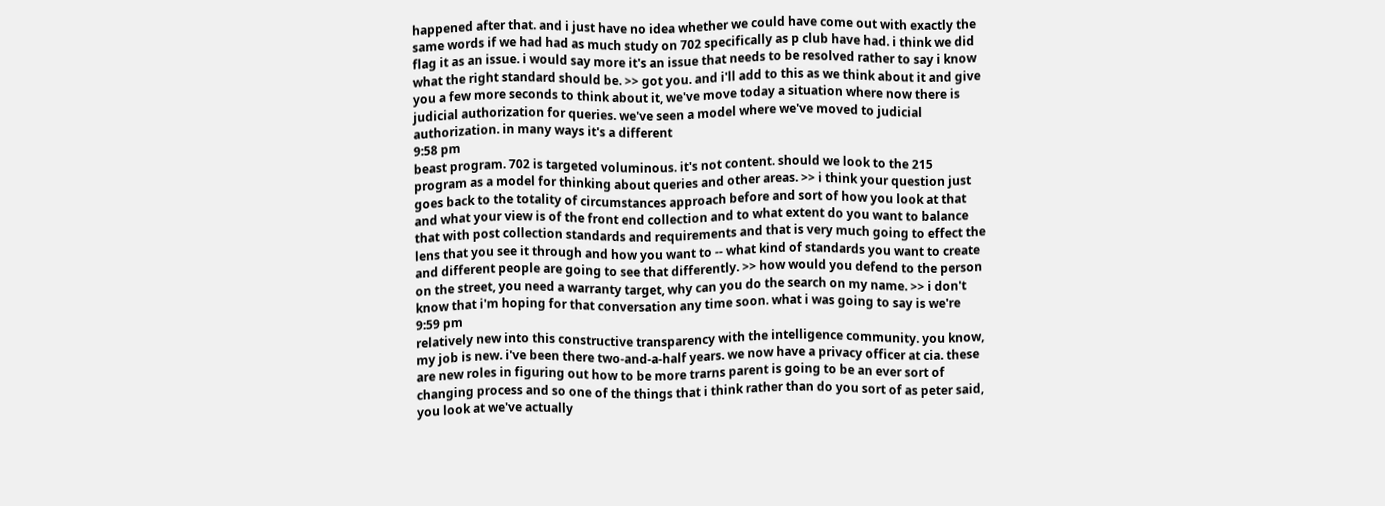happened after that. and i just have no idea whether we could have come out with exactly the same words if we had had as much study on 702 specifically as p club have had. i think we did flag it as an issue. i would say more it's an issue that needs to be resolved rather to say i know what the right standard should be. >> got you. and i'll add to this as we think about it and give you a few more seconds to think about it, we've move today a situation where now there is judicial authorization for queries. we've seen a model where we've moved to judicial authorization. in many ways it's a different
9:58 pm
beast program. 702 is targeted voluminous. it's not content. should we look to the 215 program as a model for thinking about queries and other areas. >> i think your question just goes back to the totality of circumstances approach before and sort of how you look at that and what your view is of the front end collection and to what extent do you want to balance that with post collection standards and requirements and that is very much going to effect the lens that you see it through and how you want to -- what kind of standards you want to create and different people are going to see that differently. >> how would you defend to the person on the street, you need a warranty target, why can you do the search on my name. >> i don't know that i'm hoping for that conversation any time soon. what i was going to say is we're
9:59 pm
relatively new into this constructive transparency with the intelligence community. you know, my job is new. i've been there two-and-a-half years. we now have a privacy officer at cia. these are new roles in figuring out how to be more trarns parent is going to be an ever sort of changing process and so one of the things that i think rather than do you sort of as peter said, you look at we've actually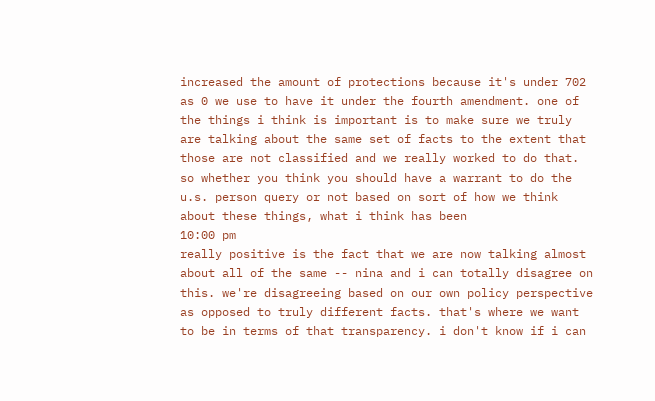increased the amount of protections because it's under 702 as 0 we use to have it under the fourth amendment. one of the things i think is important is to make sure we truly are talking about the same set of facts to the extent that those are not classified and we really worked to do that. so whether you think you should have a warrant to do the u.s. person query or not based on sort of how we think about these things, what i think has been
10:00 pm
really positive is the fact that we are now talking almost about all of the same -- nina and i can totally disagree on this. we're disagreeing based on our own policy perspective as opposed to truly different facts. that's where we want to be in terms of that transparency. i don't know if i can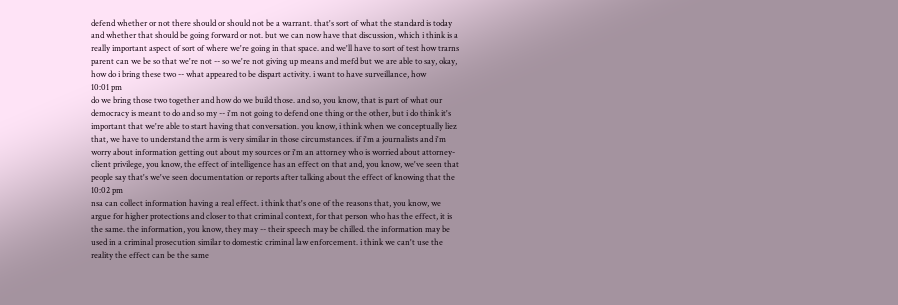defend whether or not there should or should not be a warrant. that's sort of what the standard is today and whether that should be going forward or not. but we can now have that discussion, which i think is a really important aspect of sort of where we're going in that space. and we'll have to sort of test how trarns parent can we be so that we're not -- so we're not giving up means and mefd but we are able to say, okay, how do i bring these two -- what appeared to be dispart activity. i want to have surveillance, how
10:01 pm
do we bring those two together and how do we build those. and so, you know, that is part of what our democracy is meant to do and so my -- i'm not going to defend one thing or the other, but i do think it's important that we're able to start having that conversation. you know, i think when we conceptually liez that, we have to understand the arm is very similar in those circumstances. if i'm a journalists and i'm worry about information getting out about my sources or i'm an attorney who is worried about attorney-client privilege, you know, the effect of intelligence has an effect on that and, you know, we've seen that people say that's we've seen documentation or reports after talking about the effect of knowing that the
10:02 pm
nsa can collect information having a real effect. i think that's one of the reasons that, you know, we argue for higher protections and closer to that criminal context, for that person who has the effect, it is the same. the information, you know, they may -- their speech may be chilled. the information may be used in a criminal prosecution similar to domestic criminal law enforcement. i think we can't use the reality the effect can be the same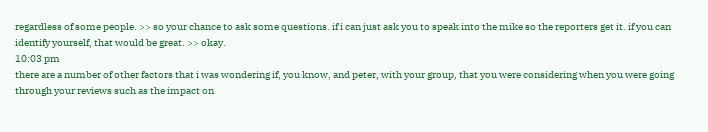regardless of some people. >> so your chance to ask some questions. if i can just ask you to speak into the mike so the reporters get it. if you can identify yourself, that would be great. >> okay.
10:03 pm
there are a number of other factors that i was wondering if, you know, and peter, with your group, that you were considering when you were going through your reviews such as the impact on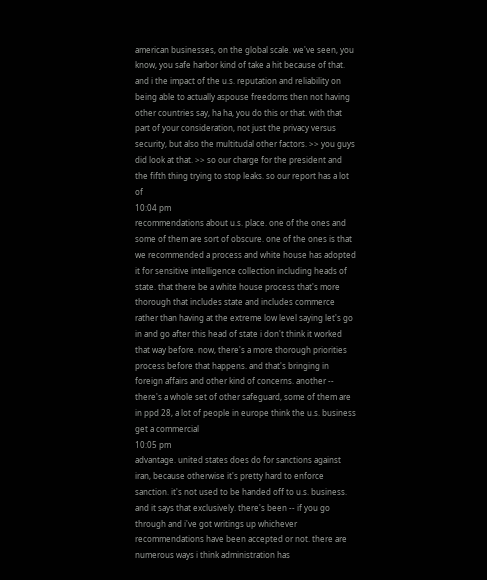american businesses, on the global scale. we've seen, you know, you safe harbor kind of take a hit because of that. and i the impact of the u.s. reputation and reliability on being able to actually aspouse freedoms then not having other countries say, ha ha, you do this or that. with that part of your consideration, not just the privacy versus security, but also the multitudal other factors. >> you guys did look at that. >> so our charge for the president and the fifth thing trying to stop leaks. so our report has a lot of
10:04 pm
recommendations about u.s. place. one of the ones and some of them are sort of obscure. one of the ones is that we recommended a process and white house has adopted it for sensitive intelligence collection including heads of state. that there be a white house process that's more thorough that includes state and includes commerce rather than having at the extreme low level saying let's go in and go after this head of state i don't think it worked that way before. now, there's a more thorough priorities process before that happens. and that's bringing in foreign affairs and other kind of concerns. another -- there's a whole set of other safeguard, some of them are in ppd 28, a lot of people in europe think the u.s. business get a commercial
10:05 pm
advantage. united states does do for sanctions against iran, because otherwise it's pretty hard to enforce sanction. it's not used to be handed off to u.s. business. and it says that exclusively. there's been -- if you go through and i've got writings up whichever recommendations have been accepted or not. there are numerous ways i think administration has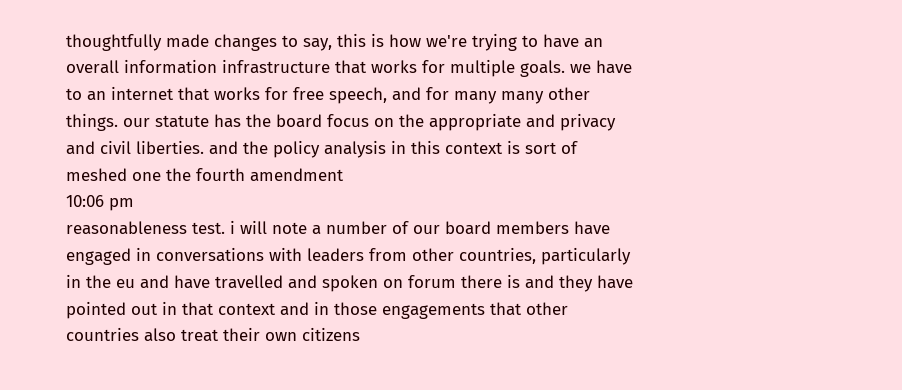thoughtfully made changes to say, this is how we're trying to have an overall information infrastructure that works for multiple goals. we have to an internet that works for free speech, and for many many other things. our statute has the board focus on the appropriate and privacy and civil liberties. and the policy analysis in this context is sort of meshed one the fourth amendment
10:06 pm
reasonableness test. i will note a number of our board members have engaged in conversations with leaders from other countries, particularly in the eu and have travelled and spoken on forum there is and they have pointed out in that context and in those engagements that other countries also treat their own citizens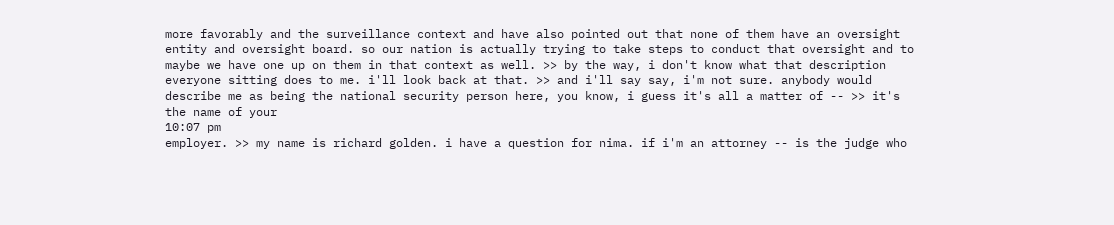more favorably and the surveillance context and have also pointed out that none of them have an oversight entity and oversight board. so our nation is actually trying to take steps to conduct that oversight and to maybe we have one up on them in that context as well. >> by the way, i don't know what that description everyone sitting does to me. i'll look back at that. >> and i'll say say, i'm not sure. anybody would describe me as being the national security person here, you know, i guess it's all a matter of -- >> it's the name of your
10:07 pm
employer. >> my name is richard golden. i have a question for nima. if i'm an attorney -- is the judge who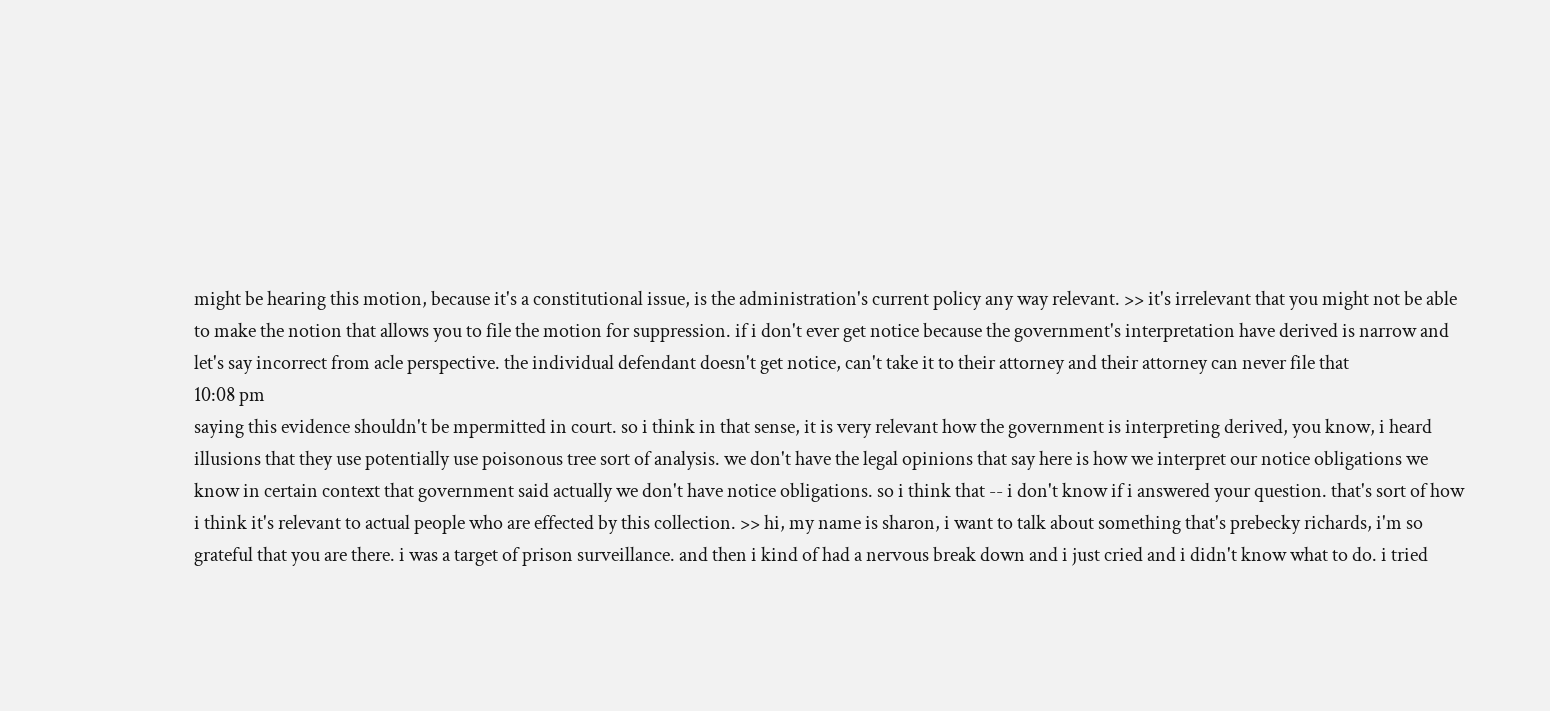might be hearing this motion, because it's a constitutional issue, is the administration's current policy any way relevant. >> it's irrelevant that you might not be able to make the notion that allows you to file the motion for suppression. if i don't ever get notice because the government's interpretation have derived is narrow and let's say incorrect from acle perspective. the individual defendant doesn't get notice, can't take it to their attorney and their attorney can never file that
10:08 pm
saying this evidence shouldn't be mpermitted in court. so i think in that sense, it is very relevant how the government is interpreting derived, you know, i heard illusions that they use potentially use poisonous tree sort of analysis. we don't have the legal opinions that say here is how we interpret our notice obligations we know in certain context that government said actually we don't have notice obligations. so i think that -- i don't know if i answered your question. that's sort of how i think it's relevant to actual people who are effected by this collection. >> hi, my name is sharon, i want to talk about something that's prebecky richards, i'm so grateful that you are there. i was a target of prison surveillance. and then i kind of had a nervous break down and i just cried and i didn't know what to do. i tried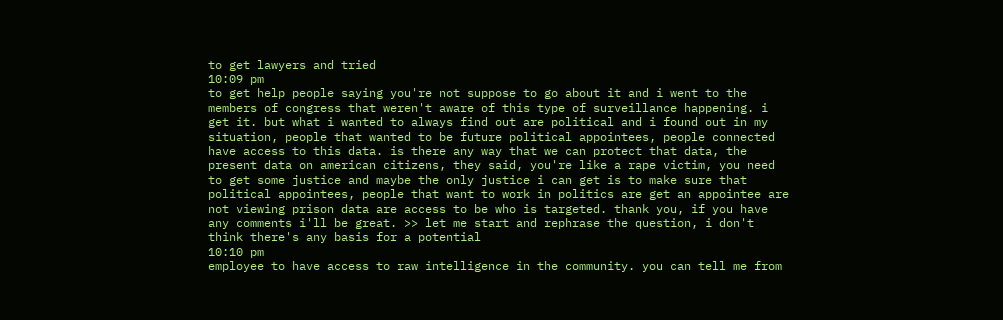to get lawyers and tried
10:09 pm
to get help people saying you're not suppose to go about it and i went to the members of congress that weren't aware of this type of surveillance happening. i get it. but what i wanted to always find out are political and i found out in my situation, people that wanted to be future political appointees, people connected have access to this data. is there any way that we can protect that data, the present data on american citizens, they said, you're like a rape victim, you need to get some justice and maybe the only justice i can get is to make sure that political appointees, people that want to work in politics are get an appointee are not viewing prison data are access to be who is targeted. thank you, if you have any comments i'll be great. >> let me start and rephrase the question, i don't think there's any basis for a potential
10:10 pm
employee to have access to raw intelligence in the community. you can tell me from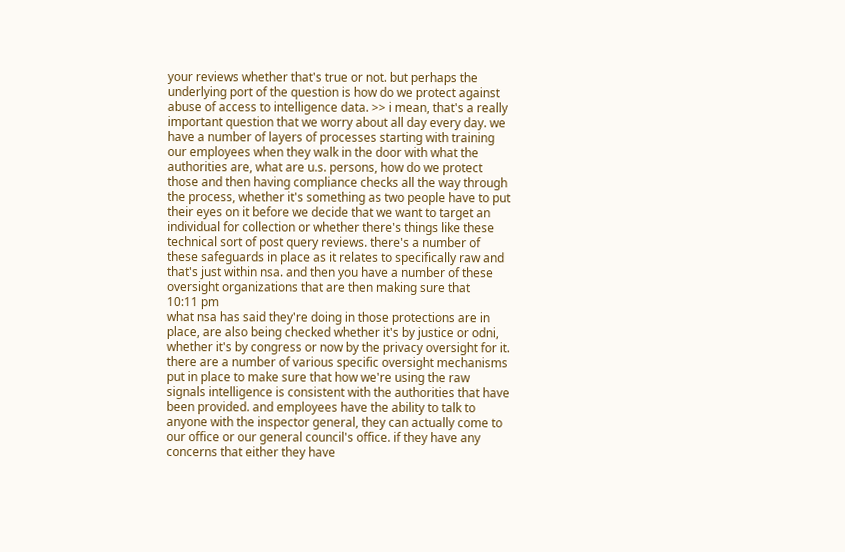your reviews whether that's true or not. but perhaps the underlying port of the question is how do we protect against abuse of access to intelligence data. >> i mean, that's a really important question that we worry about all day every day. we have a number of layers of processes starting with training our employees when they walk in the door with what the authorities are, what are u.s. persons, how do we protect those and then having compliance checks all the way through the process, whether it's something as two people have to put their eyes on it before we decide that we want to target an individual for collection or whether there's things like these technical sort of post query reviews. there's a number of these safeguards in place as it relates to specifically raw and that's just within nsa. and then you have a number of these oversight organizations that are then making sure that
10:11 pm
what nsa has said they're doing in those protections are in place, are also being checked whether it's by justice or odni, whether it's by congress or now by the privacy oversight for it. there are a number of various specific oversight mechanisms put in place to make sure that how we're using the raw signals intelligence is consistent with the authorities that have been provided. and employees have the ability to talk to anyone with the inspector general, they can actually come to our office or our general council's office. if they have any concerns that either they have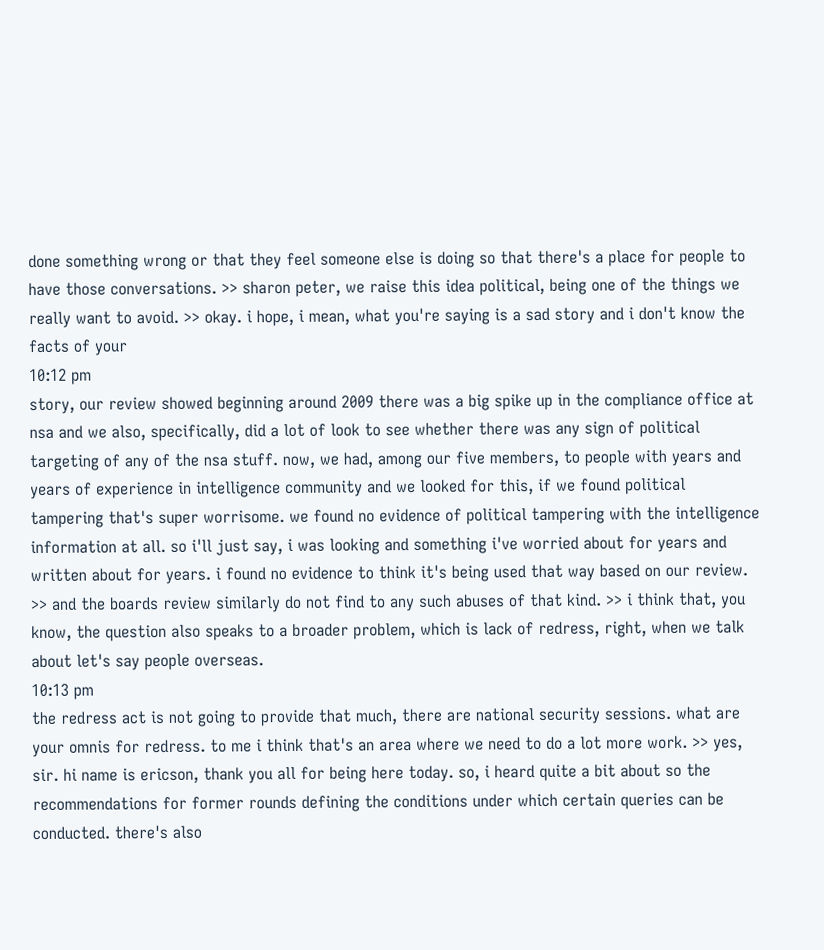done something wrong or that they feel someone else is doing so that there's a place for people to have those conversations. >> sharon peter, we raise this idea political, being one of the things we really want to avoid. >> okay. i hope, i mean, what you're saying is a sad story and i don't know the facts of your
10:12 pm
story, our review showed beginning around 2009 there was a big spike up in the compliance office at nsa and we also, specifically, did a lot of look to see whether there was any sign of political targeting of any of the nsa stuff. now, we had, among our five members, to people with years and years of experience in intelligence community and we looked for this, if we found political tampering that's super worrisome. we found no evidence of political tampering with the intelligence information at all. so i'll just say, i was looking and something i've worried about for years and written about for years. i found no evidence to think it's being used that way based on our review. >> and the boards review similarly do not find to any such abuses of that kind. >> i think that, you know, the question also speaks to a broader problem, which is lack of redress, right, when we talk about let's say people overseas.
10:13 pm
the redress act is not going to provide that much, there are national security sessions. what are your omnis for redress. to me i think that's an area where we need to do a lot more work. >> yes, sir. hi name is ericson, thank you all for being here today. so, i heard quite a bit about so the recommendations for former rounds defining the conditions under which certain queries can be conducted. there's also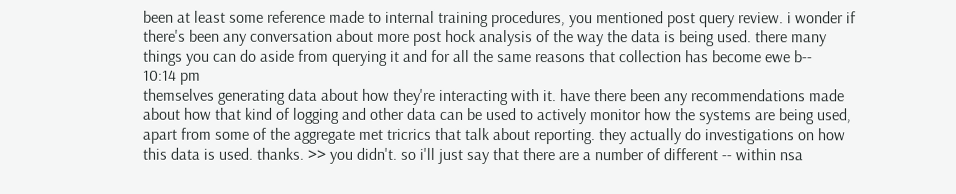been at least some reference made to internal training procedures, you mentioned post query review. i wonder if there's been any conversation about more post hock analysis of the way the data is being used. there many things you can do aside from querying it and for all the same reasons that collection has become ewe b--
10:14 pm
themselves generating data about how they're interacting with it. have there been any recommendations made about how that kind of logging and other data can be used to actively monitor how the systems are being used, apart from some of the aggregate met tricrics that talk about reporting. they actually do investigations on how this data is used. thanks. >> you didn't. so i'll just say that there are a number of different -- within nsa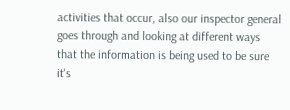activities that occur, also our inspector general goes through and looking at different ways that the information is being used to be sure it's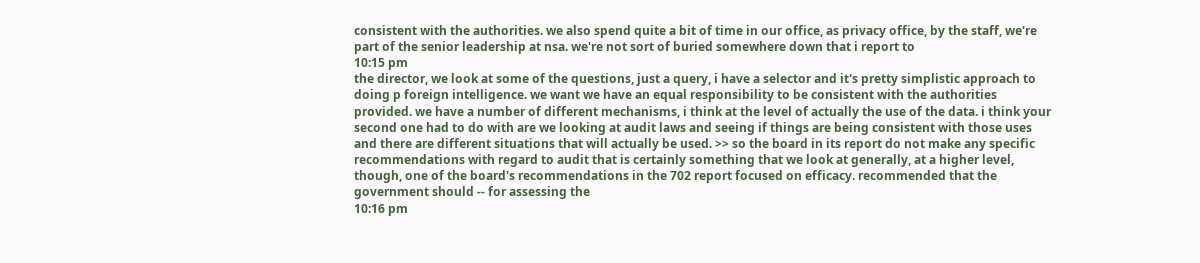consistent with the authorities. we also spend quite a bit of time in our office, as privacy office, by the staff, we're part of the senior leadership at nsa. we're not sort of buried somewhere down that i report to
10:15 pm
the director, we look at some of the questions, just a query, i have a selector and it's pretty simplistic approach to doing p foreign intelligence. we want we have an equal responsibility to be consistent with the authorities provided. we have a number of different mechanisms, i think at the level of actually the use of the data. i think your second one had to do with are we looking at audit laws and seeing if things are being consistent with those uses and there are different situations that will actually be used. >> so the board in its report do not make any specific recommendations with regard to audit that is certainly something that we look at generally, at a higher level, though, one of the board's recommendations in the 702 report focused on efficacy. recommended that the government should -- for assessing the
10:16 pm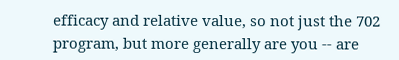efficacy and relative value, so not just the 702 program, but more generally are you -- are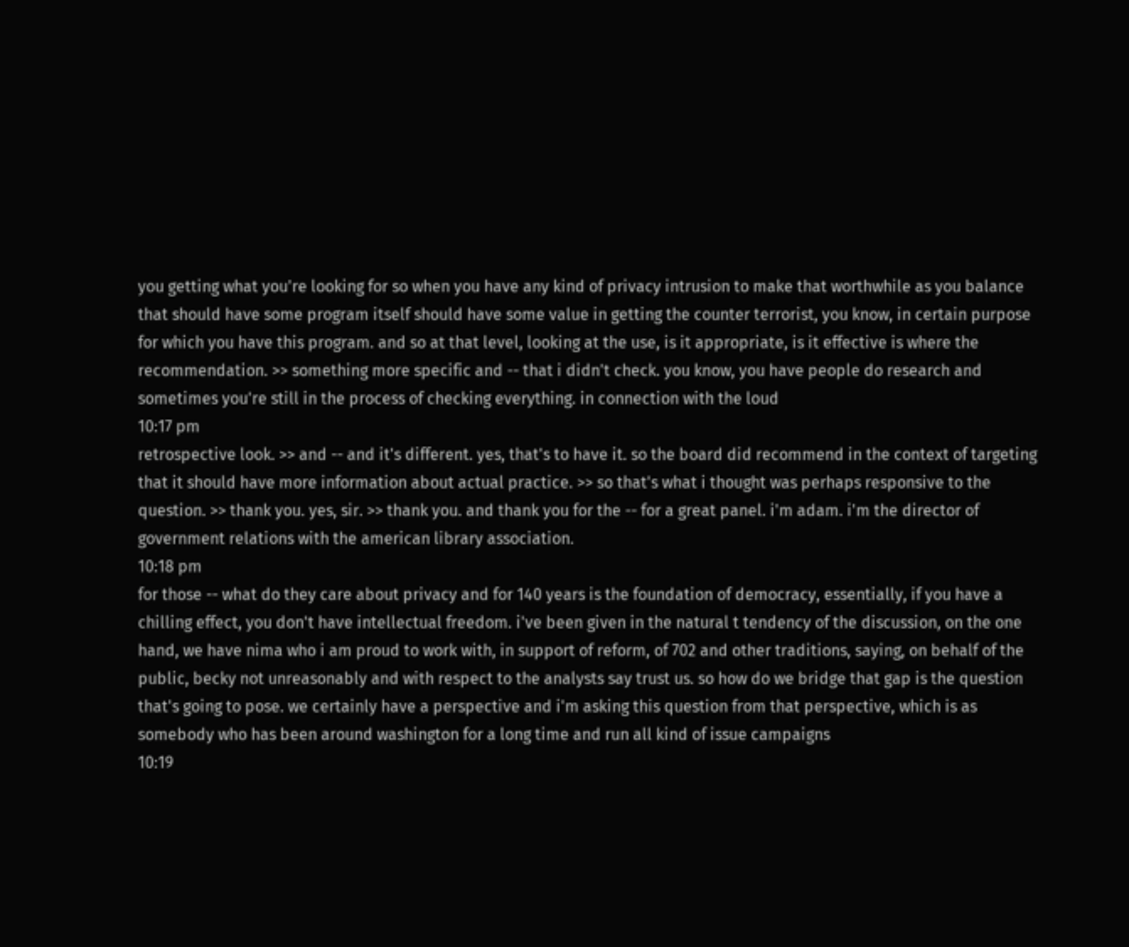you getting what you're looking for so when you have any kind of privacy intrusion to make that worthwhile as you balance that should have some program itself should have some value in getting the counter terrorist, you know, in certain purpose for which you have this program. and so at that level, looking at the use, is it appropriate, is it effective is where the recommendation. >> something more specific and -- that i didn't check. you know, you have people do research and sometimes you're still in the process of checking everything. in connection with the loud
10:17 pm
retrospective look. >> and -- and it's different. yes, that's to have it. so the board did recommend in the context of targeting that it should have more information about actual practice. >> so that's what i thought was perhaps responsive to the question. >> thank you. yes, sir. >> thank you. and thank you for the -- for a great panel. i'm adam. i'm the director of government relations with the american library association.
10:18 pm
for those -- what do they care about privacy and for 140 years is the foundation of democracy, essentially, if you have a chilling effect, you don't have intellectual freedom. i've been given in the natural t tendency of the discussion, on the one hand, we have nima who i am proud to work with, in support of reform, of 702 and other traditions, saying, on behalf of the public, becky not unreasonably and with respect to the analysts say trust us. so how do we bridge that gap is the question that's going to pose. we certainly have a perspective and i'm asking this question from that perspective, which is as somebody who has been around washington for a long time and run all kind of issue campaigns
10:19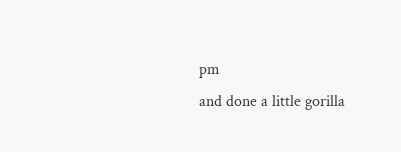pm
and done a little gorilla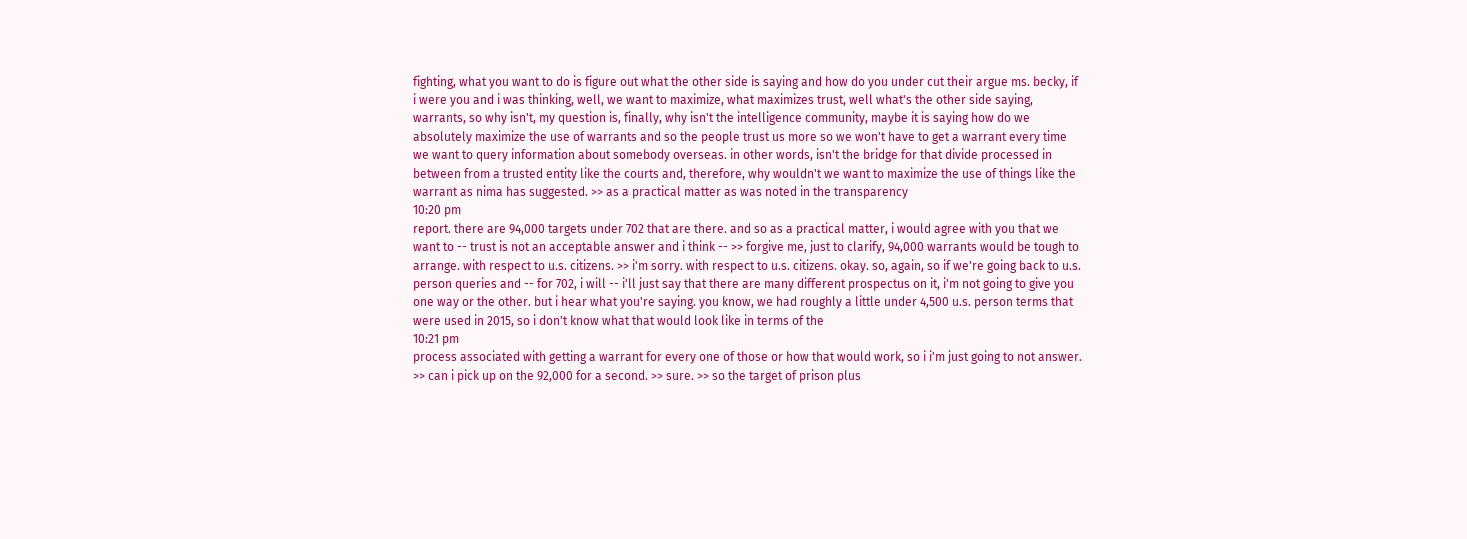fighting, what you want to do is figure out what the other side is saying and how do you under cut their argue ms. becky, if i were you and i was thinking, well, we want to maximize, what maximizes trust, well what's the other side saying, warrants, so why isn't, my question is, finally, why isn't the intelligence community, maybe it is saying how do we absolutely maximize the use of warrants and so the people trust us more so we won't have to get a warrant every time we want to query information about somebody overseas. in other words, isn't the bridge for that divide processed in between from a trusted entity like the courts and, therefore, why wouldn't we want to maximize the use of things like the warrant as nima has suggested. >> as a practical matter as was noted in the transparency
10:20 pm
report. there are 94,000 targets under 702 that are there. and so as a practical matter, i would agree with you that we want to -- trust is not an acceptable answer and i think -- >> forgive me, just to clarify, 94,000 warrants would be tough to arrange. with respect to u.s. citizens. >> i'm sorry. with respect to u.s. citizens. okay. so, again, so if we're going back to u.s. person queries and -- for 702, i will -- i'll just say that there are many different prospectus on it, i'm not going to give you one way or the other. but i hear what you're saying. you know, we had roughly a little under 4,500 u.s. person terms that were used in 2015, so i don't know what that would look like in terms of the
10:21 pm
process associated with getting a warrant for every one of those or how that would work, so i i'm just going to not answer. >> can i pick up on the 92,000 for a second. >> sure. >> so the target of prison plus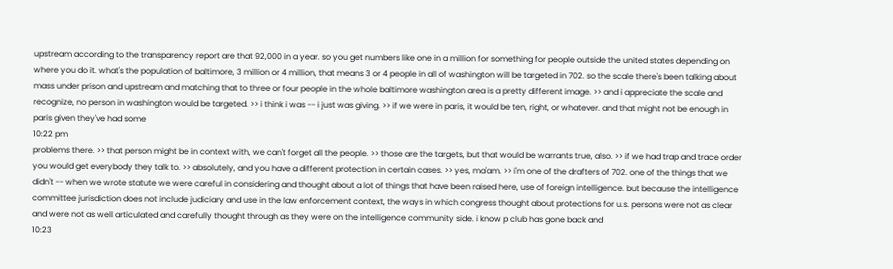upstream according to the transparency report are that 92,000 in a year. so you get numbers like one in a million for something for people outside the united states depending on where you do it. what's the population of baltimore, 3 million or 4 million, that means 3 or 4 people in all of washington will be targeted in 702. so the scale there's been talking about mass under prison and upstream and matching that to three or four people in the whole baltimore washington area is a pretty different image. >> and i appreciate the scale and recognize, no person in washington would be targeted. >> i think i was -- i just was giving. >> if we were in paris, it would be ten, right, or whatever. and that might not be enough in paris given they've had some
10:22 pm
problems there. >> that person might be in context with, we can't forget all the people. >> those are the targets, but that would be warrants true, also. >> if we had trap and trace order you would get everybody they talk to. >> absolutely, and you have a different protection in certain cases. >> yes, ma'am. >> i'm one of the drafters of 702. one of the things that we didn't -- when we wrote statute we were careful in considering and thought about a lot of things that have been raised here, use of foreign intelligence. but because the intelligence committee jurisdiction does not include judiciary and use in the law enforcement context, the ways in which congress thought about protections for u.s. persons were not as clear and were not as well articulated and carefully thought through as they were on the intelligence community side. i know p club has gone back and
10:23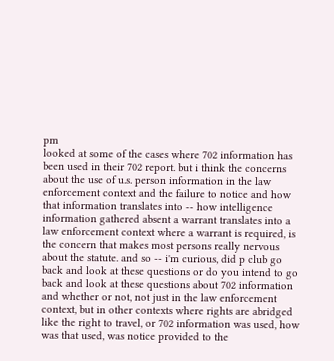pm
looked at some of the cases where 702 information has been used in their 702 report. but i think the concerns about the use of u.s. person information in the law enforcement context and the failure to notice and how that information translates into -- how intelligence information gathered absent a warrant translates into a law enforcement context where a warrant is required, is the concern that makes most persons really nervous about the statute. and so -- i'm curious, did p club go back and look at these questions or do you intend to go back and look at these questions about 702 information and whether or not, not just in the law enforcement context, but in other contexts where rights are abridged like the right to travel, or 702 information was used, how was that used, was notice provided to the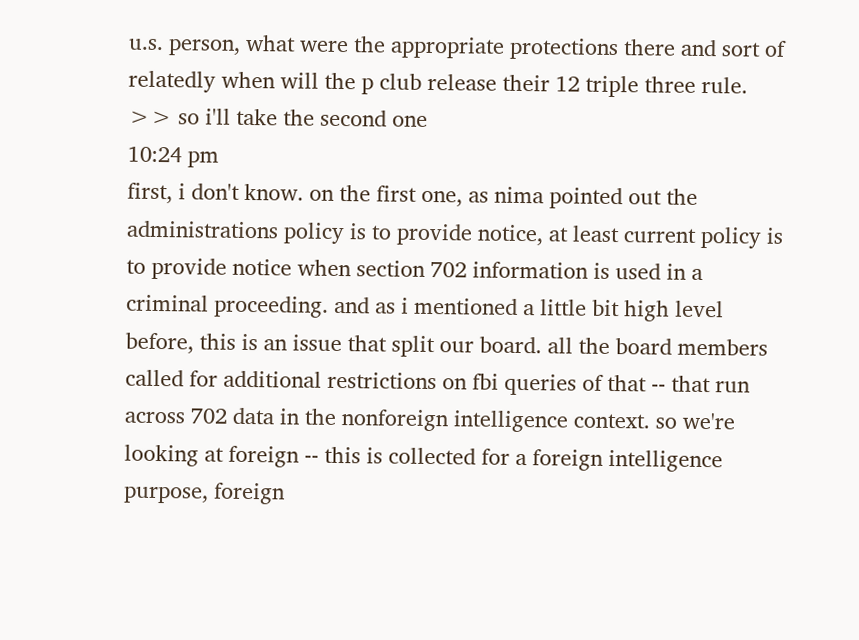u.s. person, what were the appropriate protections there and sort of relatedly when will the p club release their 12 triple three rule. >> so i'll take the second one
10:24 pm
first, i don't know. on the first one, as nima pointed out the administrations policy is to provide notice, at least current policy is to provide notice when section 702 information is used in a criminal proceeding. and as i mentioned a little bit high level before, this is an issue that split our board. all the board members called for additional restrictions on fbi queries of that -- that run across 702 data in the nonforeign intelligence context. so we're looking at foreign -- this is collected for a foreign intelligence purpose, foreign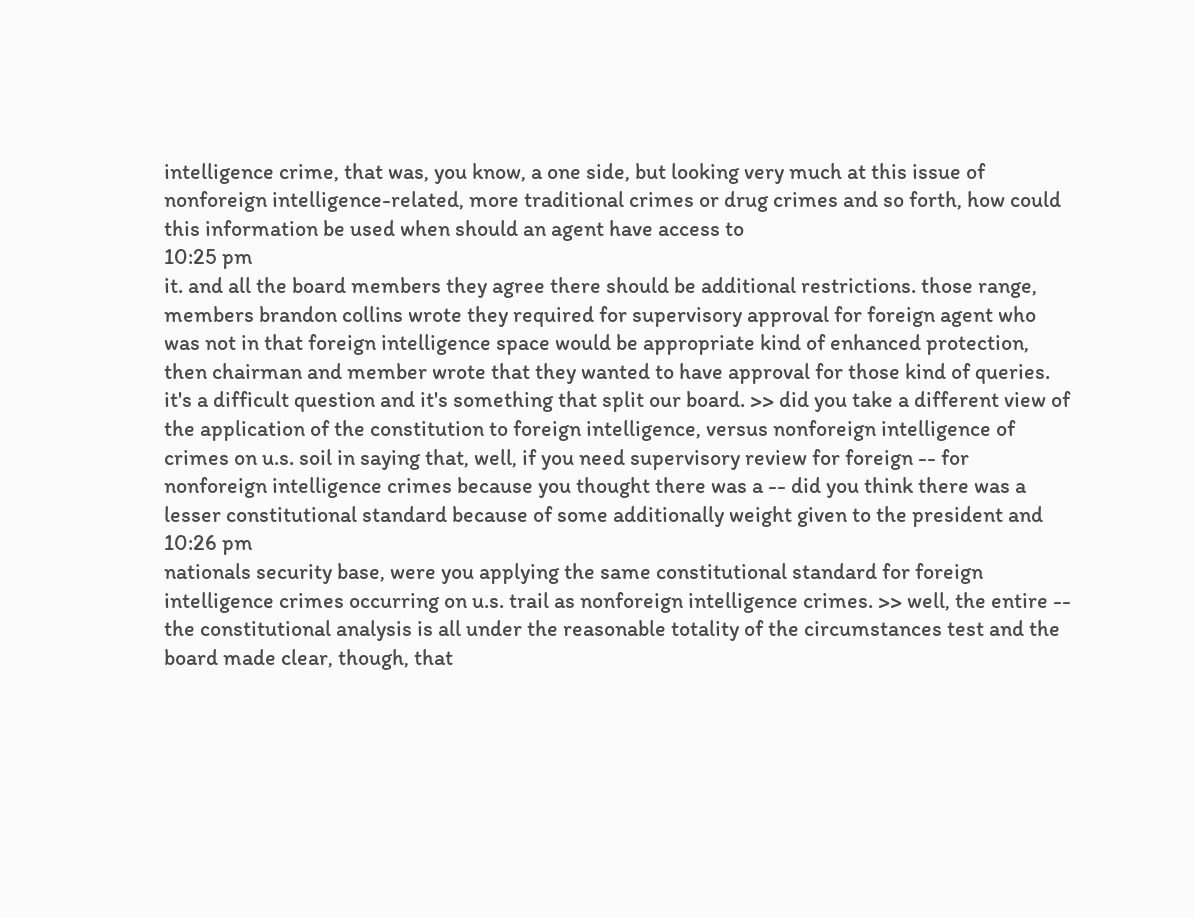intelligence crime, that was, you know, a one side, but looking very much at this issue of nonforeign intelligence-related, more traditional crimes or drug crimes and so forth, how could this information be used when should an agent have access to
10:25 pm
it. and all the board members they agree there should be additional restrictions. those range, members brandon collins wrote they required for supervisory approval for foreign agent who was not in that foreign intelligence space would be appropriate kind of enhanced protection, then chairman and member wrote that they wanted to have approval for those kind of queries. it's a difficult question and it's something that split our board. >> did you take a different view of the application of the constitution to foreign intelligence, versus nonforeign intelligence of crimes on u.s. soil in saying that, well, if you need supervisory review for foreign -- for nonforeign intelligence crimes because you thought there was a -- did you think there was a lesser constitutional standard because of some additionally weight given to the president and
10:26 pm
nationals security base, were you applying the same constitutional standard for foreign intelligence crimes occurring on u.s. trail as nonforeign intelligence crimes. >> well, the entire -- the constitutional analysis is all under the reasonable totality of the circumstances test and the board made clear, though, that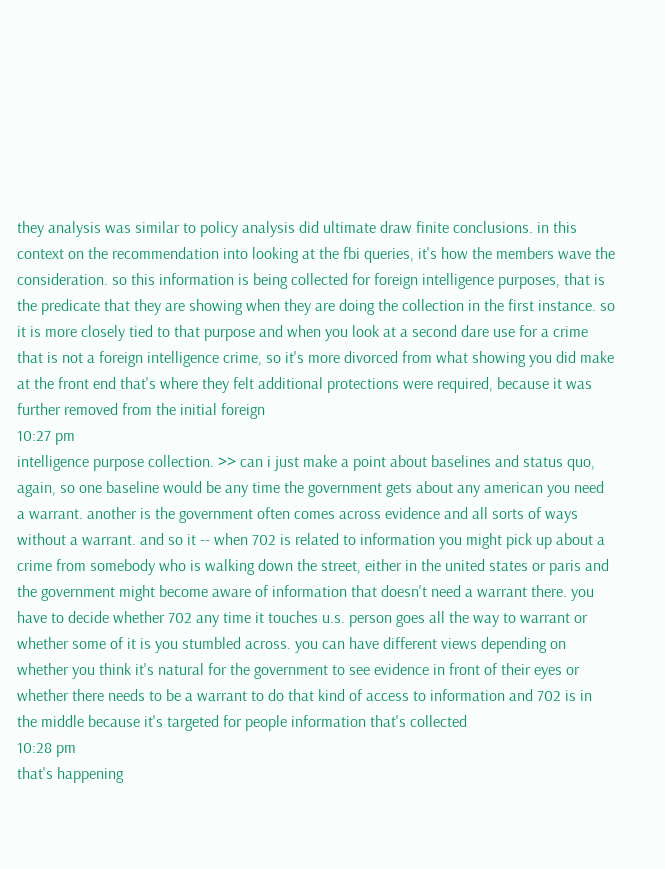they analysis was similar to policy analysis did ultimate draw finite conclusions. in this context on the recommendation into looking at the fbi queries, it's how the members wave the consideration. so this information is being collected for foreign intelligence purposes, that is the predicate that they are showing when they are doing the collection in the first instance. so it is more closely tied to that purpose and when you look at a second dare use for a crime that is not a foreign intelligence crime, so it's more divorced from what showing you did make at the front end that's where they felt additional protections were required, because it was further removed from the initial foreign
10:27 pm
intelligence purpose collection. >> can i just make a point about baselines and status quo, again, so one baseline would be any time the government gets about any american you need a warrant. another is the government often comes across evidence and all sorts of ways without a warrant. and so it -- when 702 is related to information you might pick up about a crime from somebody who is walking down the street, either in the united states or paris and the government might become aware of information that doesn't need a warrant there. you have to decide whether 702 any time it touches u.s. person goes all the way to warrant or whether some of it is you stumbled across. you can have different views depending on whether you think it's natural for the government to see evidence in front of their eyes or whether there needs to be a warrant to do that kind of access to information and 702 is in the middle because it's targeted for people information that's collected
10:28 pm
that's happening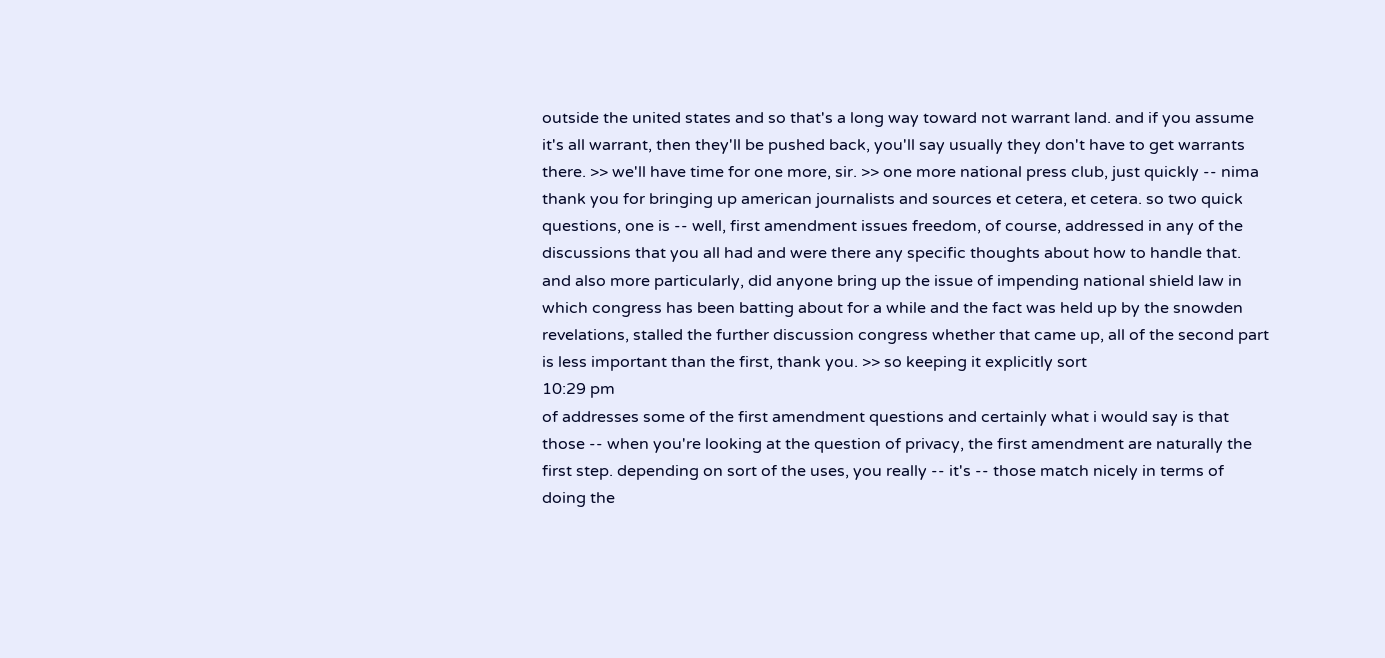outside the united states and so that's a long way toward not warrant land. and if you assume it's all warrant, then they'll be pushed back, you'll say usually they don't have to get warrants there. >> we'll have time for one more, sir. >> one more national press club, just quickly -- nima thank you for bringing up american journalists and sources et cetera, et cetera. so two quick questions, one is -- well, first amendment issues freedom, of course, addressed in any of the discussions that you all had and were there any specific thoughts about how to handle that. and also more particularly, did anyone bring up the issue of impending national shield law in which congress has been batting about for a while and the fact was held up by the snowden revelations, stalled the further discussion congress whether that came up, all of the second part is less important than the first, thank you. >> so keeping it explicitly sort
10:29 pm
of addresses some of the first amendment questions and certainly what i would say is that those -- when you're looking at the question of privacy, the first amendment are naturally the first step. depending on sort of the uses, you really -- it's -- those match nicely in terms of doing the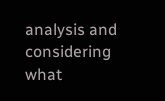analysis and considering what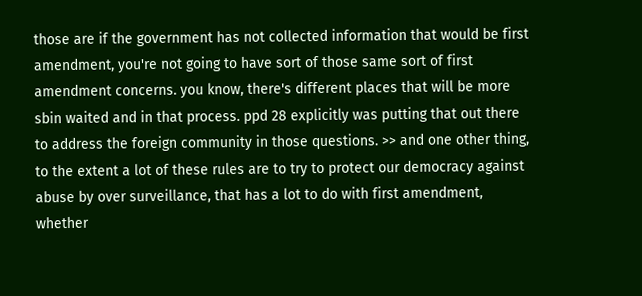those are if the government has not collected information that would be first amendment, you're not going to have sort of those same sort of first amendment concerns. you know, there's different places that will be more sbin waited and in that process. ppd 28 explicitly was putting that out there to address the foreign community in those questions. >> and one other thing, to the extent a lot of these rules are to try to protect our democracy against abuse by over surveillance, that has a lot to do with first amendment, whether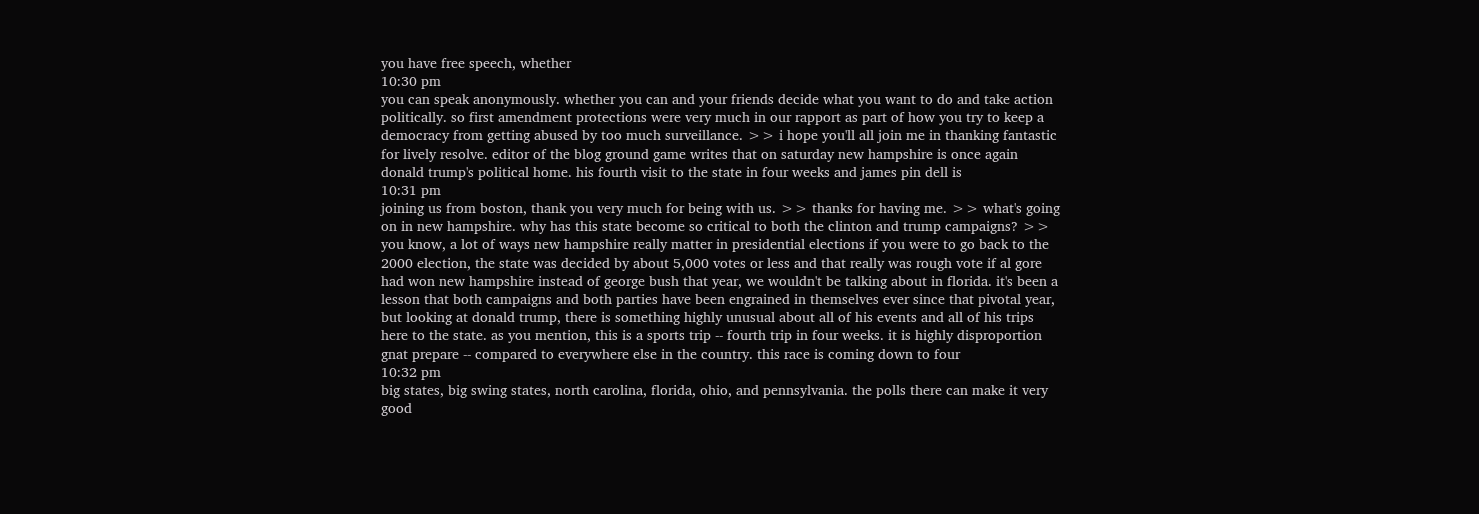you have free speech, whether
10:30 pm
you can speak anonymously. whether you can and your friends decide what you want to do and take action politically. so first amendment protections were very much in our rapport as part of how you try to keep a democracy from getting abused by too much surveillance. >> i hope you'll all join me in thanking fantastic for lively resolve. editor of the blog ground game writes that on saturday new hampshire is once again donald trump's political home. his fourth visit to the state in four weeks and james pin dell is
10:31 pm
joining us from boston, thank you very much for being with us. >> thanks for having me. >> what's going on in new hampshire. why has this state become so critical to both the clinton and trump campaigns? >> you know, a lot of ways new hampshire really matter in presidential elections if you were to go back to the 2000 election, the state was decided by about 5,000 votes or less and that really was rough vote if al gore had won new hampshire instead of george bush that year, we wouldn't be talking about in florida. it's been a lesson that both campaigns and both parties have been engrained in themselves ever since that pivotal year, but looking at donald trump, there is something highly unusual about all of his events and all of his trips here to the state. as you mention, this is a sports trip -- fourth trip in four weeks. it is highly disproportion gnat prepare -- compared to everywhere else in the country. this race is coming down to four
10:32 pm
big states, big swing states, north carolina, florida, ohio, and pennsylvania. the polls there can make it very good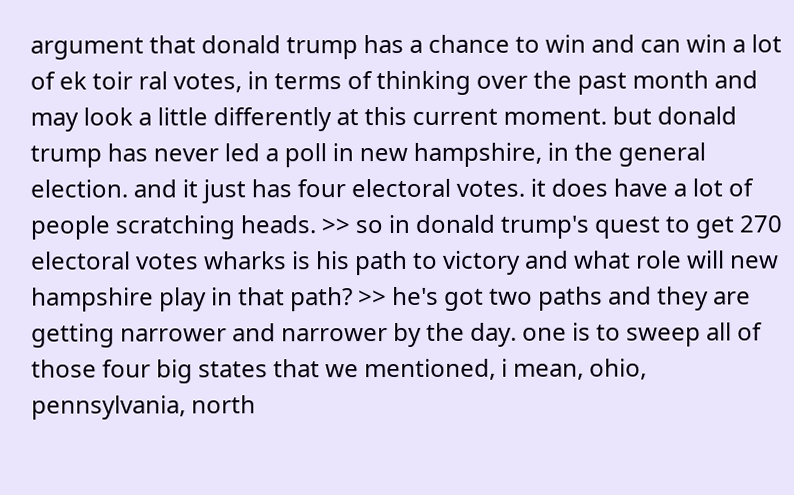argument that donald trump has a chance to win and can win a lot of ek toir ral votes, in terms of thinking over the past month and may look a little differently at this current moment. but donald trump has never led a poll in new hampshire, in the general election. and it just has four electoral votes. it does have a lot of people scratching heads. >> so in donald trump's quest to get 270 electoral votes wharks is his path to victory and what role will new hampshire play in that path? >> he's got two paths and they are getting narrower and narrower by the day. one is to sweep all of those four big states that we mentioned, i mean, ohio, pennsylvania, north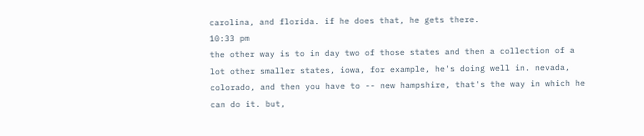carolina, and florida. if he does that, he gets there.
10:33 pm
the other way is to in day two of those states and then a collection of a lot other smaller states, iowa, for example, he's doing well in. nevada, colorado, and then you have to -- new hampshire, that's the way in which he can do it. but,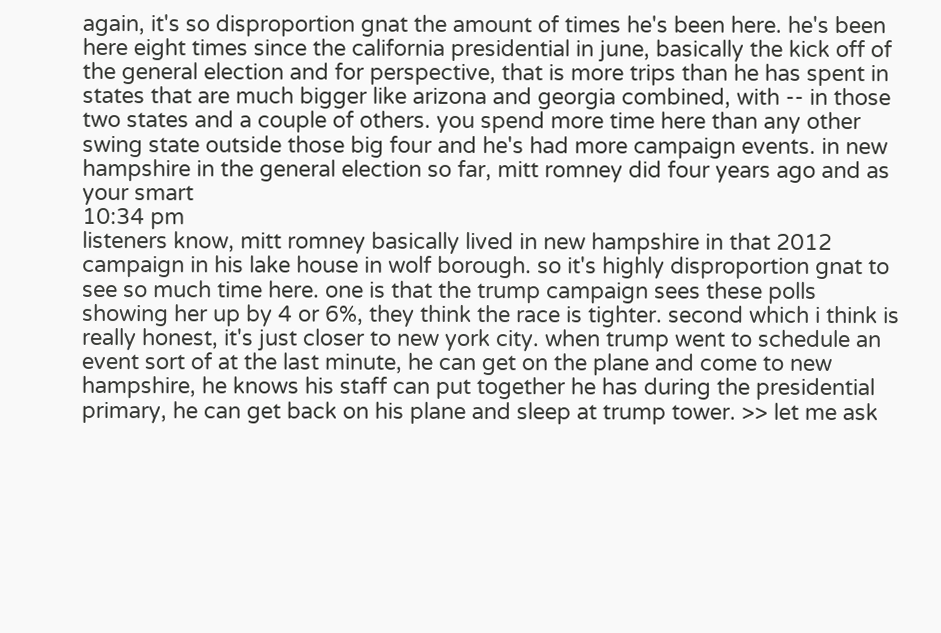again, it's so disproportion gnat the amount of times he's been here. he's been here eight times since the california presidential in june, basically the kick off of the general election and for perspective, that is more trips than he has spent in states that are much bigger like arizona and georgia combined, with -- in those two states and a couple of others. you spend more time here than any other swing state outside those big four and he's had more campaign events. in new hampshire in the general election so far, mitt romney did four years ago and as your smart
10:34 pm
listeners know, mitt romney basically lived in new hampshire in that 2012 campaign in his lake house in wolf borough. so it's highly disproportion gnat to see so much time here. one is that the trump campaign sees these polls showing her up by 4 or 6%, they think the race is tighter. second which i think is really honest, it's just closer to new york city. when trump went to schedule an event sort of at the last minute, he can get on the plane and come to new hampshire, he knows his staff can put together he has during the presidential primary, he can get back on his plane and sleep at trump tower. >> let me ask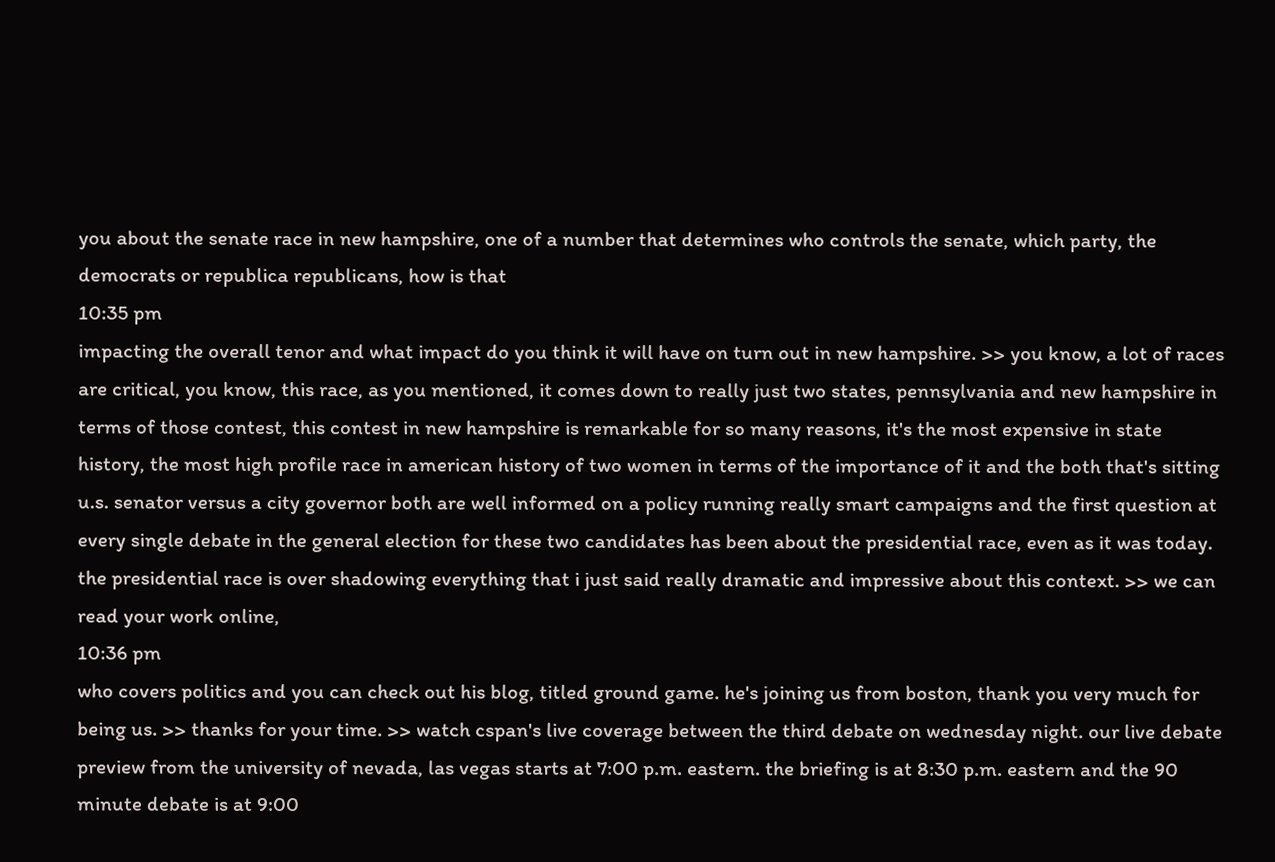you about the senate race in new hampshire, one of a number that determines who controls the senate, which party, the democrats or republica republicans, how is that
10:35 pm
impacting the overall tenor and what impact do you think it will have on turn out in new hampshire. >> you know, a lot of races are critical, you know, this race, as you mentioned, it comes down to really just two states, pennsylvania and new hampshire in terms of those contest, this contest in new hampshire is remarkable for so many reasons, it's the most expensive in state history, the most high profile race in american history of two women in terms of the importance of it and the both that's sitting u.s. senator versus a city governor both are well informed on a policy running really smart campaigns and the first question at every single debate in the general election for these two candidates has been about the presidential race, even as it was today. the presidential race is over shadowing everything that i just said really dramatic and impressive about this context. >> we can read your work online,
10:36 pm
who covers politics and you can check out his blog, titled ground game. he's joining us from boston, thank you very much for being us. >> thanks for your time. >> watch cspan's live coverage between the third debate on wednesday night. our live debate preview from the university of nevada, las vegas starts at 7:00 p.m. eastern. the briefing is at 8:30 p.m. eastern and the 90 minute debate is at 9:00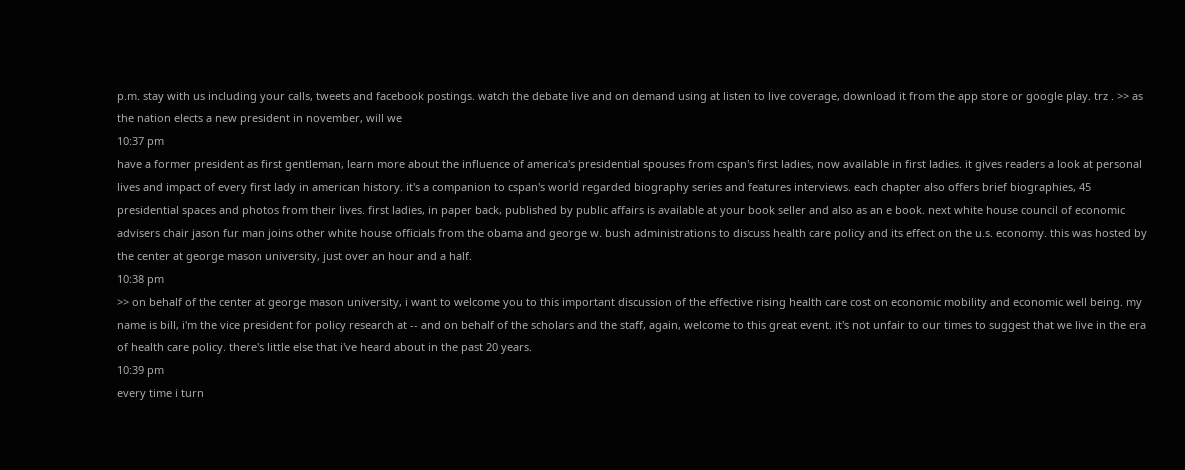p.m. stay with us including your calls, tweets and facebook postings. watch the debate live and on demand using at listen to live coverage, download it from the app store or google play. trz . >> as the nation elects a new president in november, will we
10:37 pm
have a former president as first gentleman, learn more about the influence of america's presidential spouses from cspan's first ladies, now available in first ladies. it gives readers a look at personal lives and impact of every first lady in american history. it's a companion to cspan's world regarded biography series and features interviews. each chapter also offers brief biographies, 45 presidential spaces and photos from their lives. first ladies, in paper back, published by public affairs is available at your book seller and also as an e book. next white house council of economic advisers chair jason fur man joins other white house officials from the obama and george w. bush administrations to discuss health care policy and its effect on the u.s. economy. this was hosted by the center at george mason university, just over an hour and a half.
10:38 pm
>> on behalf of the center at george mason university, i want to welcome you to this important discussion of the effective rising health care cost on economic mobility and economic well being. my name is bill, i'm the vice president for policy research at -- and on behalf of the scholars and the staff, again, welcome to this great event. it's not unfair to our times to suggest that we live in the era of health care policy. there's little else that i've heard about in the past 20 years.
10:39 pm
every time i turn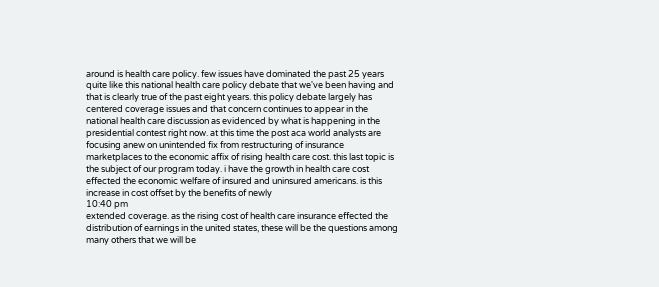around is health care policy. few issues have dominated the past 25 years quite like this national health care policy debate that we've been having and that is clearly true of the past eight years. this policy debate largely has centered coverage issues and that concern continues to appear in the national health care discussion as evidenced by what is happening in the presidential contest right now. at this time the post aca world analysts are focusing anew on unintended fix from restructuring of insurance marketplaces to the economic affix of rising health care cost. this last topic is the subject of our program today. i have the growth in health care cost effected the economic welfare of insured and uninsured americans. is this increase in cost offset by the benefits of newly
10:40 pm
extended coverage. as the rising cost of health care insurance effected the distribution of earnings in the united states, these will be the questions among many others that we will be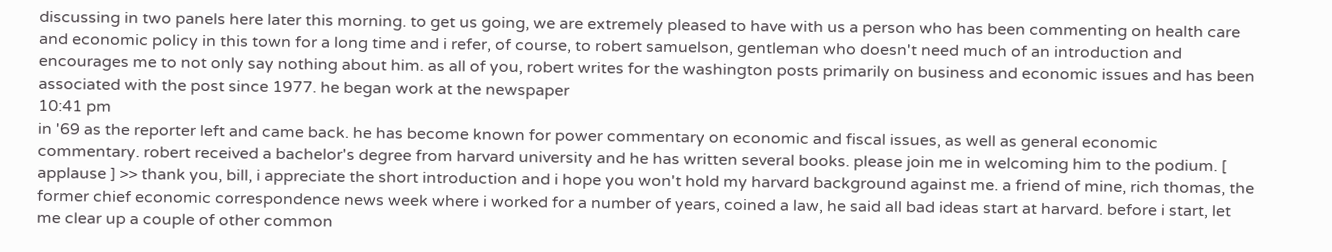discussing in two panels here later this morning. to get us going, we are extremely pleased to have with us a person who has been commenting on health care and economic policy in this town for a long time and i refer, of course, to robert samuelson, gentleman who doesn't need much of an introduction and encourages me to not only say nothing about him. as all of you, robert writes for the washington posts primarily on business and economic issues and has been associated with the post since 1977. he began work at the newspaper
10:41 pm
in '69 as the reporter left and came back. he has become known for power commentary on economic and fiscal issues, as well as general economic commentary. robert received a bachelor's degree from harvard university and he has written several books. please join me in welcoming him to the podium. [ applause ] >> thank you, bill, i appreciate the short introduction and i hope you won't hold my harvard background against me. a friend of mine, rich thomas, the former chief economic correspondence news week where i worked for a number of years, coined a law, he said all bad ideas start at harvard. before i start, let me clear up a couple of other common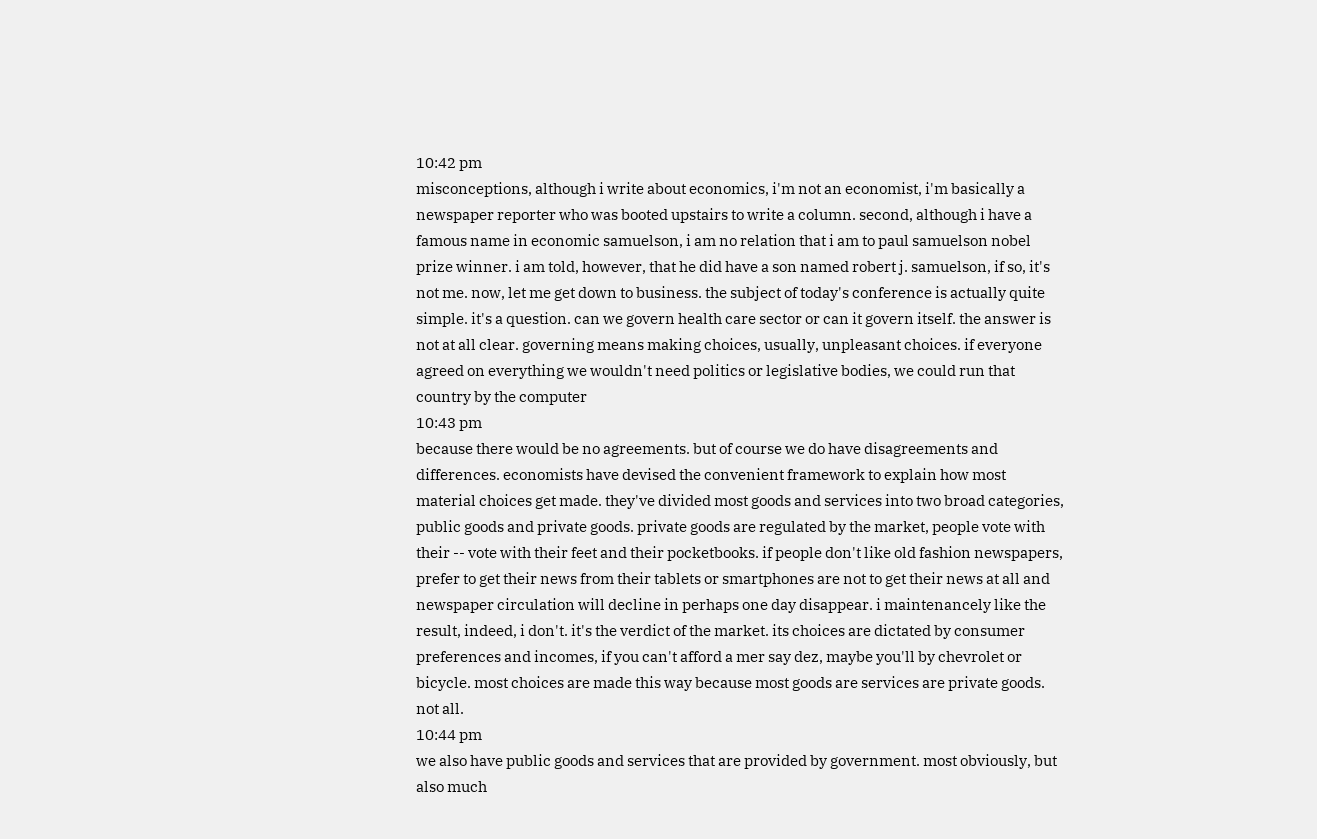10:42 pm
misconceptions, although i write about economics, i'm not an economist, i'm basically a newspaper reporter who was booted upstairs to write a column. second, although i have a famous name in economic samuelson, i am no relation that i am to paul samuelson nobel prize winner. i am told, however, that he did have a son named robert j. samuelson, if so, it's not me. now, let me get down to business. the subject of today's conference is actually quite simple. it's a question. can we govern health care sector or can it govern itself. the answer is not at all clear. governing means making choices, usually, unpleasant choices. if everyone agreed on everything we wouldn't need politics or legislative bodies, we could run that country by the computer
10:43 pm
because there would be no agreements. but of course we do have disagreements and differences. economists have devised the convenient framework to explain how most material choices get made. they've divided most goods and services into two broad categories, public goods and private goods. private goods are regulated by the market, people vote with their -- vote with their feet and their pocketbooks. if people don't like old fashion newspapers, prefer to get their news from their tablets or smartphones are not to get their news at all and newspaper circulation will decline in perhaps one day disappear. i maintenancely like the result, indeed, i don't. it's the verdict of the market. its choices are dictated by consumer preferences and incomes, if you can't afford a mer say dez, maybe you'll by chevrolet or bicycle. most choices are made this way because most goods are services are private goods. not all.
10:44 pm
we also have public goods and services that are provided by government. most obviously, but also much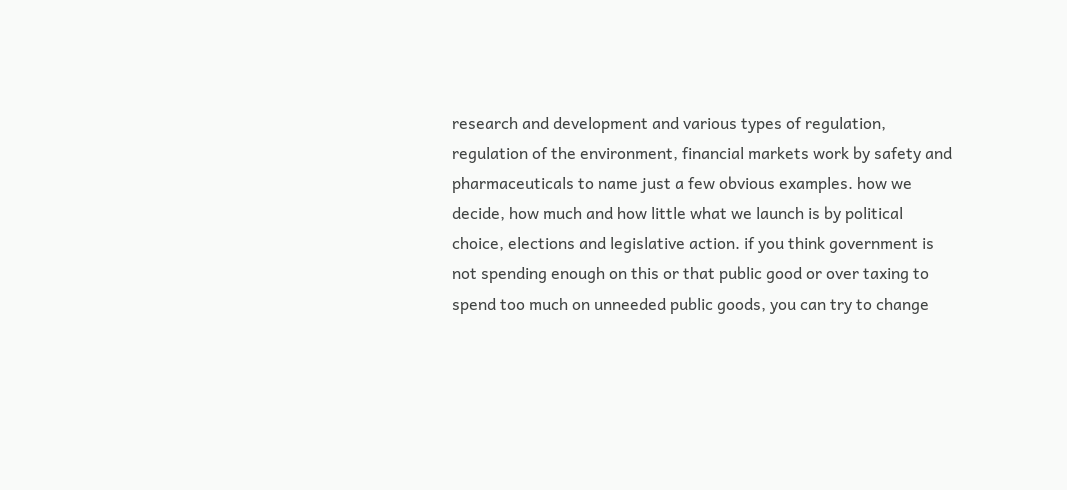research and development and various types of regulation, regulation of the environment, financial markets work by safety and pharmaceuticals to name just a few obvious examples. how we decide, how much and how little what we launch is by political choice, elections and legislative action. if you think government is not spending enough on this or that public good or over taxing to spend too much on unneeded public goods, you can try to change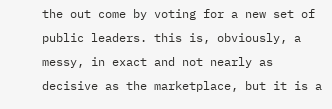the out come by voting for a new set of public leaders. this is, obviously, a messy, in exact and not nearly as decisive as the marketplace, but it is a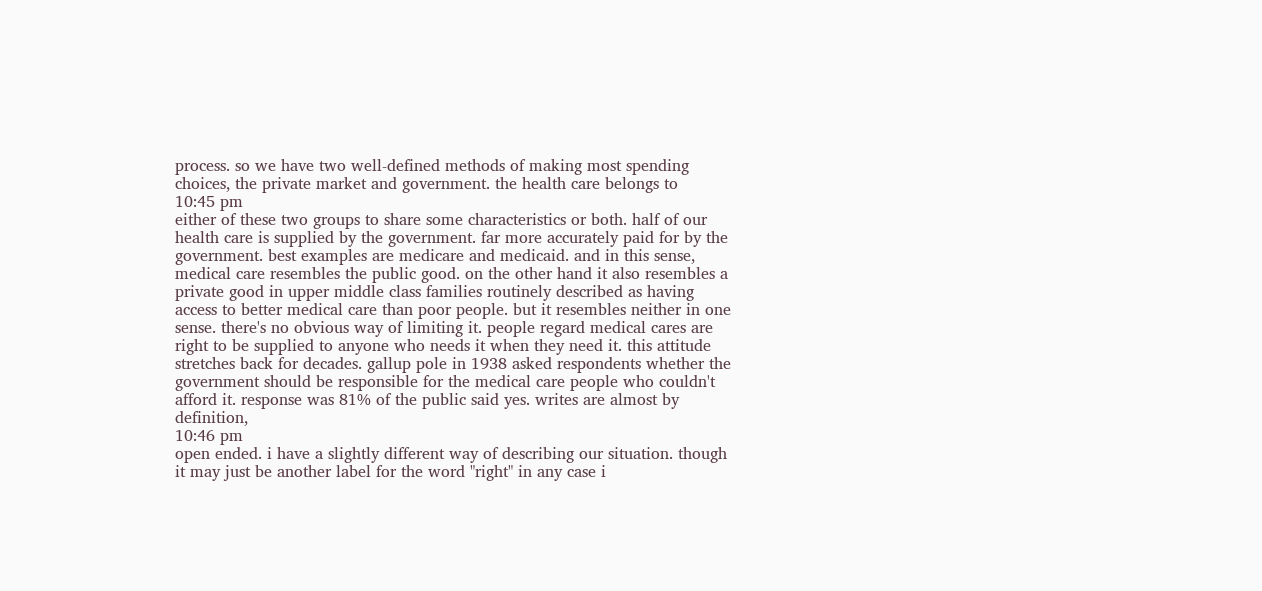process. so we have two well-defined methods of making most spending choices, the private market and government. the health care belongs to
10:45 pm
either of these two groups to share some characteristics or both. half of our health care is supplied by the government. far more accurately paid for by the government. best examples are medicare and medicaid. and in this sense, medical care resembles the public good. on the other hand it also resembles a private good in upper middle class families routinely described as having access to better medical care than poor people. but it resembles neither in one sense. there's no obvious way of limiting it. people regard medical cares are right to be supplied to anyone who needs it when they need it. this attitude stretches back for decades. gallup pole in 1938 asked respondents whether the government should be responsible for the medical care people who couldn't afford it. response was 81% of the public said yes. writes are almost by definition,
10:46 pm
open ended. i have a slightly different way of describing our situation. though it may just be another label for the word "right" in any case i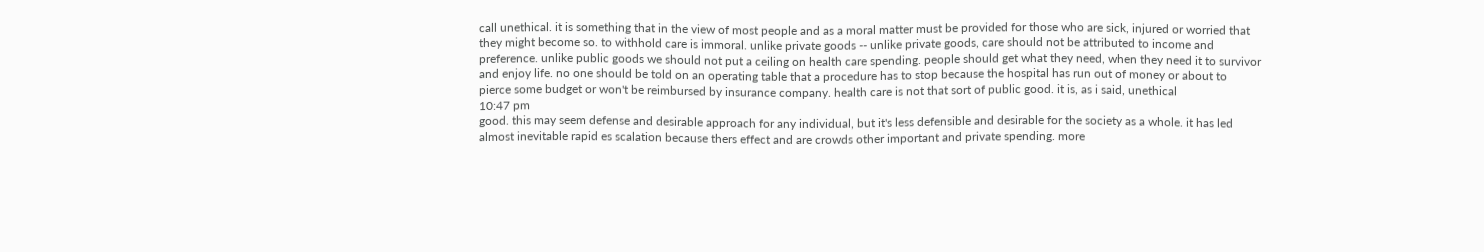call unethical. it is something that in the view of most people and as a moral matter must be provided for those who are sick, injured or worried that they might become so. to withhold care is immoral. unlike private goods -- unlike private goods, care should not be attributed to income and preference. unlike public goods we should not put a ceiling on health care spending. people should get what they need, when they need it to survivor and enjoy life. no one should be told on an operating table that a procedure has to stop because the hospital has run out of money or about to pierce some budget or won't be reimbursed by insurance company. health care is not that sort of public good. it is, as i said, unethical
10:47 pm
good. this may seem defense and desirable approach for any individual, but it's less defensible and desirable for the society as a whole. it has led almost inevitable rapid es scalation because thers effect and are crowds other important and private spending. more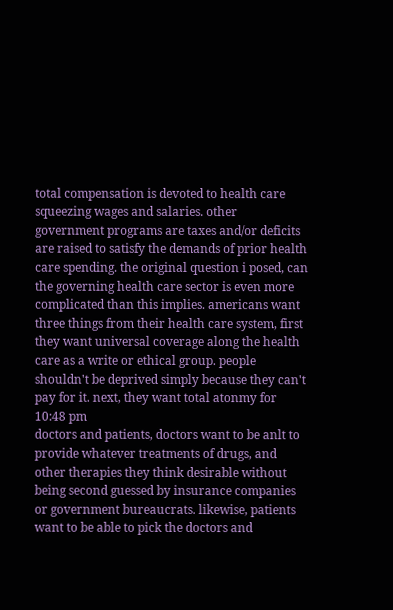total compensation is devoted to health care squeezing wages and salaries. other government programs are taxes and/or deficits are raised to satisfy the demands of prior health care spending. the original question i posed, can the governing health care sector is even more complicated than this implies. americans want three things from their health care system, first they want universal coverage along the health care as a write or ethical group. people shouldn't be deprived simply because they can't pay for it. next, they want total atonmy for
10:48 pm
doctors and patients, doctors want to be anlt to provide whatever treatments of drugs, and other therapies they think desirable without being second guessed by insurance companies or government bureaucrats. likewise, patients want to be able to pick the doctors and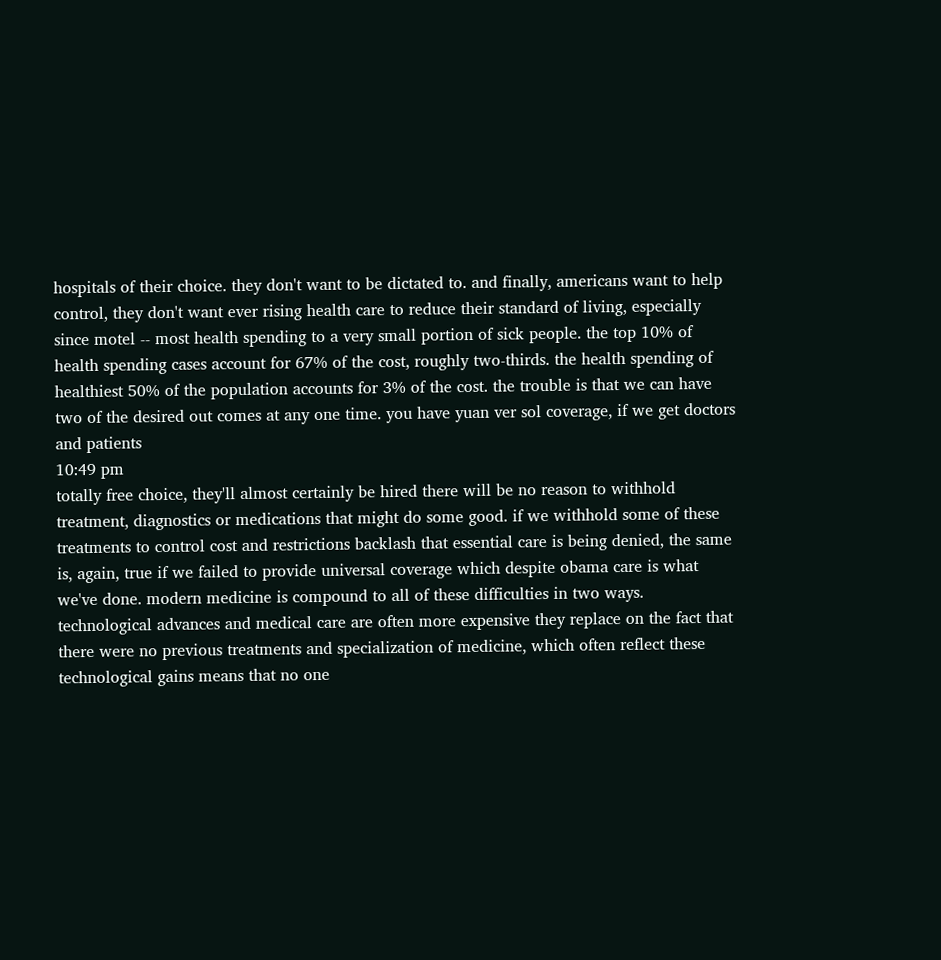hospitals of their choice. they don't want to be dictated to. and finally, americans want to help control, they don't want ever rising health care to reduce their standard of living, especially since motel -- most health spending to a very small portion of sick people. the top 10% of health spending cases account for 67% of the cost, roughly two-thirds. the health spending of healthiest 50% of the population accounts for 3% of the cost. the trouble is that we can have two of the desired out comes at any one time. you have yuan ver sol coverage, if we get doctors and patients
10:49 pm
totally free choice, they'll almost certainly be hired there will be no reason to withhold treatment, diagnostics or medications that might do some good. if we withhold some of these treatments to control cost and restrictions backlash that essential care is being denied, the same is, again, true if we failed to provide universal coverage which despite obama care is what we've done. modern medicine is compound to all of these difficulties in two ways. technological advances and medical care are often more expensive they replace on the fact that there were no previous treatments and specialization of medicine, which often reflect these technological gains means that no one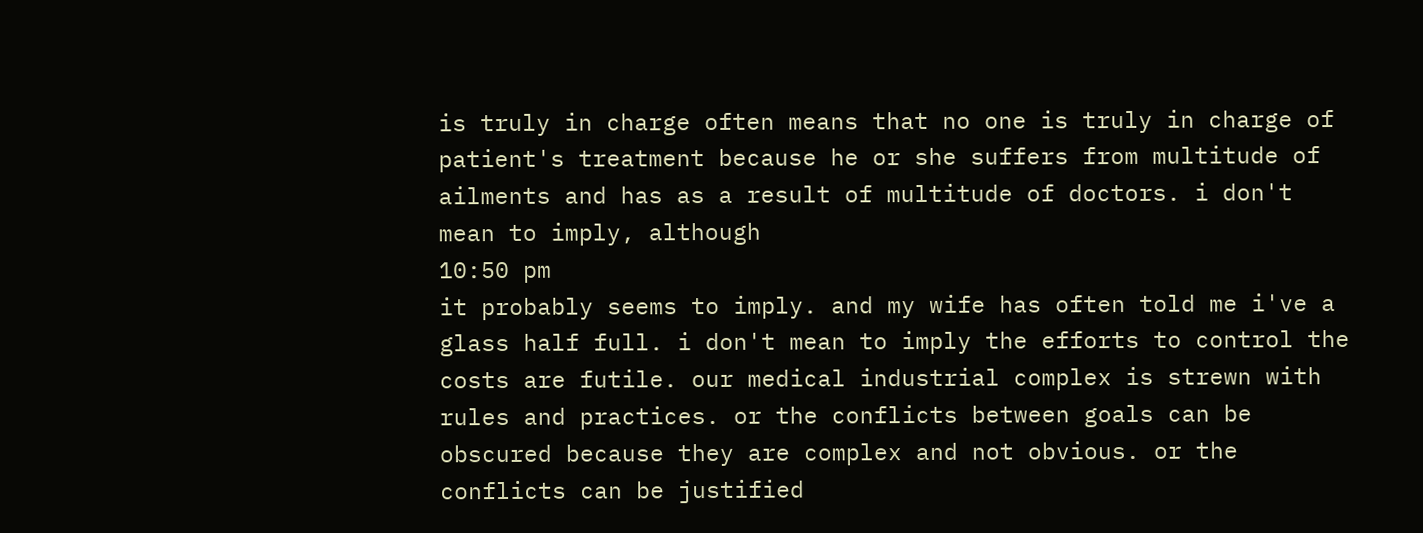is truly in charge often means that no one is truly in charge of patient's treatment because he or she suffers from multitude of ailments and has as a result of multitude of doctors. i don't mean to imply, although
10:50 pm
it probably seems to imply. and my wife has often told me i've a glass half full. i don't mean to imply the efforts to control the costs are futile. our medical industrial complex is strewn with rules and practices. or the conflicts between goals can be obscured because they are complex and not obvious. or the conflicts can be justified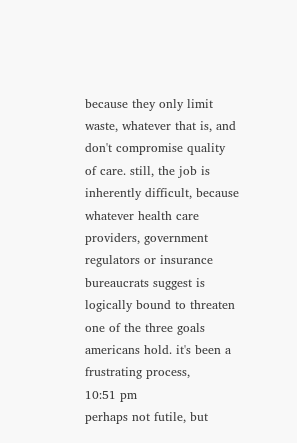because they only limit waste, whatever that is, and don't compromise quality of care. still, the job is inherently difficult, because whatever health care providers, government regulators or insurance bureaucrats suggest is logically bound to threaten one of the three goals americans hold. it's been a frustrating process,
10:51 pm
perhaps not futile, but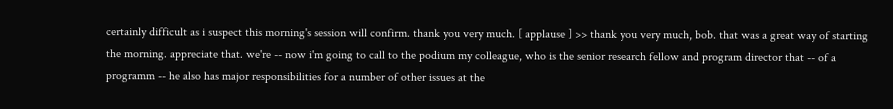certainly difficult as i suspect this morning's session will confirm. thank you very much. [ applause ] >> thank you very much, bob. that was a great way of starting the morning. appreciate that. we're -- now i'm going to call to the podium my colleague, who is the senior research fellow and program director that -- of a programm -- he also has major responsibilities for a number of other issues at the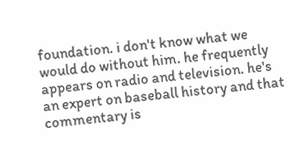foundation. i don't know what we would do without him. he frequently appears on radio and television. he's an expert on baseball history and that commentary is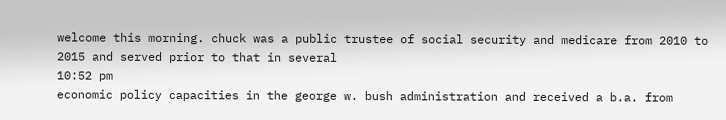welcome this morning. chuck was a public trustee of social security and medicare from 2010 to 2015 and served prior to that in several
10:52 pm
economic policy capacities in the george w. bush administration and received a b.a. from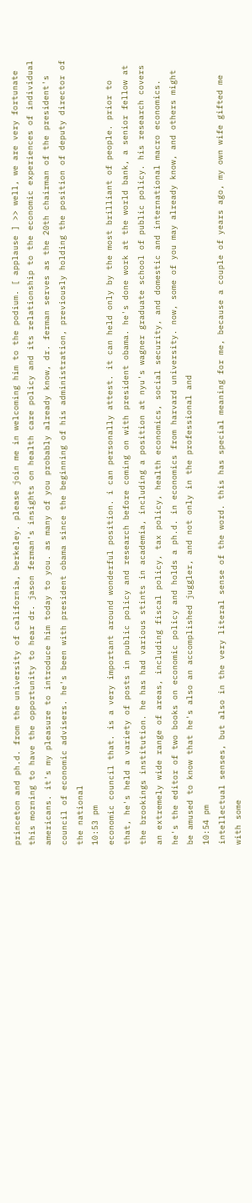princeton and ph.d. from the university of california, berkeley. please join me in welcoming him to the podium. [ applause ] >> well, we are very fortunate this morning to have the opportunity to hear dr. jason ferman's insights on health care policy and its relationship to the economic experiences of individual americans. it's my pleasure to introduce him today to you. as many of you probably already know, dr. ferman serves as the 20th chairman of the president's council of economic advisers. he's been with president obama since the beginning of his administration, previously holding the position of deputy director of the national
10:53 pm
economic council that. is a very important around wonderful position. i can personally attest. it can held only by the most brilliant of people. prior to that, he's held a variety of posts in public policy and research before coming on with president obama. he's done work at the world bank, a senior fellow at the brookings institution. he has had various stints in academia, including a position at nyu's wagner graduate school of public policy. his research covers an extremely wide range of areas, including fiscal policy, tax policy, health economics, social security, and domestic and international macro economics. he's the editor of two books on economic policy and holds a ph.d. in economics from harvard university. now, some of you may already know, and others might be amused to know that he's also an accomplished juggler, and not only in the professional and
10:54 pm
intellectual senses, but also in the very literal sense of the word. this has special meaning for me, because a couple of years ago, my own wife gifted me with some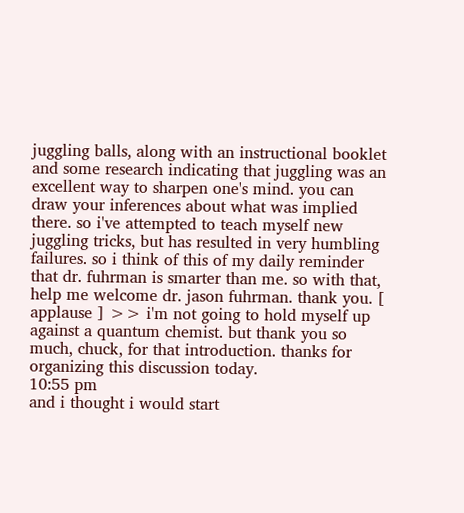juggling balls, along with an instructional booklet and some research indicating that juggling was an excellent way to sharpen one's mind. you can draw your inferences about what was implied there. so i've attempted to teach myself new juggling tricks, but has resulted in very humbling failures. so i think of this of my daily reminder that dr. fuhrman is smarter than me. so with that, help me welcome dr. jason fuhrman. thank you. [ applause ] >> i'm not going to hold myself up against a quantum chemist. but thank you so much, chuck, for that introduction. thanks for organizing this discussion today.
10:55 pm
and i thought i would start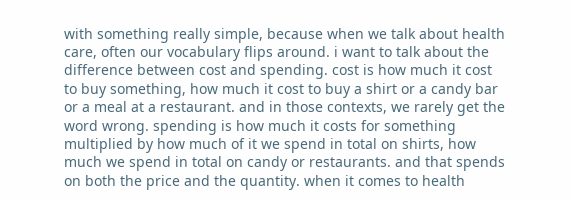with something really simple, because when we talk about health care, often our vocabulary flips around. i want to talk about the difference between cost and spending. cost is how much it cost to buy something, how much it cost to buy a shirt or a candy bar or a meal at a restaurant. and in those contexts, we rarely get the word wrong. spending is how much it costs for something multiplied by how much of it we spend in total on shirts, how much we spend in total on candy or restaurants. and that spends on both the price and the quantity. when it comes to health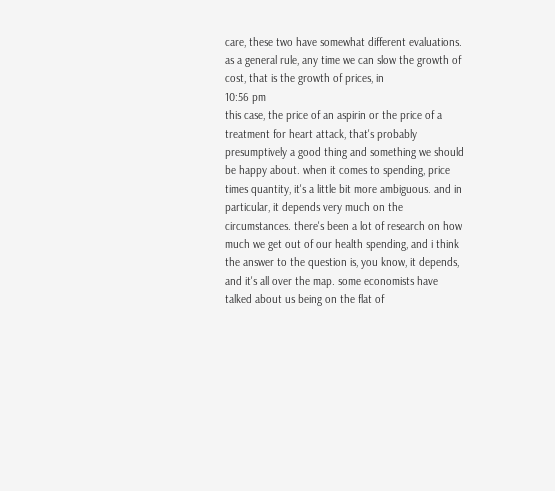care, these two have somewhat different evaluations. as a general rule, any time we can slow the growth of cost, that is the growth of prices, in
10:56 pm
this case, the price of an aspirin or the price of a treatment for heart attack, that's probably presumptively a good thing and something we should be happy about. when it comes to spending, price times quantity, it's a little bit more ambiguous. and in particular, it depends very much on the circumstances. there's been a lot of research on how much we get out of our health spending, and i think the answer to the question is, you know, it depends, and it's all over the map. some economists have talked about us being on the flat of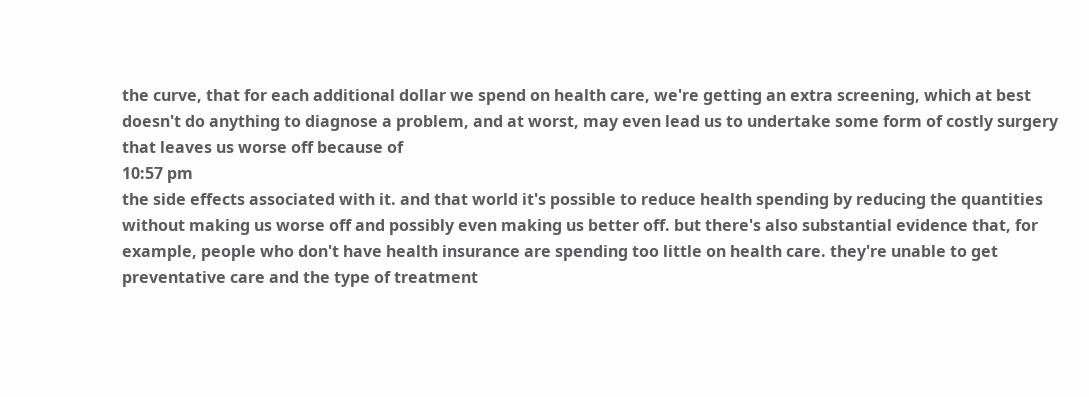the curve, that for each additional dollar we spend on health care, we're getting an extra screening, which at best doesn't do anything to diagnose a problem, and at worst, may even lead us to undertake some form of costly surgery that leaves us worse off because of
10:57 pm
the side effects associated with it. and that world it's possible to reduce health spending by reducing the quantities without making us worse off and possibly even making us better off. but there's also substantial evidence that, for example, people who don't have health insurance are spending too little on health care. they're unable to get preventative care and the type of treatment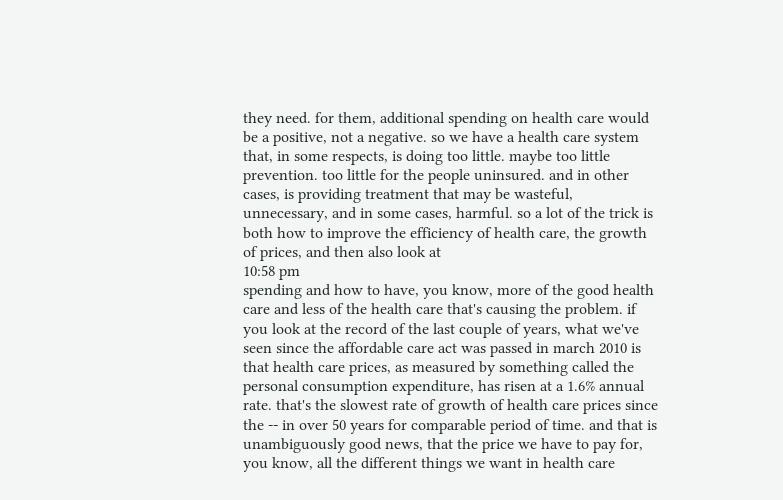they need. for them, additional spending on health care would be a positive, not a negative. so we have a health care system that, in some respects, is doing too little. maybe too little prevention. too little for the people uninsured. and in other cases, is providing treatment that may be wasteful, unnecessary, and in some cases, harmful. so a lot of the trick is both how to improve the efficiency of health care, the growth of prices, and then also look at
10:58 pm
spending and how to have, you know, more of the good health care and less of the health care that's causing the problem. if you look at the record of the last couple of years, what we've seen since the affordable care act was passed in march 2010 is that health care prices, as measured by something called the personal consumption expenditure, has risen at a 1.6% annual rate. that's the slowest rate of growth of health care prices since the -- in over 50 years for comparable period of time. and that is unambiguously good news, that the price we have to pay for, you know, all the different things we want in health care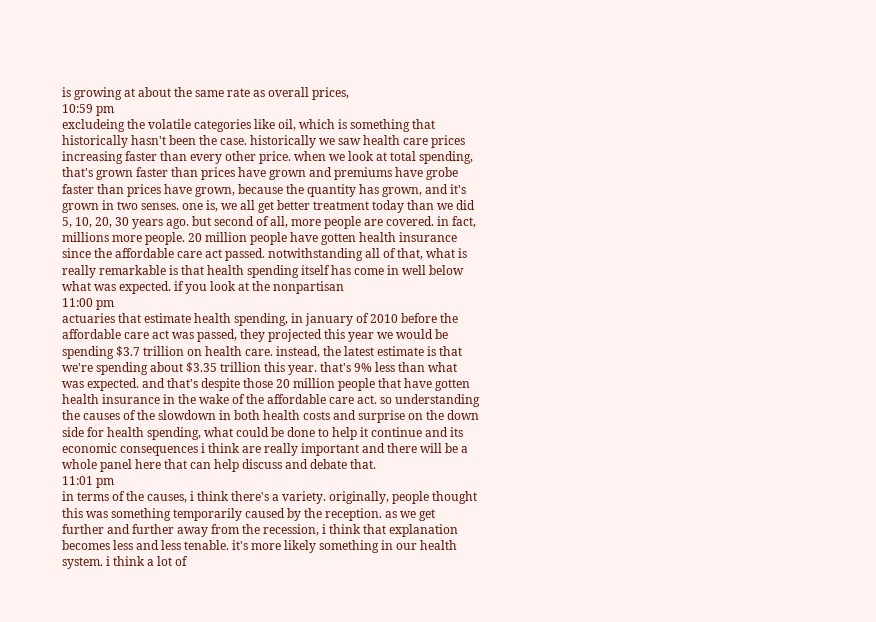is growing at about the same rate as overall prices,
10:59 pm
excludeing the volatile categories like oil, which is something that historically hasn't been the case. historically we saw health care prices increasing faster than every other price. when we look at total spending, that's grown faster than prices have grown and premiums have grobe faster than prices have grown, because the quantity has grown, and it's grown in two senses. one is, we all get better treatment today than we did 5, 10, 20, 30 years ago. but second of all, more people are covered. in fact, millions more people. 20 million people have gotten health insurance since the affordable care act passed. notwithstanding all of that, what is really remarkable is that health spending itself has come in well below what was expected. if you look at the nonpartisan
11:00 pm
actuaries that estimate health spending, in january of 2010 before the affordable care act was passed, they projected this year we would be spending $3.7 trillion on health care. instead, the latest estimate is that we're spending about $3.35 trillion this year. that's 9% less than what was expected. and that's despite those 20 million people that have gotten health insurance in the wake of the affordable care act. so understanding the causes of the slowdown in both health costs and surprise on the down side for health spending, what could be done to help it continue and its economic consequences i think are really important and there will be a whole panel here that can help discuss and debate that.
11:01 pm
in terms of the causes, i think there's a variety. originally, people thought this was something temporarily caused by the reception. as we get further and further away from the recession, i think that explanation becomes less and less tenable. it's more likely something in our health system. i think a lot of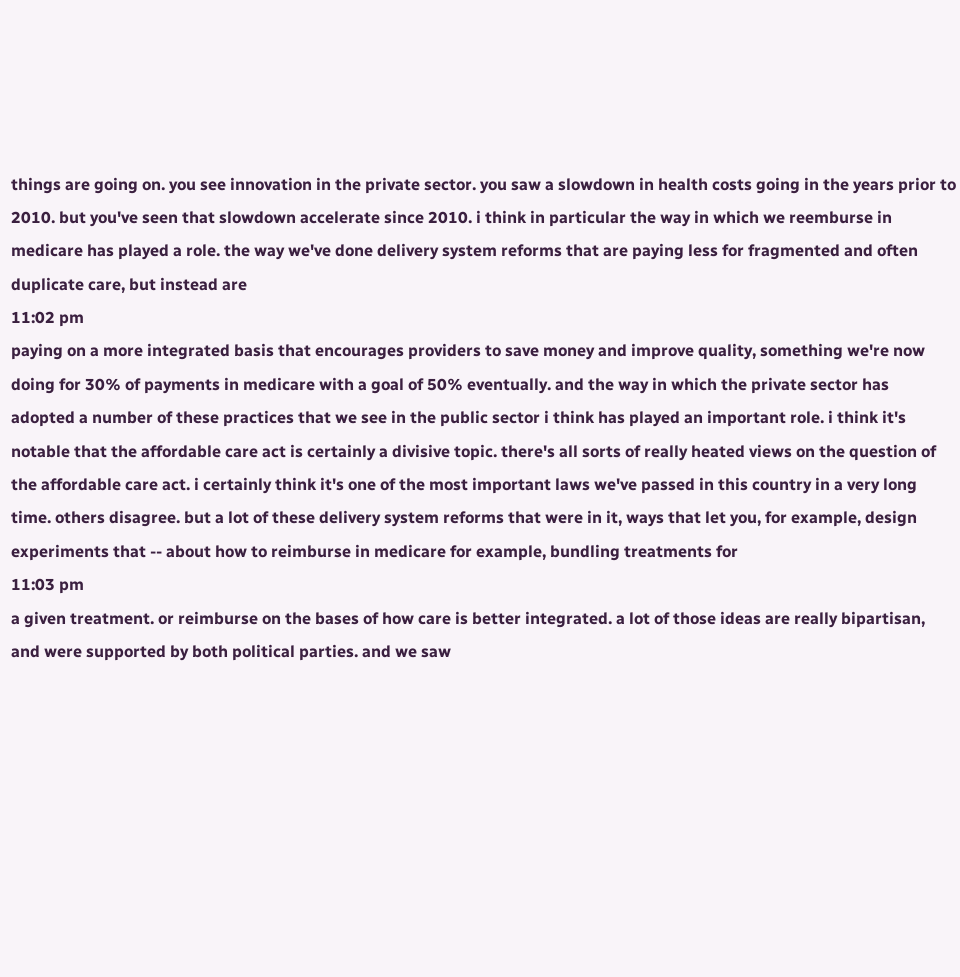things are going on. you see innovation in the private sector. you saw a slowdown in health costs going in the years prior to 2010. but you've seen that slowdown accelerate since 2010. i think in particular the way in which we reemburse in medicare has played a role. the way we've done delivery system reforms that are paying less for fragmented and often duplicate care, but instead are
11:02 pm
paying on a more integrated basis that encourages providers to save money and improve quality, something we're now doing for 30% of payments in medicare with a goal of 50% eventually. and the way in which the private sector has adopted a number of these practices that we see in the public sector i think has played an important role. i think it's notable that the affordable care act is certainly a divisive topic. there's all sorts of really heated views on the question of the affordable care act. i certainly think it's one of the most important laws we've passed in this country in a very long time. others disagree. but a lot of these delivery system reforms that were in it, ways that let you, for example, design experiments that -- about how to reimburse in medicare for example, bundling treatments for
11:03 pm
a given treatment. or reimburse on the bases of how care is better integrated. a lot of those ideas are really bipartisan, and were supported by both political parties. and we saw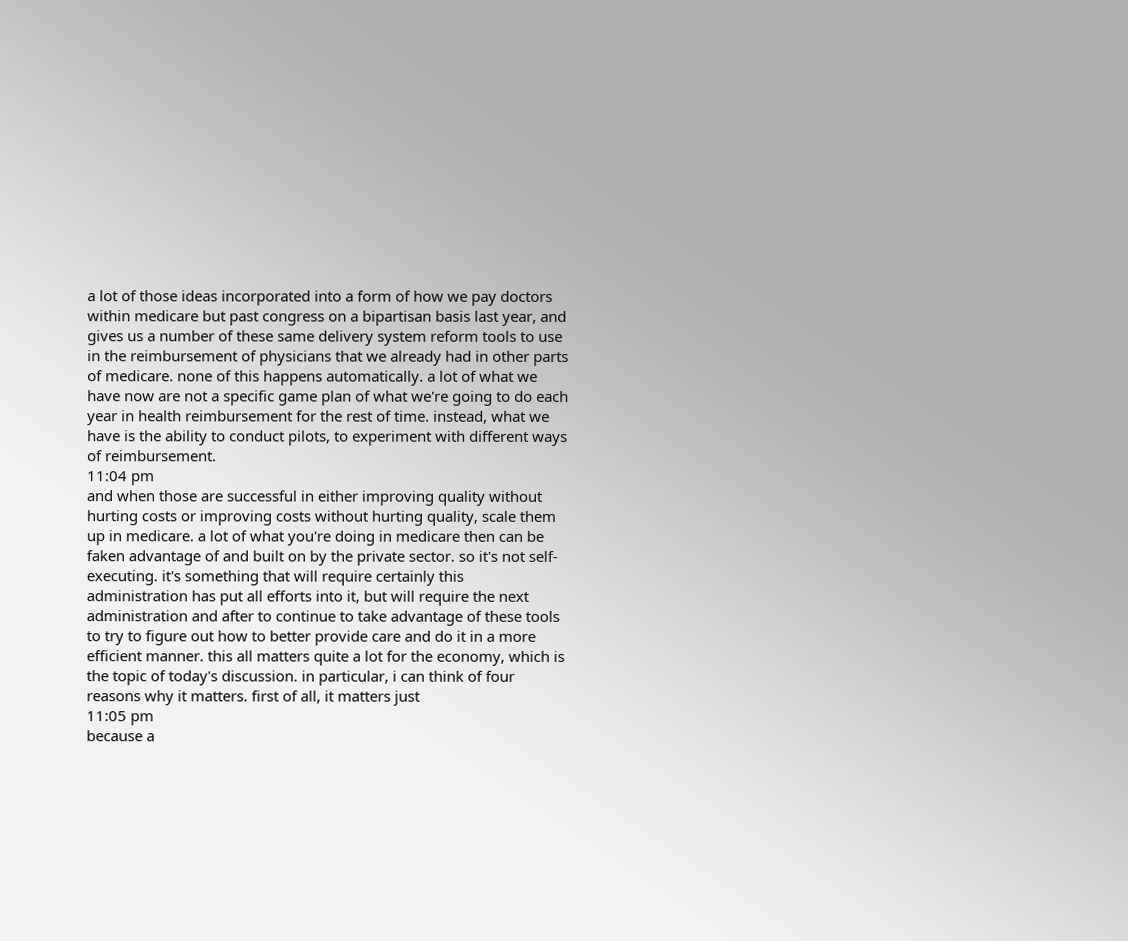a lot of those ideas incorporated into a form of how we pay doctors within medicare but past congress on a bipartisan basis last year, and gives us a number of these same delivery system reform tools to use in the reimbursement of physicians that we already had in other parts of medicare. none of this happens automatically. a lot of what we have now are not a specific game plan of what we're going to do each year in health reimbursement for the rest of time. instead, what we have is the ability to conduct pilots, to experiment with different ways of reimbursement.
11:04 pm
and when those are successful in either improving quality without hurting costs or improving costs without hurting quality, scale them up in medicare. a lot of what you're doing in medicare then can be faken advantage of and built on by the private sector. so it's not self-executing. it's something that will require certainly this administration has put all efforts into it, but will require the next administration and after to continue to take advantage of these tools to try to figure out how to better provide care and do it in a more efficient manner. this all matters quite a lot for the economy, which is the topic of today's discussion. in particular, i can think of four reasons why it matters. first of all, it matters just
11:05 pm
because a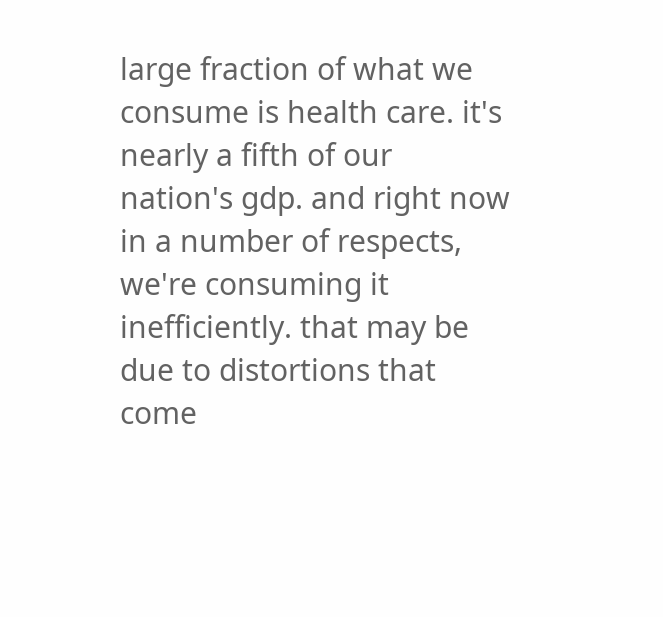large fraction of what we consume is health care. it's nearly a fifth of our nation's gdp. and right now in a number of respects, we're consuming it inefficiently. that may be due to distortions that come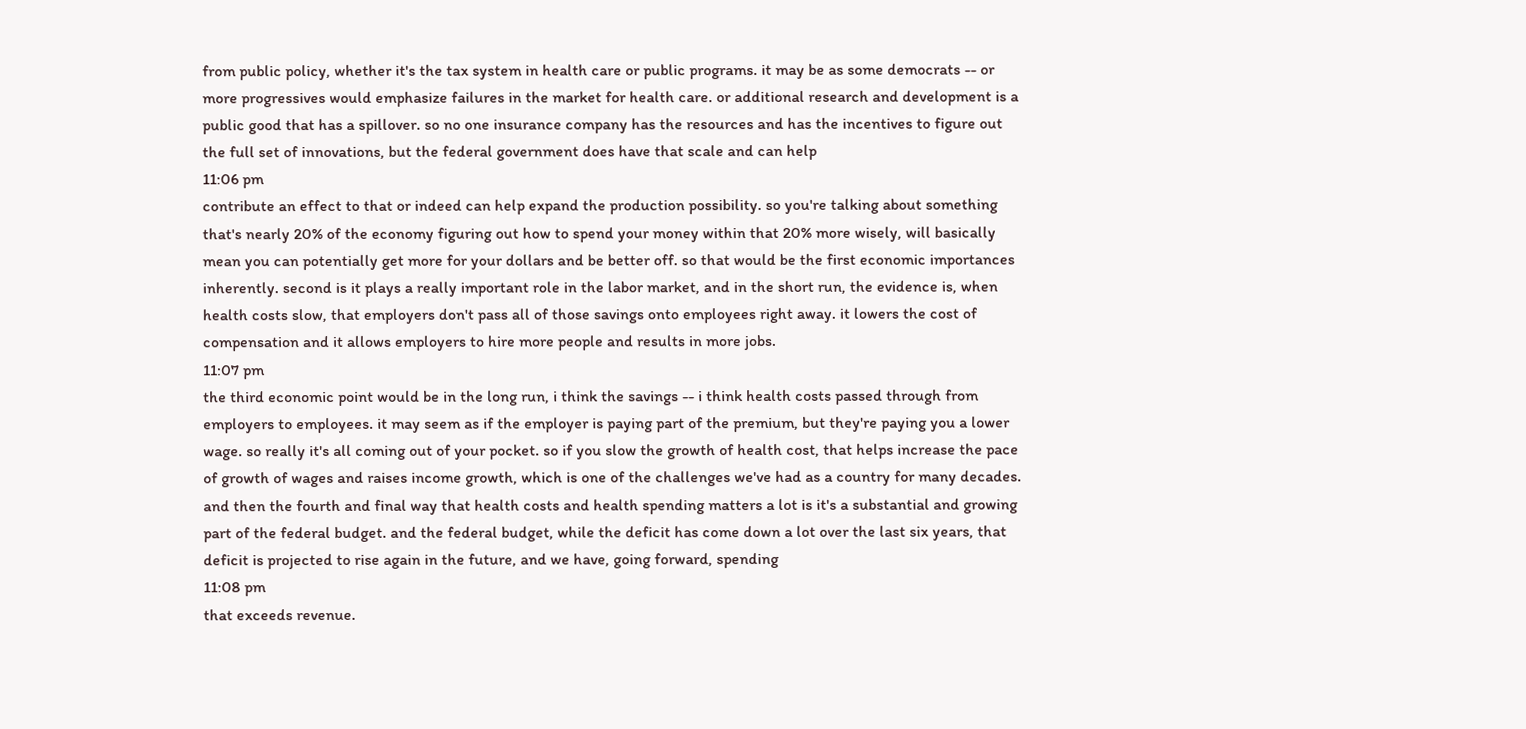from public policy, whether it's the tax system in health care or public programs. it may be as some democrats -- or more progressives would emphasize failures in the market for health care. or additional research and development is a public good that has a spillover. so no one insurance company has the resources and has the incentives to figure out the full set of innovations, but the federal government does have that scale and can help
11:06 pm
contribute an effect to that or indeed can help expand the production possibility. so you're talking about something that's nearly 20% of the economy figuring out how to spend your money within that 20% more wisely, will basically mean you can potentially get more for your dollars and be better off. so that would be the first economic importances inherently. second is it plays a really important role in the labor market, and in the short run, the evidence is, when health costs slow, that employers don't pass all of those savings onto employees right away. it lowers the cost of compensation and it allows employers to hire more people and results in more jobs.
11:07 pm
the third economic point would be in the long run, i think the savings -- i think health costs passed through from employers to employees. it may seem as if the employer is paying part of the premium, but they're paying you a lower wage. so really it's all coming out of your pocket. so if you slow the growth of health cost, that helps increase the pace of growth of wages and raises income growth, which is one of the challenges we've had as a country for many decades. and then the fourth and final way that health costs and health spending matters a lot is it's a substantial and growing part of the federal budget. and the federal budget, while the deficit has come down a lot over the last six years, that deficit is projected to rise again in the future, and we have, going forward, spending
11:08 pm
that exceeds revenue.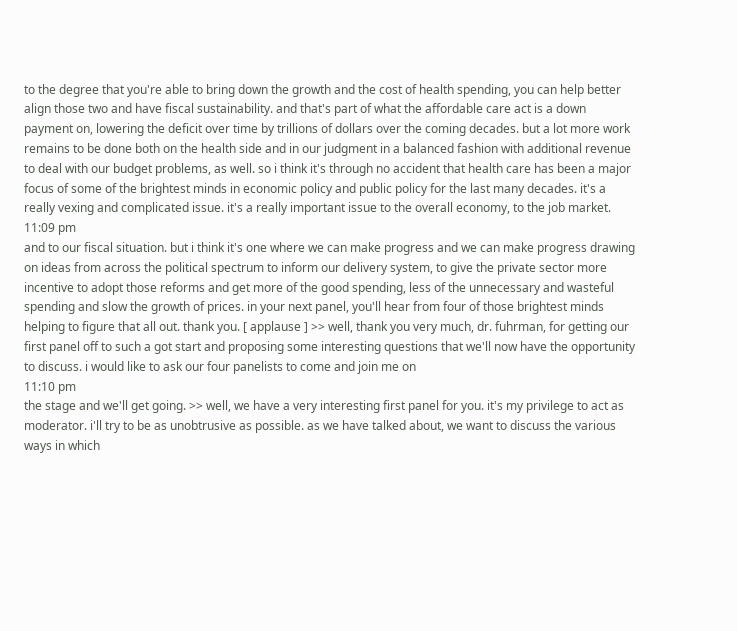to the degree that you're able to bring down the growth and the cost of health spending, you can help better align those two and have fiscal sustainability. and that's part of what the affordable care act is a down payment on, lowering the deficit over time by trillions of dollars over the coming decades. but a lot more work remains to be done both on the health side and in our judgment in a balanced fashion with additional revenue to deal with our budget problems, as well. so i think it's through no accident that health care has been a major focus of some of the brightest minds in economic policy and public policy for the last many decades. it's a really vexing and complicated issue. it's a really important issue to the overall economy, to the job market.
11:09 pm
and to our fiscal situation. but i think it's one where we can make progress and we can make progress drawing on ideas from across the political spectrum to inform our delivery system, to give the private sector more incentive to adopt those reforms and get more of the good spending, less of the unnecessary and wasteful spending and slow the growth of prices. in your next panel, you'll hear from four of those brightest minds helping to figure that all out. thank you. [ applause ] >> well, thank you very much, dr. fuhrman, for getting our first panel off to such a got start and proposing some interesting questions that we'll now have the opportunity to discuss. i would like to ask our four panelists to come and join me on
11:10 pm
the stage and we'll get going. >> well, we have a very interesting first panel for you. it's my privilege to act as moderator. i'll try to be as unobtrusive as possible. as we have talked about, we want to discuss the various ways in which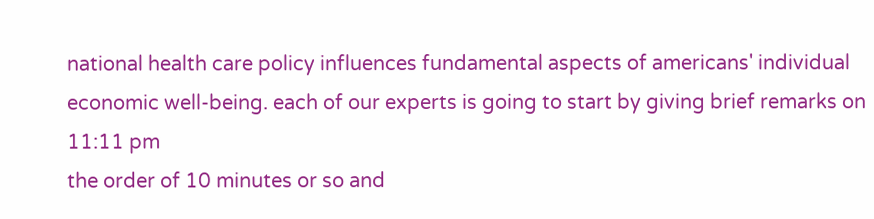national health care policy influences fundamental aspects of americans' individual economic well-being. each of our experts is going to start by giving brief remarks on
11:11 pm
the order of 10 minutes or so and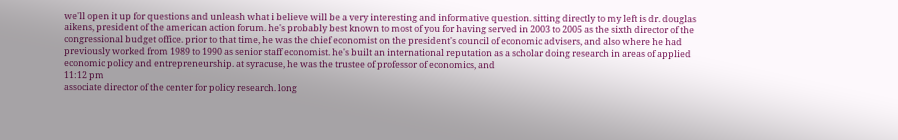we'll open it up for questions and unleash what i believe will be a very interesting and informative question. sitting directly to my left is dr. douglas aikens, president of the american action forum. he's probably best known to most of you for having served in 2003 to 2005 as the sixth director of the congressional budget office. prior to that time, he was the chief economist on the president's council of economic advisers, and also where he had previously worked from 1989 to 1990 as senior staff economist. he's built an international reputation as a scholar doing research in areas of applied economic policy and entrepreneurship. at syracuse, he was the trustee of professor of economics, and
11:12 pm
associate director of the center for policy research. long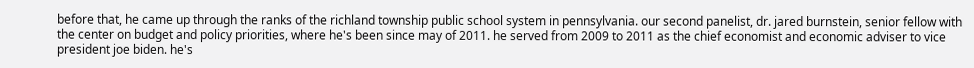before that, he came up through the ranks of the richland township public school system in pennsylvania. our second panelist, dr. jared burnstein, senior fellow with the center on budget and policy priorities, where he's been since may of 2011. he served from 2009 to 2011 as the chief economist and economic adviser to vice president joe biden. he's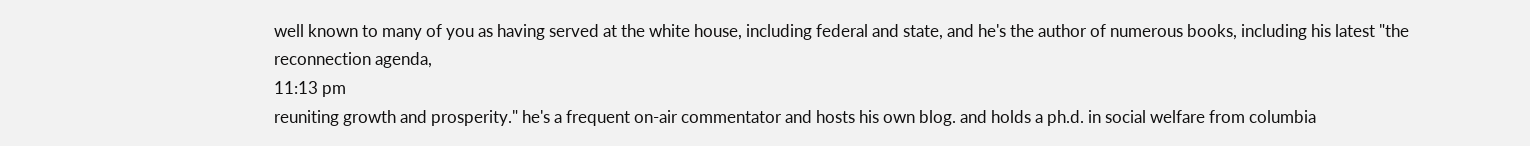well known to many of you as having served at the white house, including federal and state, and he's the author of numerous books, including his latest "the reconnection agenda,
11:13 pm
reuniting growth and prosperity." he's a frequent on-air commentator and hosts his own blog. and holds a ph.d. in social welfare from columbia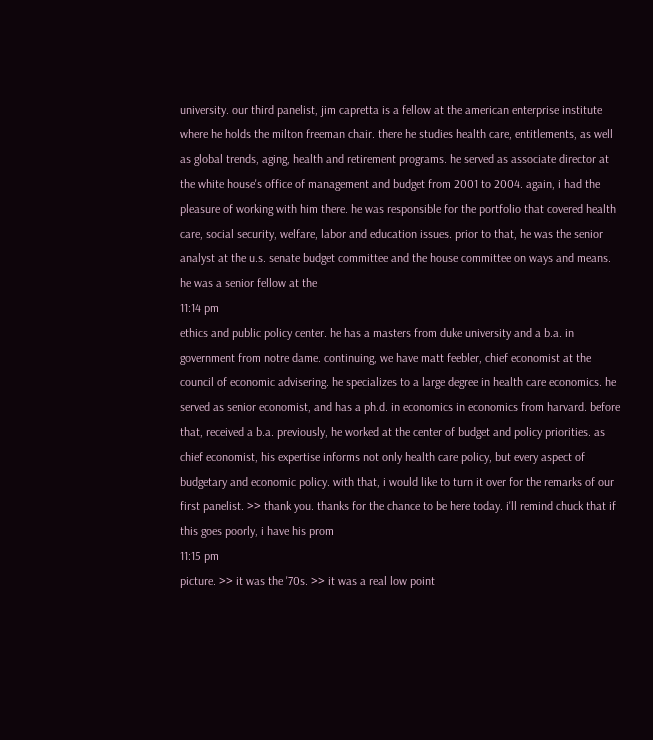university. our third panelist, jim capretta is a fellow at the american enterprise institute where he holds the milton freeman chair. there he studies health care, entitlements, as well as global trends, aging, health and retirement programs. he served as associate director at the white house's office of management and budget from 2001 to 2004. again, i had the pleasure of working with him there. he was responsible for the portfolio that covered health care, social security, welfare, labor and education issues. prior to that, he was the senior analyst at the u.s. senate budget committee and the house committee on ways and means. he was a senior fellow at the
11:14 pm
ethics and public policy center. he has a masters from duke university and a b.a. in government from notre dame. continuing, we have matt feebler, chief economist at the council of economic advisering. he specializes to a large degree in health care economics. he served as senior economist, and has a ph.d. in economics in economics from harvard. before that, received a b.a. previously, he worked at the center of budget and policy priorities. as chief economist, his expertise informs not only health care policy, but every aspect of budgetary and economic policy. with that, i would like to turn it over for the remarks of our first panelist. >> thank you. thanks for the chance to be here today. i'll remind chuck that if this goes poorly, i have his prom
11:15 pm
picture. >> it was the '70s. >> it was a real low point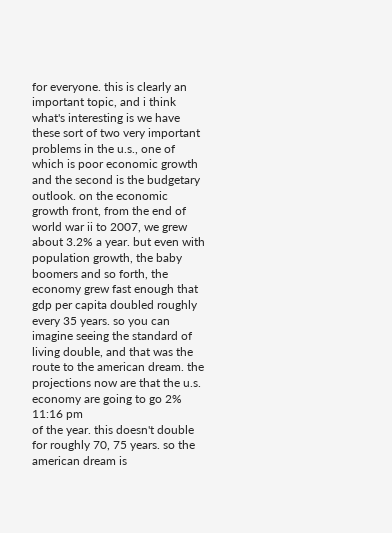for everyone. this is clearly an important topic, and i think what's interesting is we have these sort of two very important problems in the u.s., one of which is poor economic growth and the second is the budgetary outlook. on the economic growth front, from the end of world war ii to 2007, we grew about 3.2% a year. but even with population growth, the baby boomers and so forth, the economy grew fast enough that gdp per capita doubled roughly every 35 years. so you can imagine seeing the standard of living double, and that was the route to the american dream. the projections now are that the u.s. economy are going to go 2%
11:16 pm
of the year. this doesn't double for roughly 70, 75 years. so the american dream is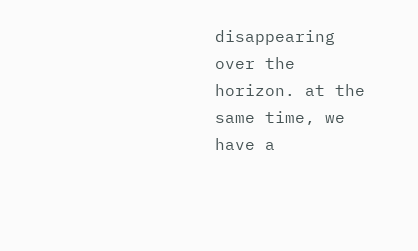disappearing over the horizon. at the same time, we have a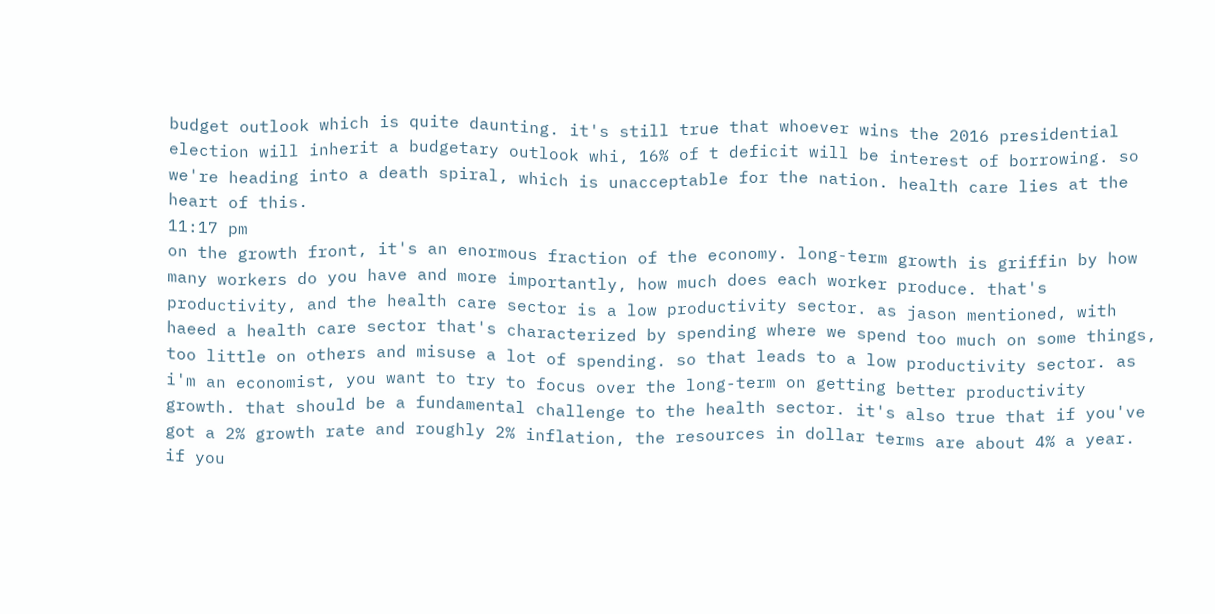budget outlook which is quite daunting. it's still true that whoever wins the 2016 presidential election will inherit a budgetary outlook whi, 16% of t deficit will be interest of borrowing. so we're heading into a death spiral, which is unacceptable for the nation. health care lies at the heart of this.
11:17 pm
on the growth front, it's an enormous fraction of the economy. long-term growth is griffin by how many workers do you have and more importantly, how much does each worker produce. that's productivity, and the health care sector is a low productivity sector. as jason mentioned, with haeed a health care sector that's characterized by spending where we spend too much on some things, too little on others and misuse a lot of spending. so that leads to a low productivity sector. as i'm an economist, you want to try to focus over the long-term on getting better productivity growth. that should be a fundamental challenge to the health sector. it's also true that if you've got a 2% growth rate and roughly 2% inflation, the resources in dollar terms are about 4% a year. if you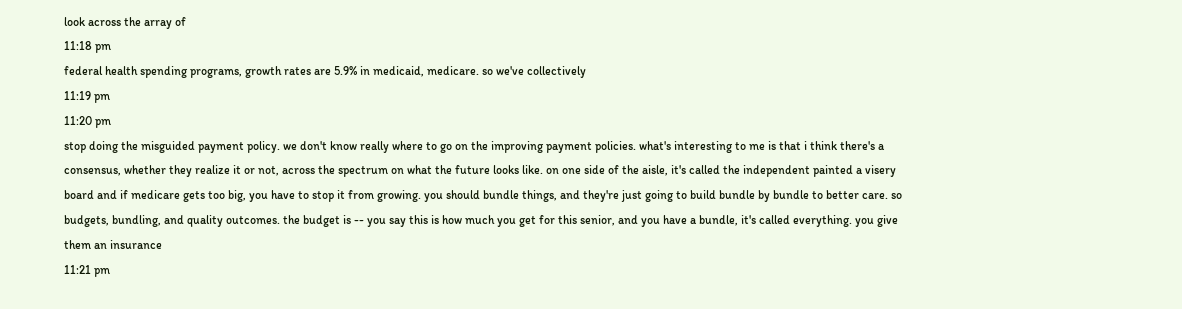look across the array of
11:18 pm
federal health spending programs, growth rates are 5.9% in medicaid, medicare. so we've collectively
11:19 pm
11:20 pm
stop doing the misguided payment policy. we don't know really where to go on the improving payment policies. what's interesting to me is that i think there's a consensus, whether they realize it or not, across the spectrum on what the future looks like. on one side of the aisle, it's called the independent painted a visery board and if medicare gets too big, you have to stop it from growing. you should bundle things, and they're just going to build bundle by bundle to better care. so budgets, bundling, and quality outcomes. the budget is -- you say this is how much you get for this senior, and you have a bundle, it's called everything. you give them an insurance
11:21 pm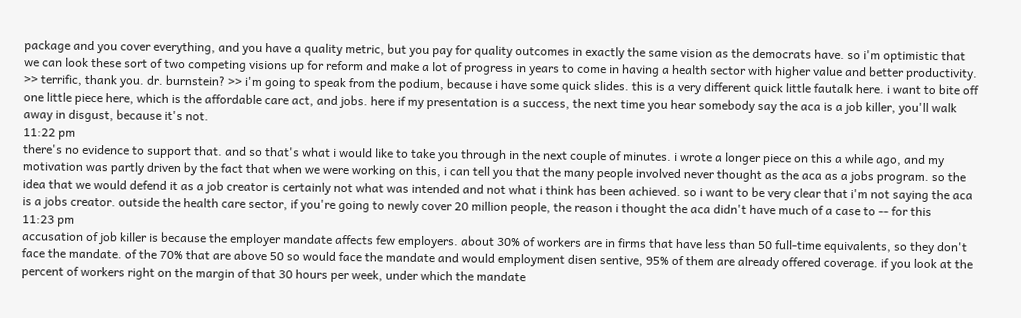package and you cover everything, and you have a quality metric, but you pay for quality outcomes in exactly the same vision as the democrats have. so i'm optimistic that we can look these sort of two competing visions up for reform and make a lot of progress in years to come in having a health sector with higher value and better productivity. >> terrific, thank you. dr. burnstein? >> i'm going to speak from the podium, because i have some quick slides. this is a very different quick little fautalk here. i want to bite off one little piece here, which is the affordable care act, and jobs. here if my presentation is a success, the next time you hear somebody say the aca is a job killer, you'll walk away in disgust, because it's not.
11:22 pm
there's no evidence to support that. and so that's what i would like to take you through in the next couple of minutes. i wrote a longer piece on this a while ago, and my motivation was partly driven by the fact that when we were working on this, i can tell you that the many people involved never thought as the aca as a jobs program. so the idea that we would defend it as a job creator is certainly not what was intended and not what i think has been achieved. so i want to be very clear that i'm not saying the aca is a jobs creator. outside the health care sector, if you're going to newly cover 20 million people, the reason i thought the aca didn't have much of a case to -- for this
11:23 pm
accusation of job killer is because the employer mandate affects few employers. about 30% of workers are in firms that have less than 50 full-time equivalents, so they don't face the mandate. of the 70% that are above 50 so would face the mandate and would employment disen sentive, 95% of them are already offered coverage. if you look at the percent of workers right on the margin of that 30 hours per week, under which the mandate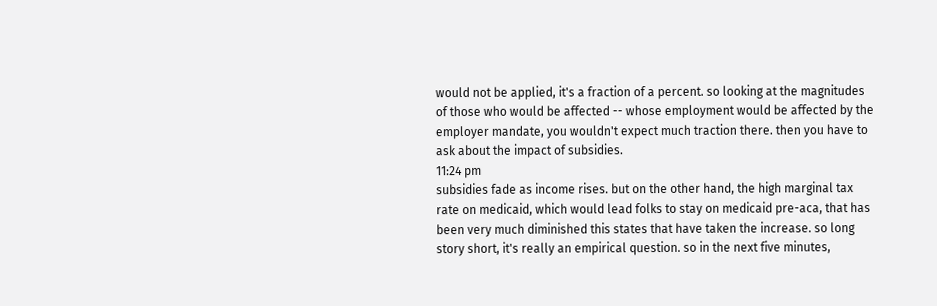would not be applied, it's a fraction of a percent. so looking at the magnitudes of those who would be affected -- whose employment would be affected by the employer mandate, you wouldn't expect much traction there. then you have to ask about the impact of subsidies.
11:24 pm
subsidies fade as income rises. but on the other hand, the high marginal tax rate on medicaid, which would lead folks to stay on medicaid pre-aca, that has been very much diminished this states that have taken the increase. so long story short, it's really an empirical question. so in the next five minutes,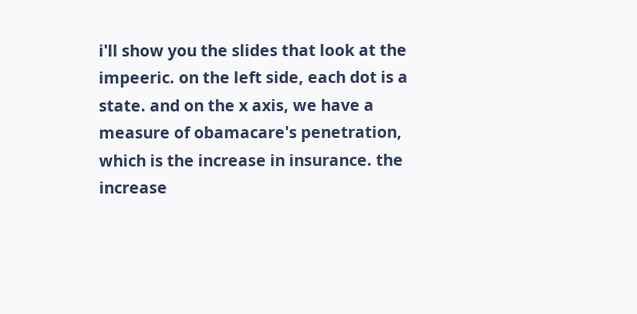i'll show you the slides that look at the impeeric. on the left side, each dot is a state. and on the x axis, we have a measure of obamacare's penetration, which is the increase in insurance. the increase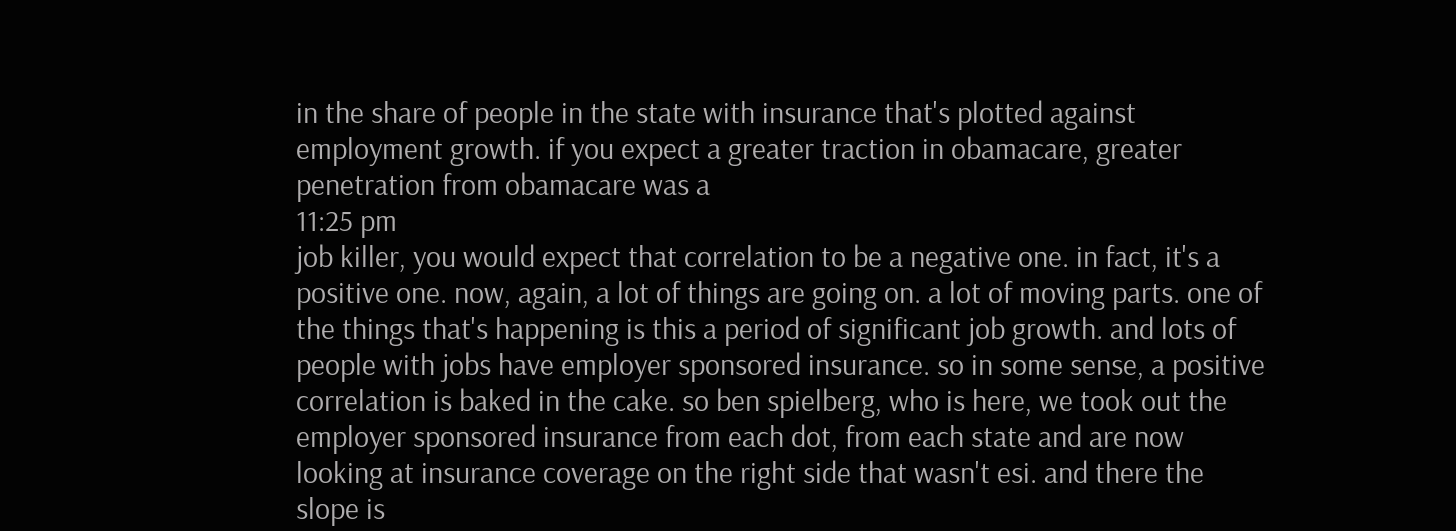in the share of people in the state with insurance that's plotted against employment growth. if you expect a greater traction in obamacare, greater penetration from obamacare was a
11:25 pm
job killer, you would expect that correlation to be a negative one. in fact, it's a positive one. now, again, a lot of things are going on. a lot of moving parts. one of the things that's happening is this a period of significant job growth. and lots of people with jobs have employer sponsored insurance. so in some sense, a positive correlation is baked in the cake. so ben spielberg, who is here, we took out the employer sponsored insurance from each dot, from each state and are now looking at insurance coverage on the right side that wasn't esi. and there the slope is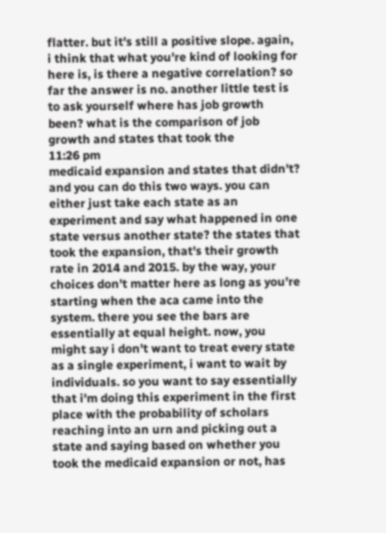flatter. but it's still a positive slope. again, i think that what you're kind of looking for here is, is there a negative correlation? so far the answer is no. another little test is to ask yourself where has job growth been? what is the comparison of job growth and states that took the
11:26 pm
medicaid expansion and states that didn't? and you can do this two ways. you can either just take each state as an experiment and say what happened in one state versus another state? the states that took the expansion, that's their growth rate in 2014 and 2015. by the way, your choices don't matter here as long as you're starting when the aca came into the system. there you see the bars are essentially at equal height. now, you might say i don't want to treat every state as a single experiment, i want to wait by individuals. so you want to say essentially that i'm doing this experiment in the first place with the probability of scholars reaching into an urn and picking out a state and saying based on whether you took the medicaid expansion or not, has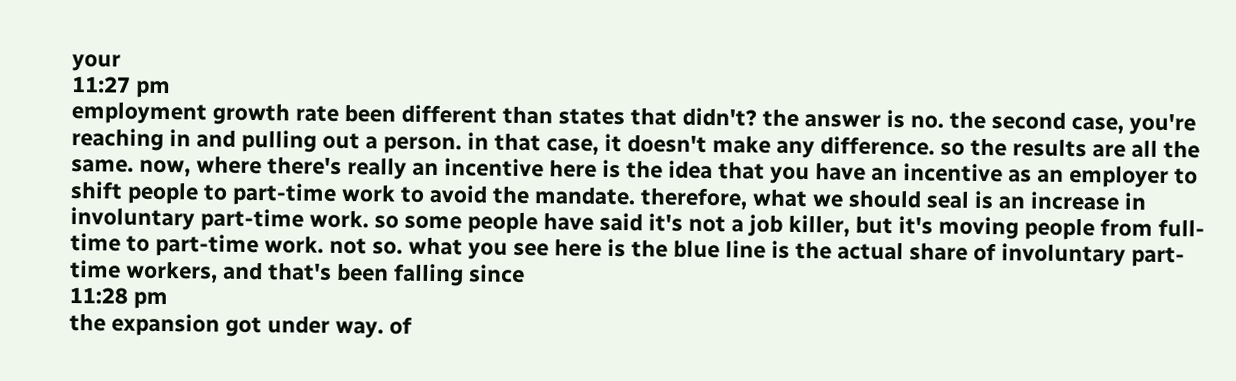your
11:27 pm
employment growth rate been different than states that didn't? the answer is no. the second case, you're reaching in and pulling out a person. in that case, it doesn't make any difference. so the results are all the same. now, where there's really an incentive here is the idea that you have an incentive as an employer to shift people to part-time work to avoid the mandate. therefore, what we should seal is an increase in involuntary part-time work. so some people have said it's not a job killer, but it's moving people from full-time to part-time work. not so. what you see here is the blue line is the actual share of involuntary part-time workers, and that's been falling since
11:28 pm
the expansion got under way. of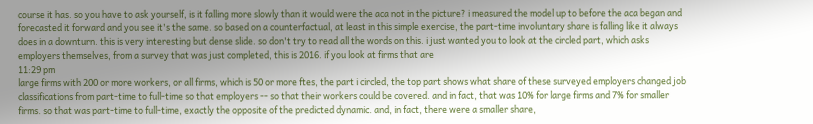course it has. so you have to ask yourself, is it falling more slowly than it would were the aca not in the picture? i measured the model up to before the aca began and forecasted it forward and you see it's the same. so based on a counterfactual, at least in this simple exercise, the part-time involuntary share is falling like it always does in a downturn. this is very interesting but dense slide. so don't try to read all the words on this. i just wanted you to look at the circled part, which asks employers themselves, from a survey that was just completed, this is 2016. if you look at firms that are
11:29 pm
large firms with 200 or more workers, or all firms, which is 50 or more ftes, the part i circled, the top part shows what share of these surveyed employers changed job classifications from part-time to full-time so that employers -- so that their workers could be covered. and in fact, that was 10% for large firms and 7% for smaller firms. so that was part-time to full-time, exactly the opposite of the predicted dynamic. and, in fact, there were a smaller share,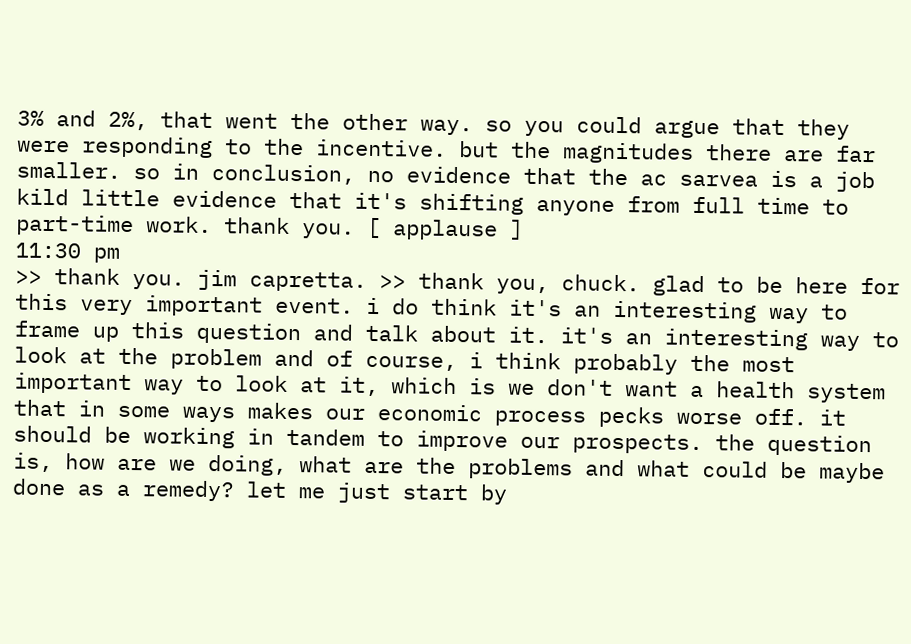3% and 2%, that went the other way. so you could argue that they were responding to the incentive. but the magnitudes there are far smaller. so in conclusion, no evidence that the ac sarvea is a job kild little evidence that it's shifting anyone from full time to part-time work. thank you. [ applause ]
11:30 pm
>> thank you. jim capretta. >> thank you, chuck. glad to be here for this very important event. i do think it's an interesting way to frame up this question and talk about it. it's an interesting way to look at the problem and of course, i think probably the most important way to look at it, which is we don't want a health system that in some ways makes our economic process pecks worse off. it should be working in tandem to improve our prospects. the question is, how are we doing, what are the problems and what could be maybe done as a remedy? let me just start by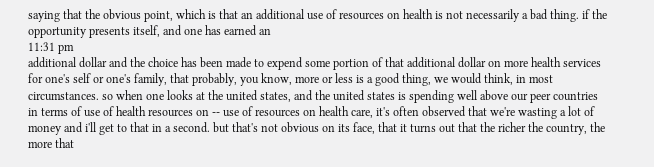saying that the obvious point, which is that an additional use of resources on health is not necessarily a bad thing. if the opportunity presents itself, and one has earned an
11:31 pm
additional dollar and the choice has been made to expend some portion of that additional dollar on more health services for one's self or one's family, that probably, you know, more or less is a good thing, we would think, in most circumstances. so when one looks at the united states, and the united states is spending well above our peer countries in terms of use of health resources on -- use of resources on health care, it's often observed that we're wasting a lot of money and i'll get to that in a second. but that's not obvious on its face, that it turns out that the richer the country, the more that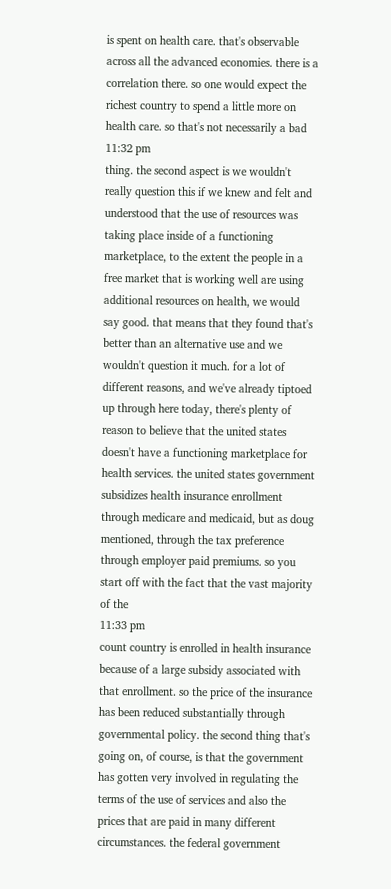is spent on health care. that's observable across all the advanced economies. there is a correlation there. so one would expect the richest country to spend a little more on health care. so that's not necessarily a bad
11:32 pm
thing. the second aspect is we wouldn't really question this if we knew and felt and understood that the use of resources was taking place inside of a functioning marketplace, to the extent the people in a free market that is working well are using additional resources on health, we would say good. that means that they found that's better than an alternative use and we wouldn't question it much. for a lot of different reasons, and we've already tiptoed up through here today, there's plenty of reason to believe that the united states doesn't have a functioning marketplace for health services. the united states government subsidizes health insurance enrollment through medicare and medicaid, but as doug mentioned, through the tax preference through employer paid premiums. so you start off with the fact that the vast majority of the
11:33 pm
count country is enrolled in health insurance because of a large subsidy associated with that enrollment. so the price of the insurance has been reduced substantially through governmental policy. the second thing that's going on, of course, is that the government has gotten very involved in regulating the terms of the use of services and also the prices that are paid in many different circumstances. the federal government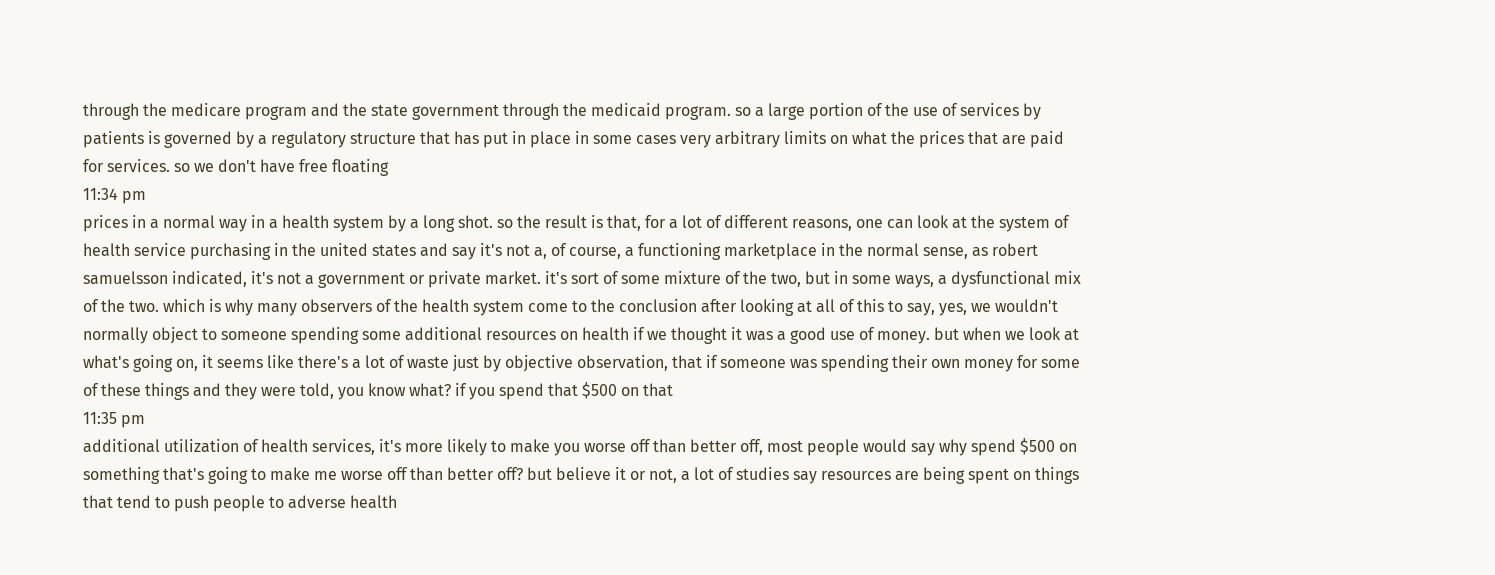through the medicare program and the state government through the medicaid program. so a large portion of the use of services by patients is governed by a regulatory structure that has put in place in some cases very arbitrary limits on what the prices that are paid for services. so we don't have free floating
11:34 pm
prices in a normal way in a health system by a long shot. so the result is that, for a lot of different reasons, one can look at the system of health service purchasing in the united states and say it's not a, of course, a functioning marketplace in the normal sense, as robert samuelsson indicated, it's not a government or private market. it's sort of some mixture of the two, but in some ways, a dysfunctional mix of the two. which is why many observers of the health system come to the conclusion after looking at all of this to say, yes, we wouldn't normally object to someone spending some additional resources on health if we thought it was a good use of money. but when we look at what's going on, it seems like there's a lot of waste just by objective observation, that if someone was spending their own money for some of these things and they were told, you know what? if you spend that $500 on that
11:35 pm
additional utilization of health services, it's more likely to make you worse off than better off, most people would say why spend $500 on something that's going to make me worse off than better off? but believe it or not, a lot of studies say resources are being spent on things that tend to push people to adverse health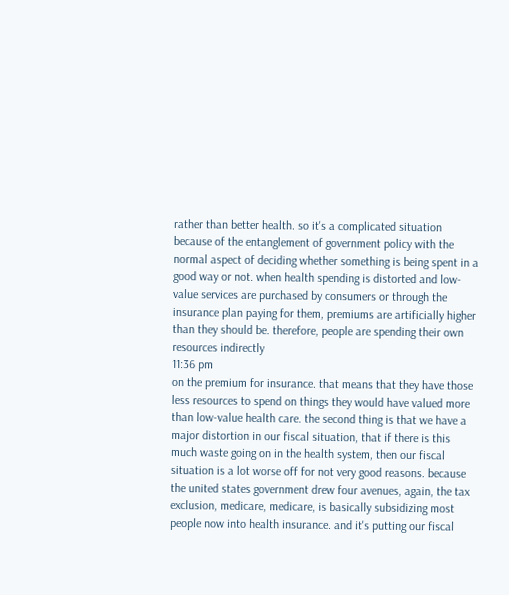rather than better health. so it's a complicated situation because of the entanglement of government policy with the normal aspect of deciding whether something is being spent in a good way or not. when health spending is distorted and low-value services are purchased by consumers or through the insurance plan paying for them, premiums are artificially higher than they should be. therefore, people are spending their own resources indirectly
11:36 pm
on the premium for insurance. that means that they have those less resources to spend on things they would have valued more than low-value health care. the second thing is that we have a major distortion in our fiscal situation, that if there is this much waste going on in the health system, then our fiscal situation is a lot worse off for not very good reasons. because the united states government drew four avenues, again, the tax exclusion, medicare, medicare, is basically subsidizing most people now into health insurance. and it's putting our fiscal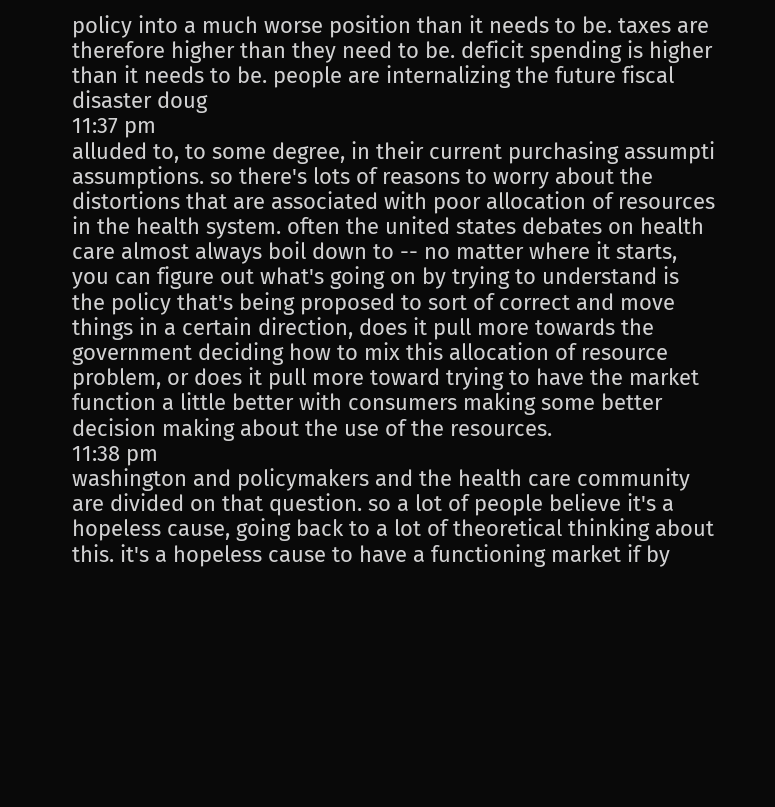policy into a much worse position than it needs to be. taxes are therefore higher than they need to be. deficit spending is higher than it needs to be. people are internalizing the future fiscal disaster doug
11:37 pm
alluded to, to some degree, in their current purchasing assumpti assumptions. so there's lots of reasons to worry about the distortions that are associated with poor allocation of resources in the health system. often the united states debates on health care almost always boil down to -- no matter where it starts, you can figure out what's going on by trying to understand is the policy that's being proposed to sort of correct and move things in a certain direction, does it pull more towards the government deciding how to mix this allocation of resource problem, or does it pull more toward trying to have the market function a little better with consumers making some better decision making about the use of the resources.
11:38 pm
washington and policymakers and the health care community are divided on that question. so a lot of people believe it's a hopeless cause, going back to a lot of theoretical thinking about this. it's a hopeless cause to have a functioning market if by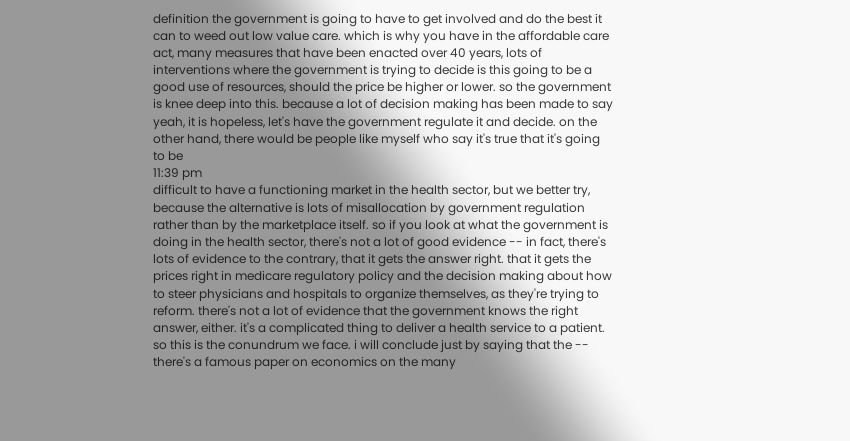definition the government is going to have to get involved and do the best it can to weed out low value care. which is why you have in the affordable care act, many measures that have been enacted over 40 years, lots of interventions where the government is trying to decide is this going to be a good use of resources, should the price be higher or lower. so the government is knee deep into this. because a lot of decision making has been made to say yeah, it is hopeless, let's have the government regulate it and decide. on the other hand, there would be people like myself who say it's true that it's going to be
11:39 pm
difficult to have a functioning market in the health sector, but we better try, because the alternative is lots of misallocation by government regulation rather than by the marketplace itself. so if you look at what the government is doing in the health sector, there's not a lot of good evidence -- in fact, there's lots of evidence to the contrary, that it gets the answer right. that it gets the prices right in medicare regulatory policy and the decision making about how to steer physicians and hospitals to organize themselves, as they're trying to reform. there's not a lot of evidence that the government knows the right answer, either. it's a complicated thing to deliver a health service to a patient. so this is the conundrum we face. i will conclude just by saying that the -- there's a famous paper on economics on the many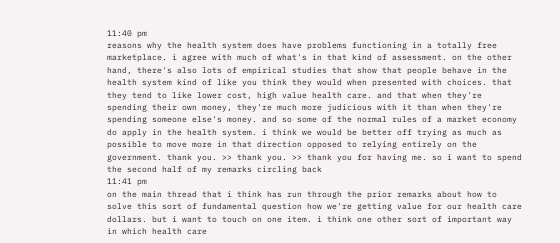11:40 pm
reasons why the health system does have problems functioning in a totally free marketplace. i agree with much of what's in that kind of assessment. on the other hand, there's also lots of empirical studies that show that people behave in the health system kind of like you think they would when presented with choices. that they tend to like lower cost, high value health care. and that when they're spending their own money, they're much more judicious with it than when they're spending someone else's money. and so some of the normal rules of a market economy do apply in the health system. i think we would be better off trying as much as possible to move more in that direction opposed to relying entirely on the government. thank you. >> thank you. >> thank you for having me. so i want to spend the second half of my remarks circling back
11:41 pm
on the main thread that i think has run through the prior remarks about how to solve this sort of fundamental question how we're getting value for our health care dollars. but i want to touch on one item. i think one other sort of important way in which health care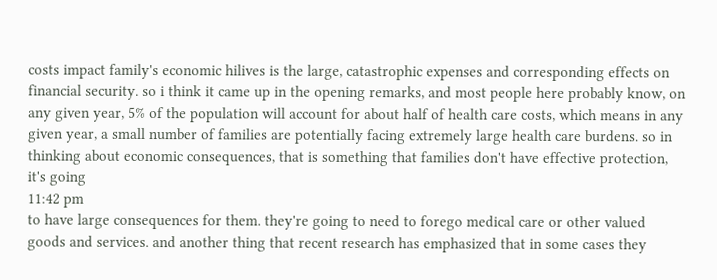costs impact family's economic hilives is the large, catastrophic expenses and corresponding effects on financial security. so i think it came up in the opening remarks, and most people here probably know, on any given year, 5% of the population will account for about half of health care costs, which means in any given year, a small number of families are potentially facing extremely large health care burdens. so in thinking about economic consequences, that is something that families don't have effective protection, it's going
11:42 pm
to have large consequences for them. they're going to need to forego medical care or other valued goods and services. and another thing that recent research has emphasized that in some cases they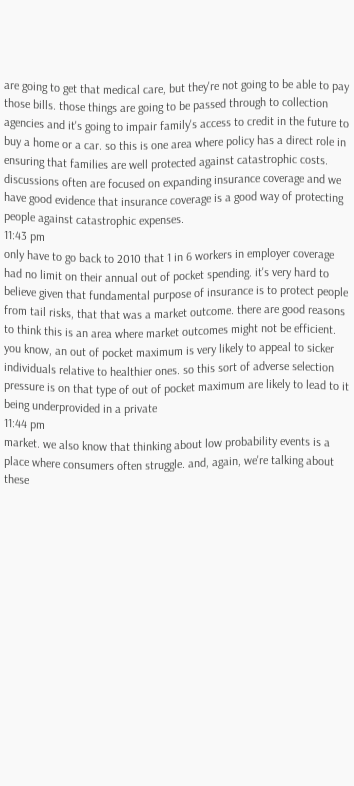are going to get that medical care, but they're not going to be able to pay those bills. those things are going to be passed through to collection agencies and it's going to impair family's access to credit in the future to buy a home or a car. so this is one area where policy has a direct role in ensuring that families are well protected against catastrophic costs. discussions often are focused on expanding insurance coverage and we have good evidence that insurance coverage is a good way of protecting people against catastrophic expenses.
11:43 pm
only have to go back to 2010 that 1 in 6 workers in employer coverage had no limit on their annual out of pocket spending. it's very hard to believe given that fundamental purpose of insurance is to protect people from tail risks, that that was a market outcome. there are good reasons to think this is an area where market outcomes might not be efficient. you know, an out of pocket maximum is very likely to appeal to sicker individuals relative to healthier ones. so this sort of adverse selection pressure is on that type of out of pocket maximum are likely to lead to it being underprovided in a private
11:44 pm
market. we also know that thinking about low probability events is a place where consumers often struggle. and, again, we're talking about these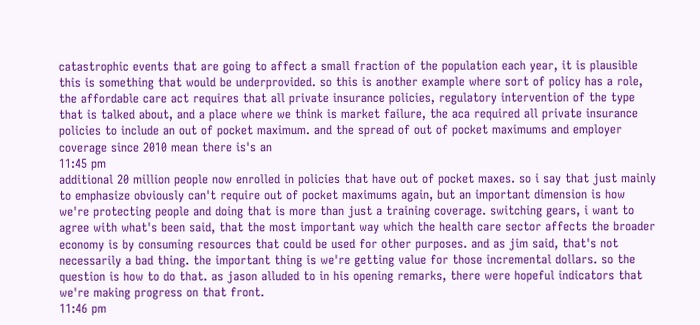catastrophic events that are going to affect a small fraction of the population each year, it is plausible this is something that would be underprovided. so this is another example where sort of policy has a role, the affordable care act requires that all private insurance policies, regulatory intervention of the type that is talked about, and a place where we think is market failure, the aca required all private insurance policies to include an out of pocket maximum. and the spread of out of pocket maximums and employer coverage since 2010 mean there is's an
11:45 pm
additional 20 million people now enrolled in policies that have out of pocket maxes. so i say that just mainly to emphasize obviously can't require out of pocket maximums again, but an important dimension is how we're protecting people and doing that is more than just a training coverage. switching gears, i want to agree with what's been said, that the most important way which the health care sector affects the broader economy is by consuming resources that could be used for other purposes. and as jim said, that's not necessarily a bad thing. the important thing is we're getting value for those incremental dollars. so the question is how to do that. as jason alluded to in his opening remarks, there were hopeful indicators that we're making progress on that front.
11:46 pm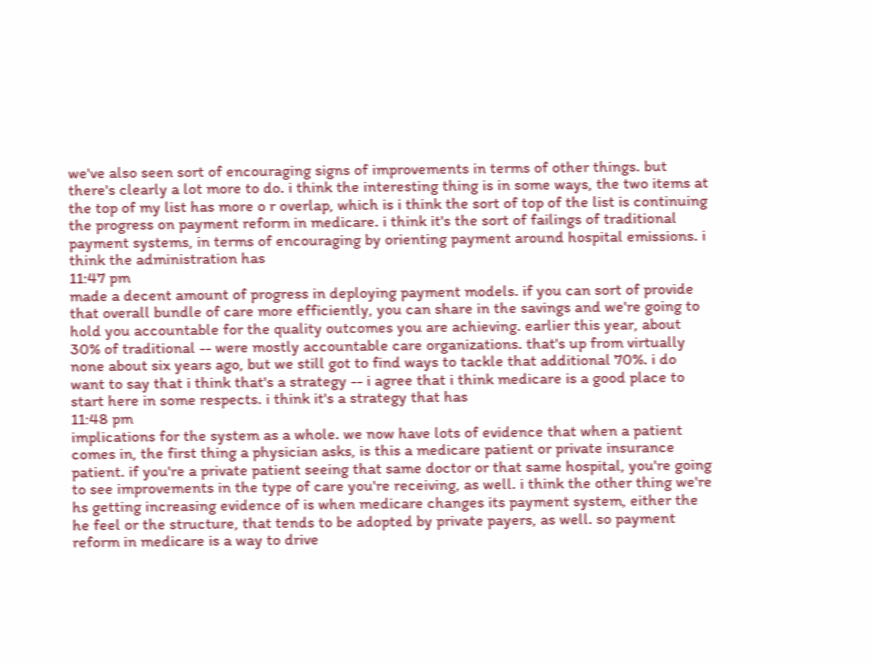we've also seen sort of encouraging signs of improvements in terms of other things. but there's clearly a lot more to do. i think the interesting thing is in some ways, the two items at the top of my list has more o r overlap, which is i think the sort of top of the list is continuing the progress on payment reform in medicare. i think it's the sort of failings of traditional payment systems, in terms of encouraging by orienting payment around hospital emissions. i think the administration has
11:47 pm
made a decent amount of progress in deploying payment models. if you can sort of provide that overall bundle of care more efficiently, you can share in the savings and we're going to hold you accountable for the quality outcomes you are achieving. earlier this year, about 30% of traditional -- were mostly accountable care organizations. that's up from virtually none about six years ago, but we still got to find ways to tackle that additional 70%. i do want to say that i think that's a strategy -- i agree that i think medicare is a good place to start here in some respects. i think it's a strategy that has
11:48 pm
implications for the system as a whole. we now have lots of evidence that when a patient comes in, the first thing a physician asks, is this a medicare patient or private insurance patient. if you're a private patient seeing that same doctor or that same hospital, you're going to see improvements in the type of care you're receiving, as well. i think the other thing we're hs getting increasing evidence of is when medicare changes its payment system, either the he feel or the structure, that tends to be adopted by private payers, as well. so payment reform in medicare is a way to drive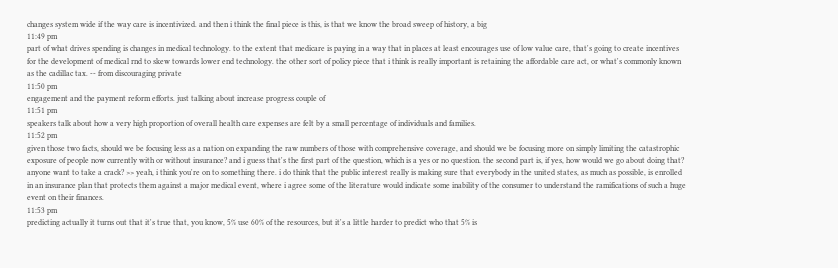changes system wide if the way care is incentivized. and then i think the final piece is this, is that we know the broad sweep of history, a big
11:49 pm
part of what drives spending is changes in medical technology. to the extent that medicare is paying in a way that in places at least encourages use of low value care, that's going to create incentives for the development of medical rnd to skew towards lower end technology. the other sort of policy piece that i think is really important is retaining the affordable care act, or what's commonly known as the cadillac tax. -- from discouraging private
11:50 pm
engagement and the payment reform efforts. just talking about increase progress couple of
11:51 pm
speakers talk about how a very high proportion of overall health care expenses are felt by a small percentage of individuals and families.
11:52 pm
given those two facts, should we be focusing less as a nation on expanding the raw numbers of those with comprehensive coverage, and should we be focusing more on simply limiting the catastrophic exposure of people now currently with or without insurance? and i guess that's the first part of the question, which is a yes or no question. the second part is, if yes, how would we go about doing that? anyone want to take a crack? >> yeah, i think you're on to something there. i do think that the public interest really is making sure that everybody in the united states, as much as possible, is enrolled in an insurance plan that protects them against a major medical event, where i agree some of the literature would indicate some inability of the consumer to understand the ramifications of such a huge event on their finances.
11:53 pm
predicting actually it turns out that it's true that, you know, 5% use 60% of the resources, but it's a little harder to predict who that 5% is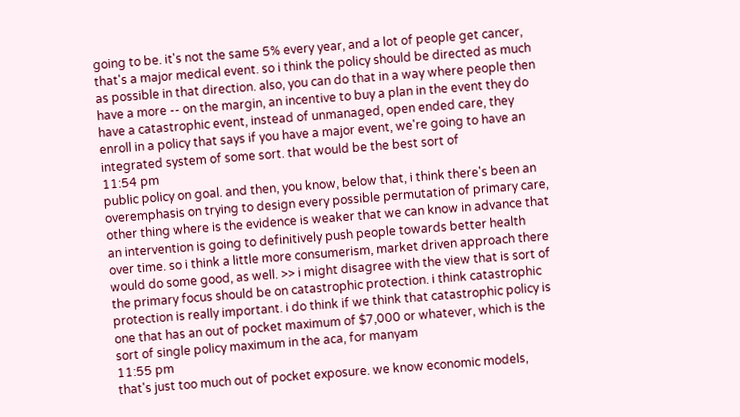going to be. it's not the same 5% every year, and a lot of people get cancer, that's a major medical event. so i think the policy should be directed as much as possible in that direction. also, you can do that in a way where people then have a more -- on the margin, an incentive to buy a plan in the event they do have a catastrophic event, instead of unmanaged, open ended care, they enroll in a policy that says if you have a major event, we're going to have an integrated system of some sort. that would be the best sort of
11:54 pm
public policy on goal. and then, you know, below that, i think there's been an overemphasis on trying to design every possible permutation of primary care, other thing where is the evidence is weaker that we can know in advance that an intervention is going to definitively push people towards better health over time. so i think a little more consumerism, market driven approach there would do some good, as well. >> i might disagree with the view that is sort of the primary focus should be on catastrophic protection. i think catastrophic protection is really important. i do think if we think that catastrophic policy is one that has an out of pocket maximum of $7,000 or whatever, which is the sort of single policy maximum in the aca, for manyam
11:55 pm
that's just too much out of pocket exposure. we know economic models,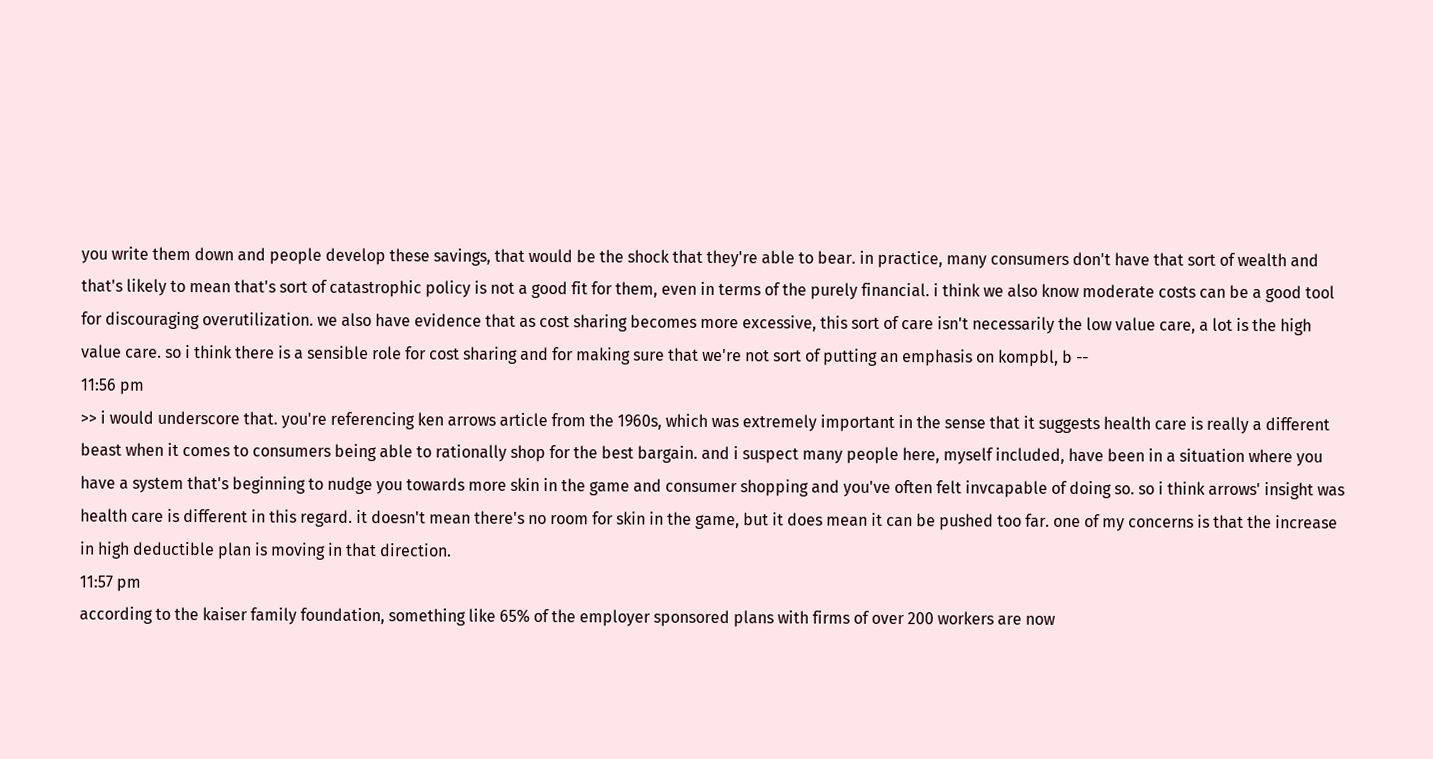you write them down and people develop these savings, that would be the shock that they're able to bear. in practice, many consumers don't have that sort of wealth and that's likely to mean that's sort of catastrophic policy is not a good fit for them, even in terms of the purely financial. i think we also know moderate costs can be a good tool for discouraging overutilization. we also have evidence that as cost sharing becomes more excessive, this sort of care isn't necessarily the low value care, a lot is the high value care. so i think there is a sensible role for cost sharing and for making sure that we're not sort of putting an emphasis on kompbl, b --
11:56 pm
>> i would underscore that. you're referencing ken arrows article from the 1960s, which was extremely important in the sense that it suggests health care is really a different beast when it comes to consumers being able to rationally shop for the best bargain. and i suspect many people here, myself included, have been in a situation where you have a system that's beginning to nudge you towards more skin in the game and consumer shopping and you've often felt invcapable of doing so. so i think arrows' insight was health care is different in this regard. it doesn't mean there's no room for skin in the game, but it does mean it can be pushed too far. one of my concerns is that the increase in high deductible plan is moving in that direction.
11:57 pm
according to the kaiser family foundation, something like 65% of the employer sponsored plans with firms of over 200 workers are now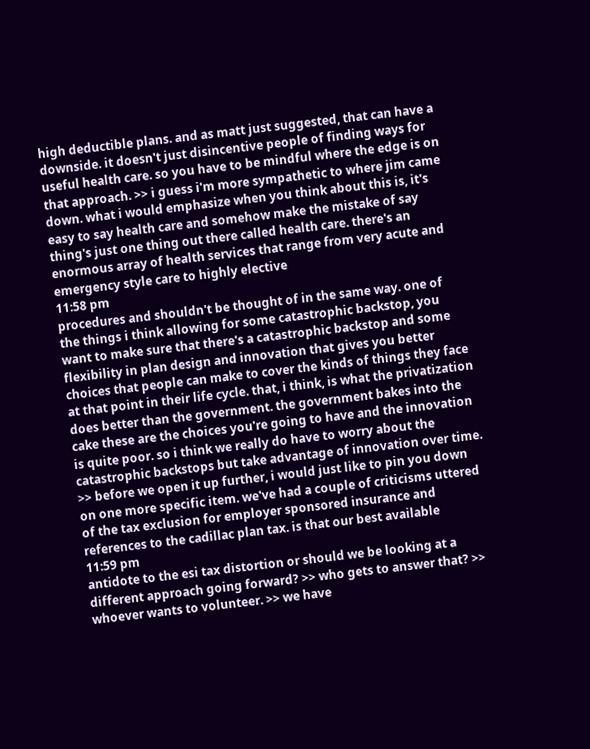high deductible plans. and as matt just suggested, that can have a downside. it doesn't just disincentive people of finding ways for useful health care. so you have to be mindful where the edge is on that approach. >> i guess i'm more sympathetic to where jim came down. what i would emphasize when you think about this is, it's easy to say health care and somehow make the mistake of say thing's just one thing out there called health care. there's an enormous array of health services that range from very acute and emergency style care to highly elective
11:58 pm
procedures and shouldn't be thought of in the same way. one of the things i think allowing for some catastrophic backstop, you want to make sure that there's a catastrophic backstop and some flexibility in plan design and innovation that gives you better choices that people can make to cover the kinds of things they face at that point in their life cycle. that, i think, is what the privatization does better than the government. the government bakes into the cake these are the choices you're going to have and the innovation is quite poor. so i think we really do have to worry about the catastrophic backstops but take advantage of innovation over time. >> before we open it up further, i would just like to pin you down on one more specific item. we've had a couple of criticisms uttered of the tax exclusion for employer sponsored insurance and references to the cadillac plan tax. is that our best available
11:59 pm
antidote to the esi tax distortion or should we be looking at a different approach going forward? >> who gets to answer that? >> whoever wants to volunteer. >> we have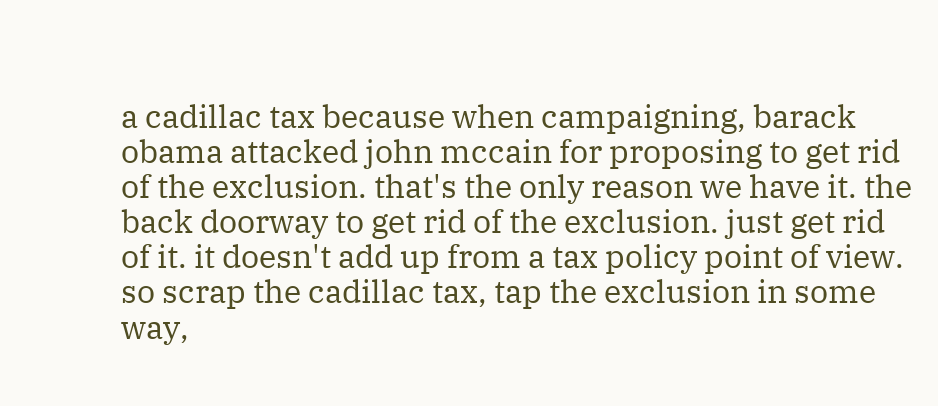a cadillac tax because when campaigning, barack obama attacked john mccain for proposing to get rid of the exclusion. that's the only reason we have it. the back doorway to get rid of the exclusion. just get rid of it. it doesn't add up from a tax policy point of view. so scrap the cadillac tax, tap the exclusion in some way,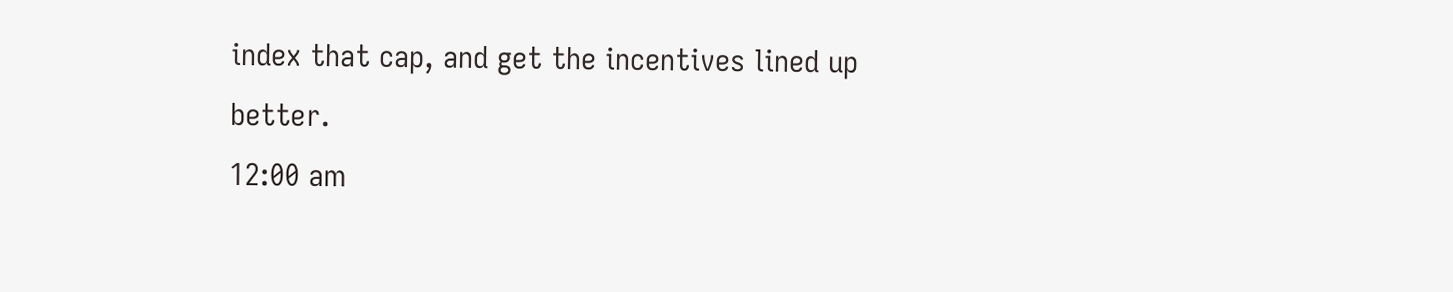index that cap, and get the incentives lined up better.
12:00 am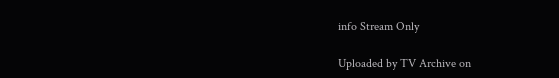info Stream Only

Uploaded by TV Archive on